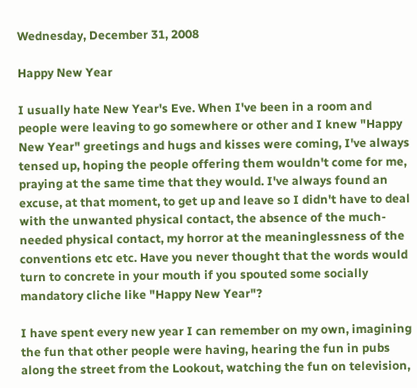Wednesday, December 31, 2008

Happy New Year

I usually hate New Year's Eve. When I've been in a room and people were leaving to go somewhere or other and I knew "Happy New Year" greetings and hugs and kisses were coming, I've always tensed up, hoping the people offering them wouldn't come for me, praying at the same time that they would. I've always found an excuse, at that moment, to get up and leave so I didn't have to deal with the unwanted physical contact, the absence of the much-needed physical contact, my horror at the meaninglessness of the conventions etc etc. Have you never thought that the words would turn to concrete in your mouth if you spouted some socially mandatory cliche like "Happy New Year"?

I have spent every new year I can remember on my own, imagining the fun that other people were having, hearing the fun in pubs along the street from the Lookout, watching the fun on television,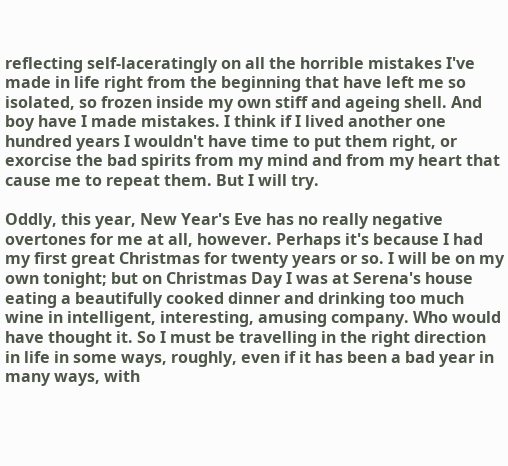reflecting self-laceratingly on all the horrible mistakes I've made in life right from the beginning that have left me so isolated, so frozen inside my own stiff and ageing shell. And boy have I made mistakes. I think if I lived another one hundred years I wouldn't have time to put them right, or exorcise the bad spirits from my mind and from my heart that cause me to repeat them. But I will try.

Oddly, this year, New Year's Eve has no really negative overtones for me at all, however. Perhaps it's because I had my first great Christmas for twenty years or so. I will be on my own tonight; but on Christmas Day I was at Serena's house eating a beautifully cooked dinner and drinking too much wine in intelligent, interesting, amusing company. Who would have thought it. So I must be travelling in the right direction in life in some ways, roughly, even if it has been a bad year in many ways, with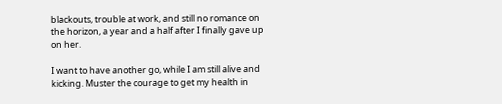blackouts, trouble at work, and still no romance on the horizon, a year and a half after I finally gave up on her.

I want to have another go, while I am still alive and kicking. Muster the courage to get my health in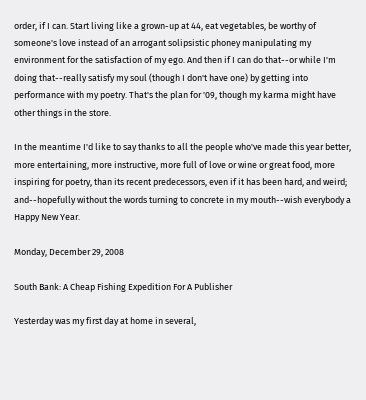order, if I can. Start living like a grown-up at 44, eat vegetables, be worthy of someone's love instead of an arrogant solipsistic phoney manipulating my environment for the satisfaction of my ego. And then if I can do that--or while I'm doing that--really satisfy my soul (though I don't have one) by getting into performance with my poetry. That's the plan for '09, though my karma might have other things in the store.

In the meantime I'd like to say thanks to all the people who've made this year better, more entertaining, more instructive, more full of love or wine or great food, more inspiring for poetry, than its recent predecessors, even if it has been hard, and weird; and--hopefully without the words turning to concrete in my mouth--wish everybody a Happy New Year.

Monday, December 29, 2008

South Bank: A Cheap Fishing Expedition For A Publisher

Yesterday was my first day at home in several,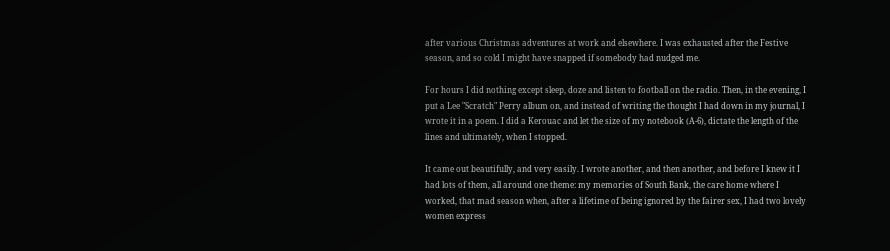after various Christmas adventures at work and elsewhere. I was exhausted after the Festive season, and so cold I might have snapped if somebody had nudged me.

For hours I did nothing except sleep, doze and listen to football on the radio. Then, in the evening, I put a Lee "Scratch" Perry album on, and instead of writing the thought I had down in my journal, I wrote it in a poem. I did a Kerouac and let the size of my notebook (A-6), dictate the length of the lines and ultimately, when I stopped.

It came out beautifully, and very easily. I wrote another, and then another, and before I knew it I had lots of them, all around one theme: my memories of South Bank, the care home where I worked, that mad season when, after a lifetime of being ignored by the fairer sex, I had two lovely women express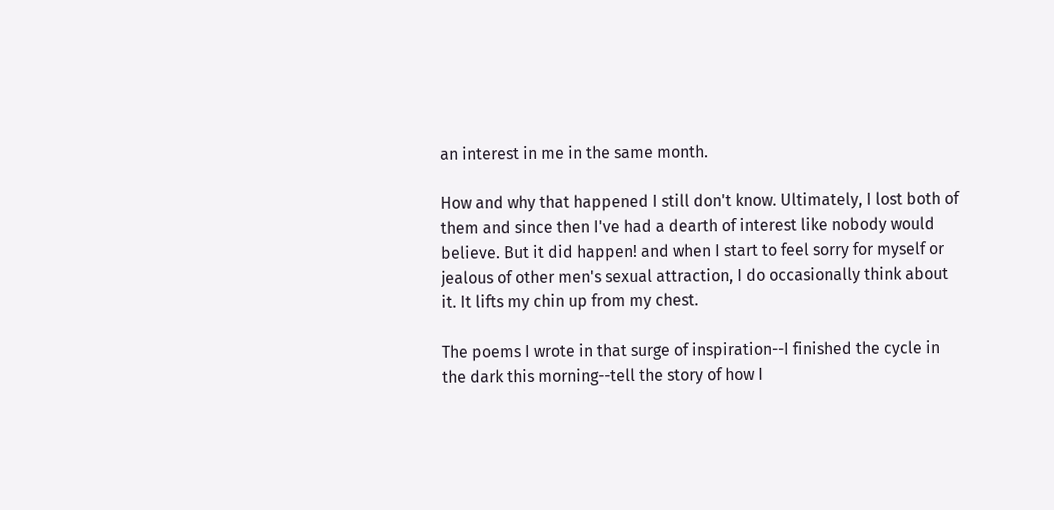an interest in me in the same month.

How and why that happened I still don't know. Ultimately, I lost both of them and since then I've had a dearth of interest like nobody would believe. But it did happen! and when I start to feel sorry for myself or jealous of other men's sexual attraction, I do occasionally think about it. It lifts my chin up from my chest.

The poems I wrote in that surge of inspiration--I finished the cycle in the dark this morning--tell the story of how I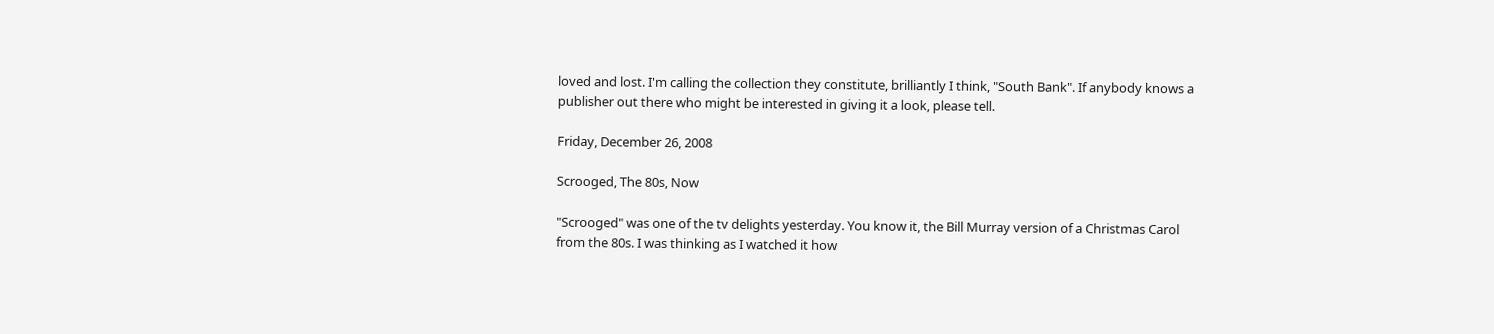loved and lost. I'm calling the collection they constitute, brilliantly I think, "South Bank". If anybody knows a publisher out there who might be interested in giving it a look, please tell.

Friday, December 26, 2008

Scrooged, The 80s, Now

"Scrooged" was one of the tv delights yesterday. You know it, the Bill Murray version of a Christmas Carol from the 80s. I was thinking as I watched it how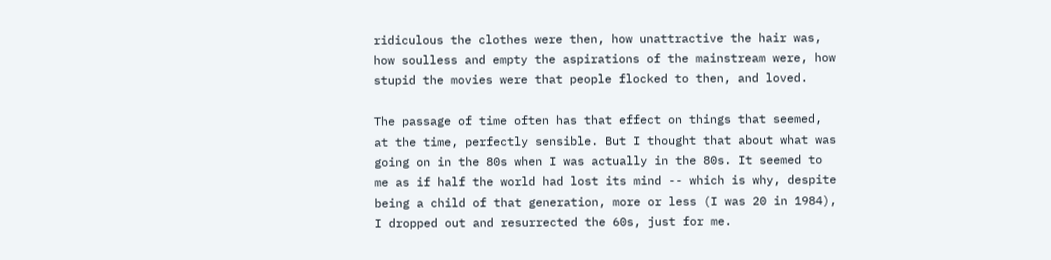ridiculous the clothes were then, how unattractive the hair was, how soulless and empty the aspirations of the mainstream were, how stupid the movies were that people flocked to then, and loved.

The passage of time often has that effect on things that seemed, at the time, perfectly sensible. But I thought that about what was going on in the 80s when I was actually in the 80s. It seemed to me as if half the world had lost its mind -- which is why, despite being a child of that generation, more or less (I was 20 in 1984), I dropped out and resurrected the 60s, just for me.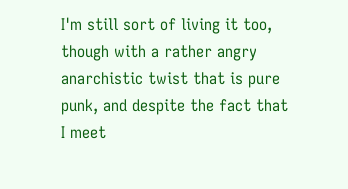I'm still sort of living it too, though with a rather angry anarchistic twist that is pure punk, and despite the fact that I meet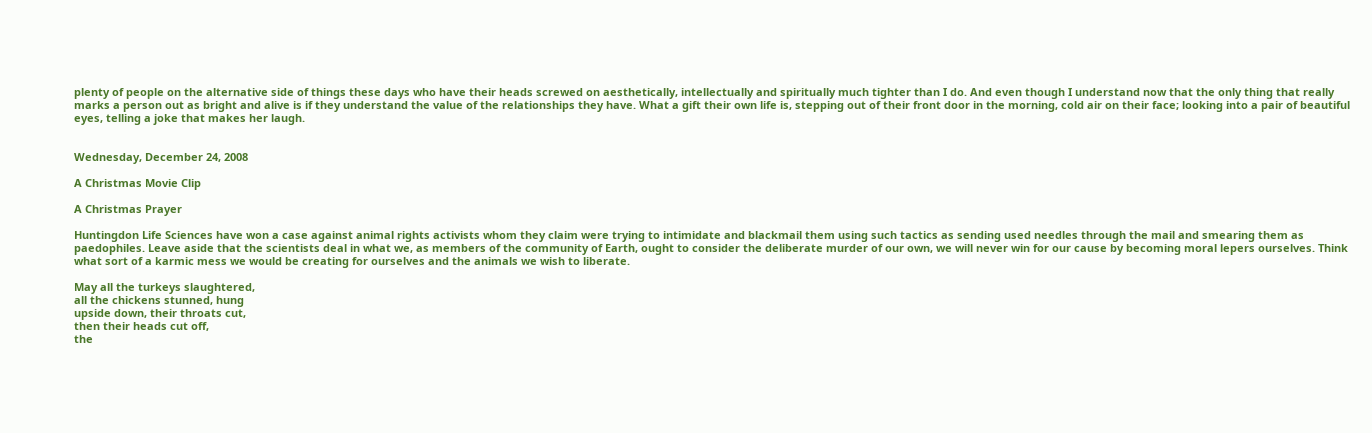plenty of people on the alternative side of things these days who have their heads screwed on aesthetically, intellectually and spiritually much tighter than I do. And even though I understand now that the only thing that really marks a person out as bright and alive is if they understand the value of the relationships they have. What a gift their own life is, stepping out of their front door in the morning, cold air on their face; looking into a pair of beautiful eyes, telling a joke that makes her laugh.


Wednesday, December 24, 2008

A Christmas Movie Clip

A Christmas Prayer

Huntingdon Life Sciences have won a case against animal rights activists whom they claim were trying to intimidate and blackmail them using such tactics as sending used needles through the mail and smearing them as paedophiles. Leave aside that the scientists deal in what we, as members of the community of Earth, ought to consider the deliberate murder of our own, we will never win for our cause by becoming moral lepers ourselves. Think what sort of a karmic mess we would be creating for ourselves and the animals we wish to liberate.

May all the turkeys slaughtered,
all the chickens stunned, hung
upside down, their throats cut,
then their heads cut off,
the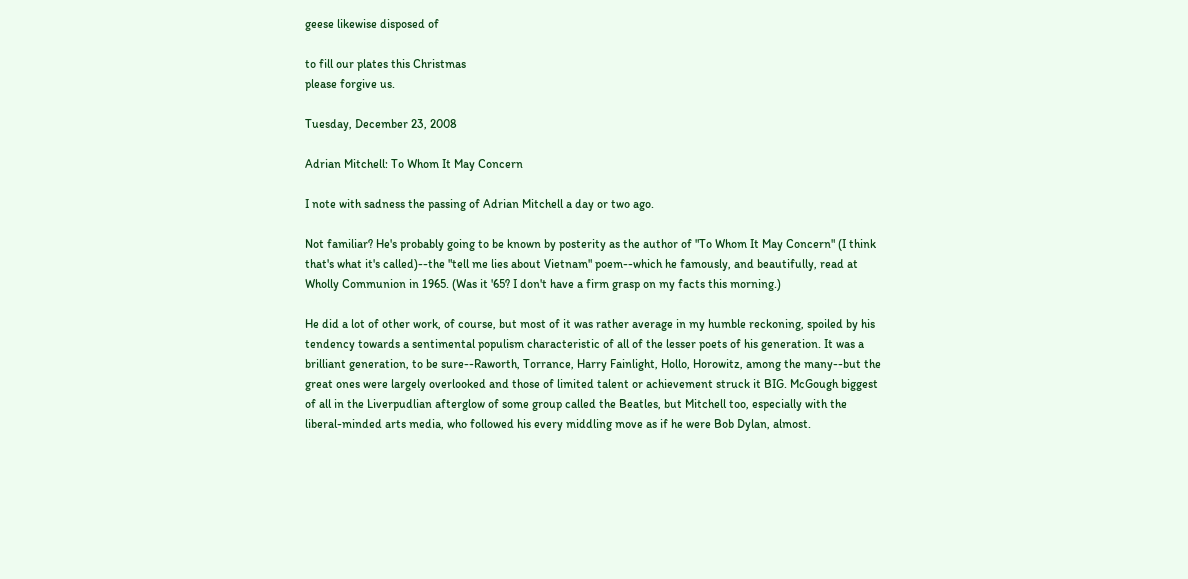geese likewise disposed of

to fill our plates this Christmas
please forgive us.

Tuesday, December 23, 2008

Adrian Mitchell: To Whom It May Concern

I note with sadness the passing of Adrian Mitchell a day or two ago.

Not familiar? He's probably going to be known by posterity as the author of "To Whom It May Concern" (I think that's what it's called)--the "tell me lies about Vietnam" poem--which he famously, and beautifully, read at Wholly Communion in 1965. (Was it '65? I don't have a firm grasp on my facts this morning.)

He did a lot of other work, of course, but most of it was rather average in my humble reckoning, spoiled by his tendency towards a sentimental populism characteristic of all of the lesser poets of his generation. It was a brilliant generation, to be sure--Raworth, Torrance, Harry Fainlight, Hollo, Horowitz, among the many--but the great ones were largely overlooked and those of limited talent or achievement struck it BIG. McGough biggest of all in the Liverpudlian afterglow of some group called the Beatles, but Mitchell too, especially with the liberal-minded arts media, who followed his every middling move as if he were Bob Dylan, almost.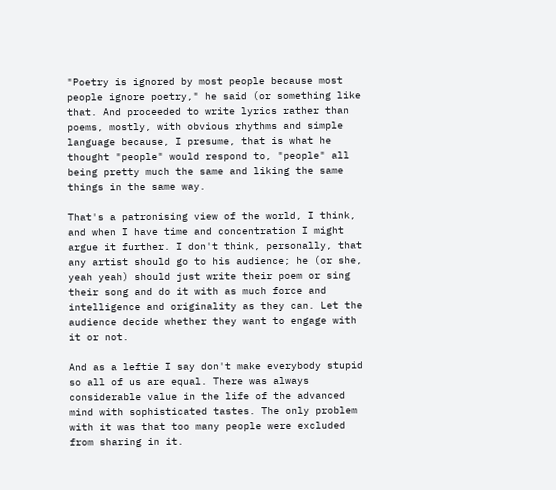"Poetry is ignored by most people because most people ignore poetry," he said (or something like that. And proceeded to write lyrics rather than poems, mostly, with obvious rhythms and simple language because, I presume, that is what he thought "people" would respond to, "people" all being pretty much the same and liking the same things in the same way.

That's a patronising view of the world, I think, and when I have time and concentration I might argue it further. I don't think, personally, that any artist should go to his audience; he (or she, yeah yeah) should just write their poem or sing their song and do it with as much force and intelligence and originality as they can. Let the audience decide whether they want to engage with it or not.

And as a leftie I say don't make everybody stupid so all of us are equal. There was always considerable value in the life of the advanced mind with sophisticated tastes. The only problem with it was that too many people were excluded from sharing in it.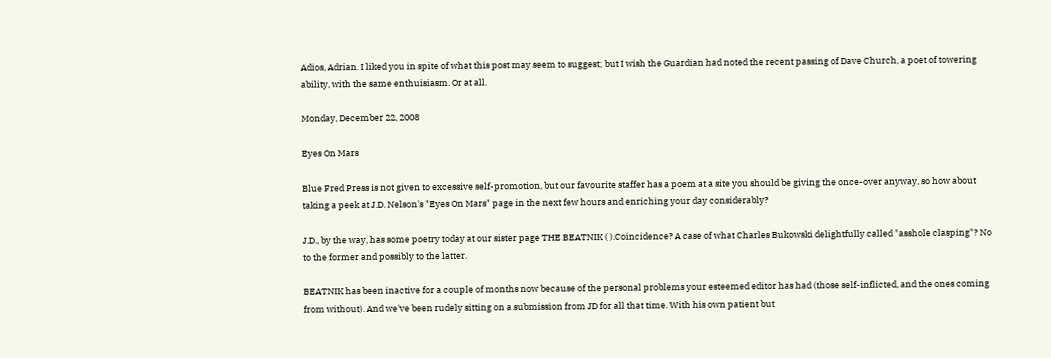Adios, Adrian. I liked you in spite of what this post may seem to suggest; but I wish the Guardian had noted the recent passing of Dave Church, a poet of towering ability, with the same enthuisiasm. Or at all.

Monday, December 22, 2008

Eyes On Mars

Blue Fred Press is not given to excessive self-promotion, but our favourite staffer has a poem at a site you should be giving the once-over anyway, so how about taking a peek at J.D. Nelson's "Eyes On Mars" page in the next few hours and enriching your day considerably?

J.D., by the way, has some poetry today at our sister page THE BEATNIK ( ).Coincidence? A case of what Charles Bukowski delightfully called "asshole clasping"? No to the former and possibly to the latter.

BEATNIK has been inactive for a couple of months now because of the personal problems your esteemed editor has had (those self-inflicted, and the ones coming from without). And we've been rudely sitting on a submission from JD for all that time. With his own patient but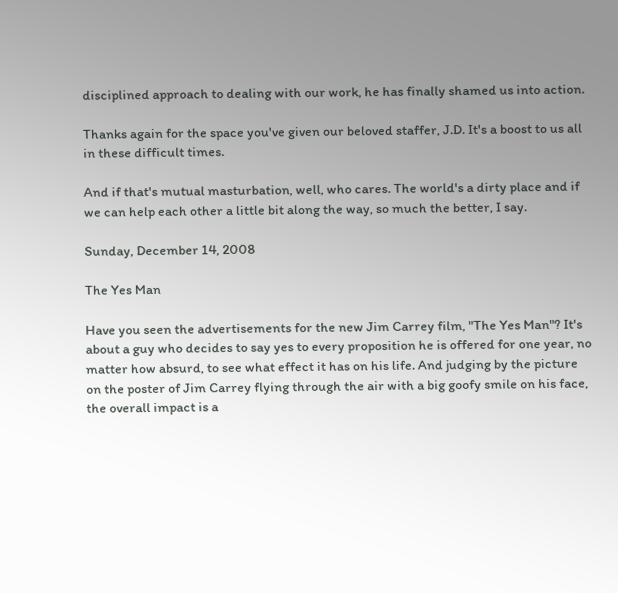disciplined approach to dealing with our work, he has finally shamed us into action.

Thanks again for the space you've given our beloved staffer, J.D. It's a boost to us all in these difficult times.

And if that's mutual masturbation, well, who cares. The world's a dirty place and if we can help each other a little bit along the way, so much the better, I say.

Sunday, December 14, 2008

The Yes Man

Have you seen the advertisements for the new Jim Carrey film, "The Yes Man"? It's about a guy who decides to say yes to every proposition he is offered for one year, no matter how absurd, to see what effect it has on his life. And judging by the picture on the poster of Jim Carrey flying through the air with a big goofy smile on his face, the overall impact is a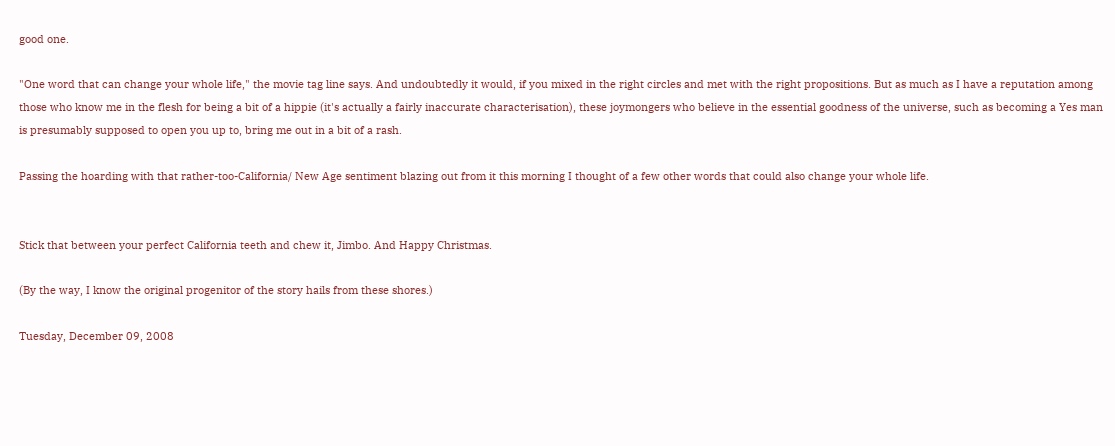good one.

"One word that can change your whole life," the movie tag line says. And undoubtedly it would, if you mixed in the right circles and met with the right propositions. But as much as I have a reputation among those who know me in the flesh for being a bit of a hippie (it's actually a fairly inaccurate characterisation), these joymongers who believe in the essential goodness of the universe, such as becoming a Yes man is presumably supposed to open you up to, bring me out in a bit of a rash.

Passing the hoarding with that rather-too-California/ New Age sentiment blazing out from it this morning I thought of a few other words that could also change your whole life.


Stick that between your perfect California teeth and chew it, Jimbo. And Happy Christmas.

(By the way, I know the original progenitor of the story hails from these shores.)

Tuesday, December 09, 2008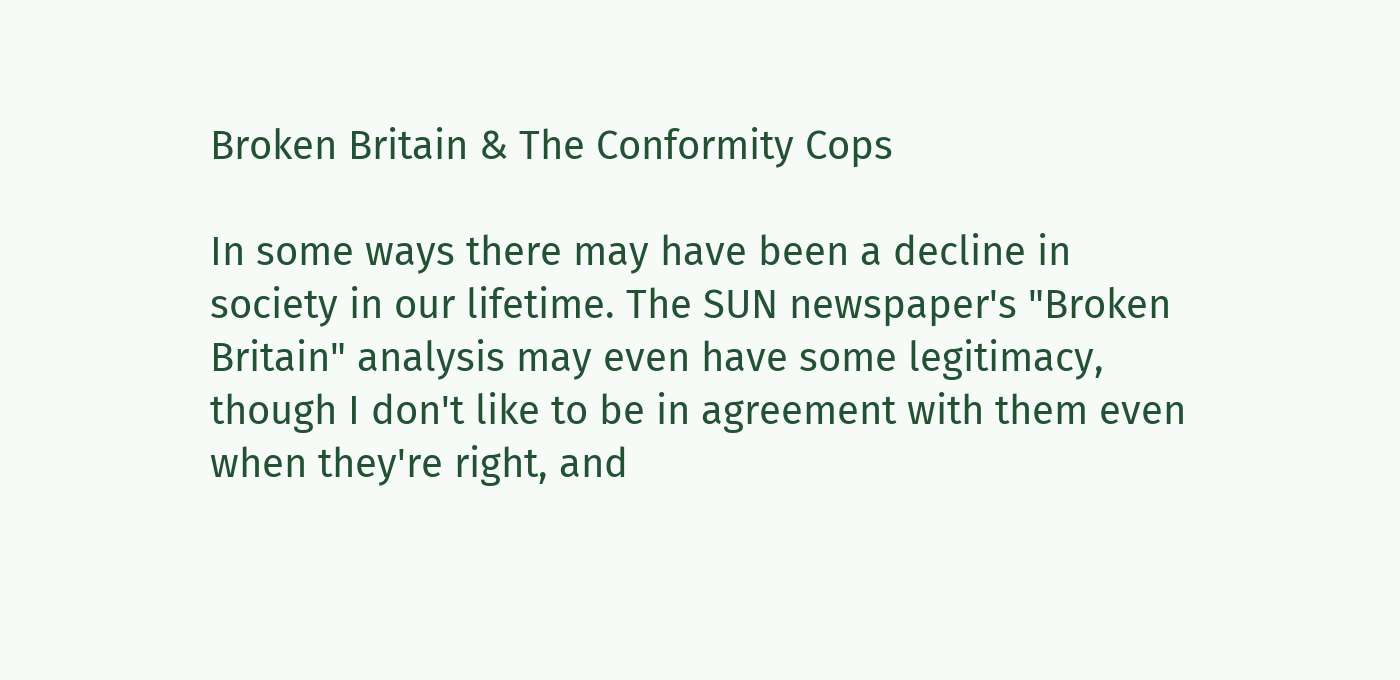Broken Britain & The Conformity Cops

In some ways there may have been a decline in society in our lifetime. The SUN newspaper's "Broken Britain" analysis may even have some legitimacy, though I don't like to be in agreement with them even when they're right, and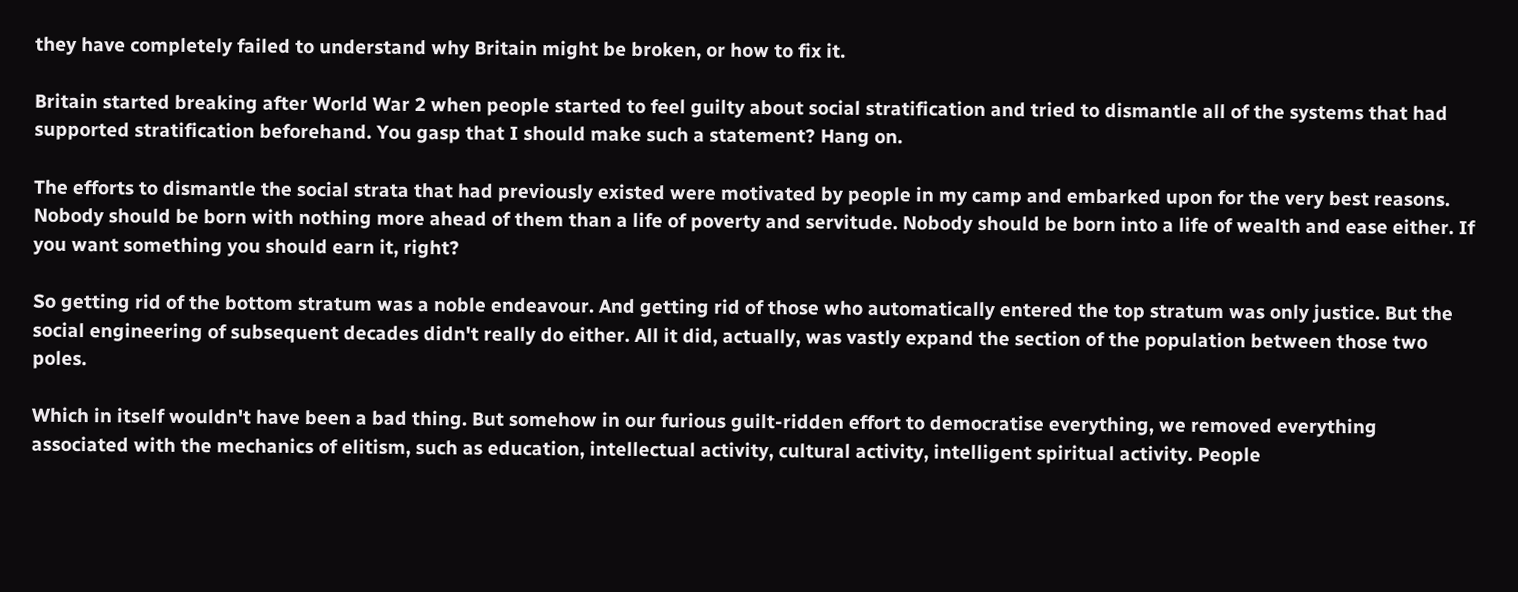they have completely failed to understand why Britain might be broken, or how to fix it.

Britain started breaking after World War 2 when people started to feel guilty about social stratification and tried to dismantle all of the systems that had supported stratification beforehand. You gasp that I should make such a statement? Hang on.

The efforts to dismantle the social strata that had previously existed were motivated by people in my camp and embarked upon for the very best reasons. Nobody should be born with nothing more ahead of them than a life of poverty and servitude. Nobody should be born into a life of wealth and ease either. If you want something you should earn it, right?

So getting rid of the bottom stratum was a noble endeavour. And getting rid of those who automatically entered the top stratum was only justice. But the social engineering of subsequent decades didn't really do either. All it did, actually, was vastly expand the section of the population between those two poles.

Which in itself wouldn't have been a bad thing. But somehow in our furious guilt-ridden effort to democratise everything, we removed everything associated with the mechanics of elitism, such as education, intellectual activity, cultural activity, intelligent spiritual activity. People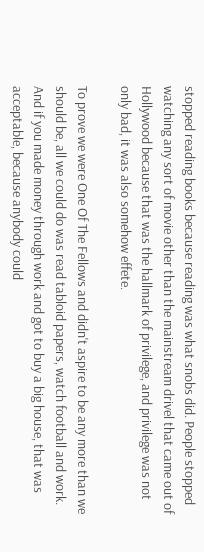stopped reading books because reading was what snobs did. People stopped watching any sort of movie other than the mainstream drivel that came out of Hollywood because that was the hallmark of privilege, and privilege was not only bad, it was also somehow effete.

To prove we were One Of The Fellows and didn't aspire to be any more than we should be, all we could do was read tabloid papers, watch football and work. And if you made money through work and got to buy a big house, that was acceptable, because anybody could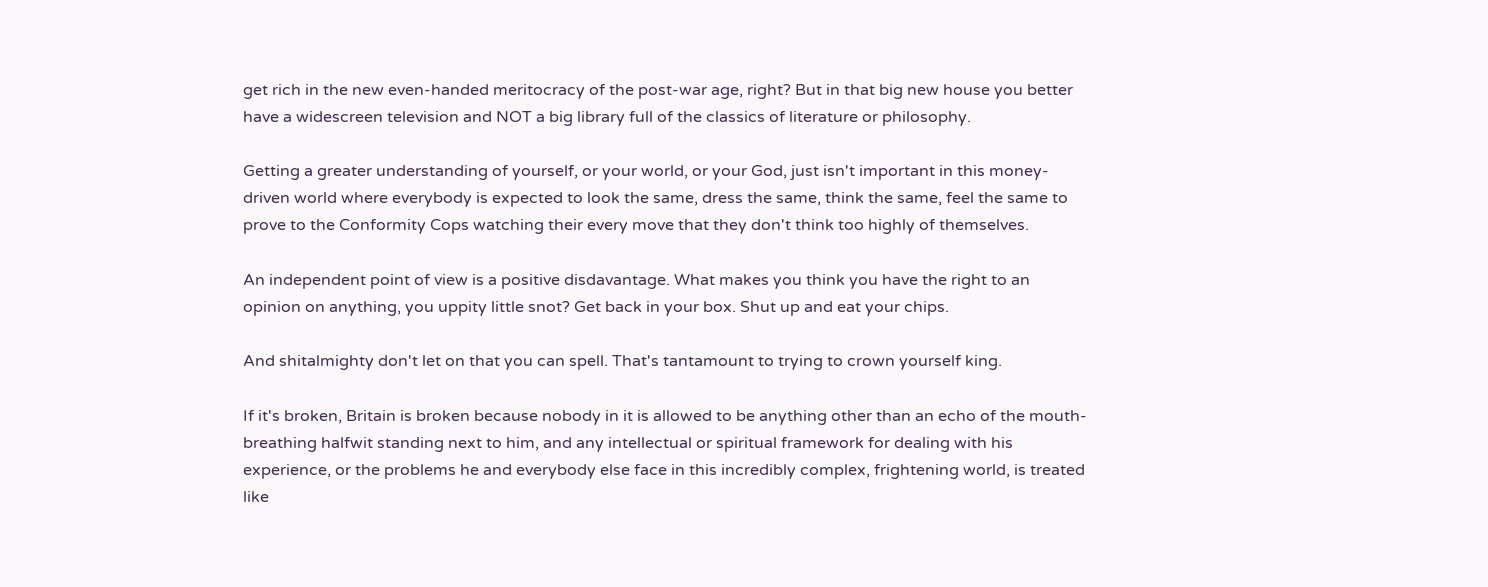get rich in the new even-handed meritocracy of the post-war age, right? But in that big new house you better have a widescreen television and NOT a big library full of the classics of literature or philosophy.

Getting a greater understanding of yourself, or your world, or your God, just isn't important in this money-driven world where everybody is expected to look the same, dress the same, think the same, feel the same to prove to the Conformity Cops watching their every move that they don't think too highly of themselves.

An independent point of view is a positive disdavantage. What makes you think you have the right to an opinion on anything, you uppity little snot? Get back in your box. Shut up and eat your chips.

And shitalmighty don't let on that you can spell. That's tantamount to trying to crown yourself king.

If it's broken, Britain is broken because nobody in it is allowed to be anything other than an echo of the mouth-breathing halfwit standing next to him, and any intellectual or spiritual framework for dealing with his experience, or the problems he and everybody else face in this incredibly complex, frightening world, is treated like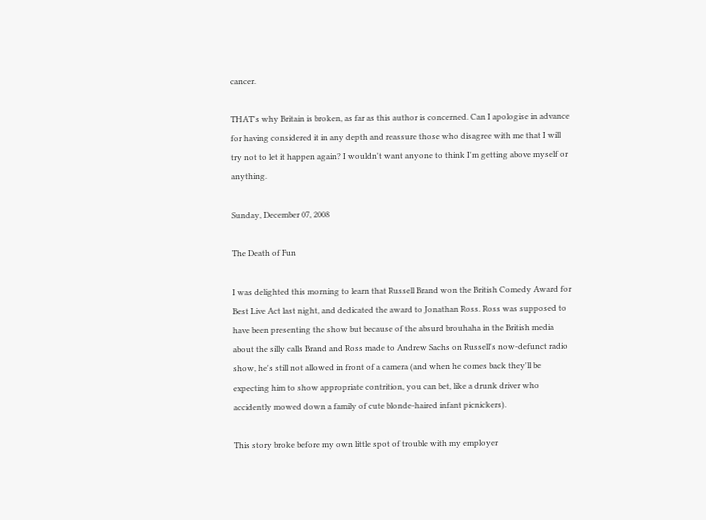cancer.

THAT's why Britain is broken, as far as this author is concerned. Can I apologise in advance for having considered it in any depth and reassure those who disagree with me that I will try not to let it happen again? I wouldn't want anyone to think I'm getting above myself or anything.

Sunday, December 07, 2008

The Death of Fun

I was delighted this morning to learn that Russell Brand won the British Comedy Award for Best Live Act last night, and dedicated the award to Jonathan Ross. Ross was supposed to have been presenting the show but because of the absurd brouhaha in the British media about the silly calls Brand and Ross made to Andrew Sachs on Russell's now-defunct radio show, he's still not allowed in front of a camera (and when he comes back they'll be expecting him to show appropriate contrition, you can bet, like a drunk driver who accidently mowed down a family of cute blonde-haired infant picnickers).

This story broke before my own little spot of trouble with my employer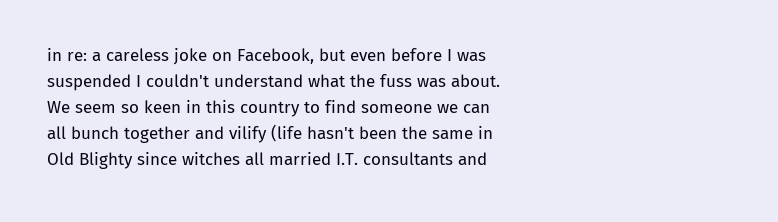in re: a careless joke on Facebook, but even before I was suspended I couldn't understand what the fuss was about. We seem so keen in this country to find someone we can all bunch together and vilify (life hasn't been the same in Old Blighty since witches all married I.T. consultants and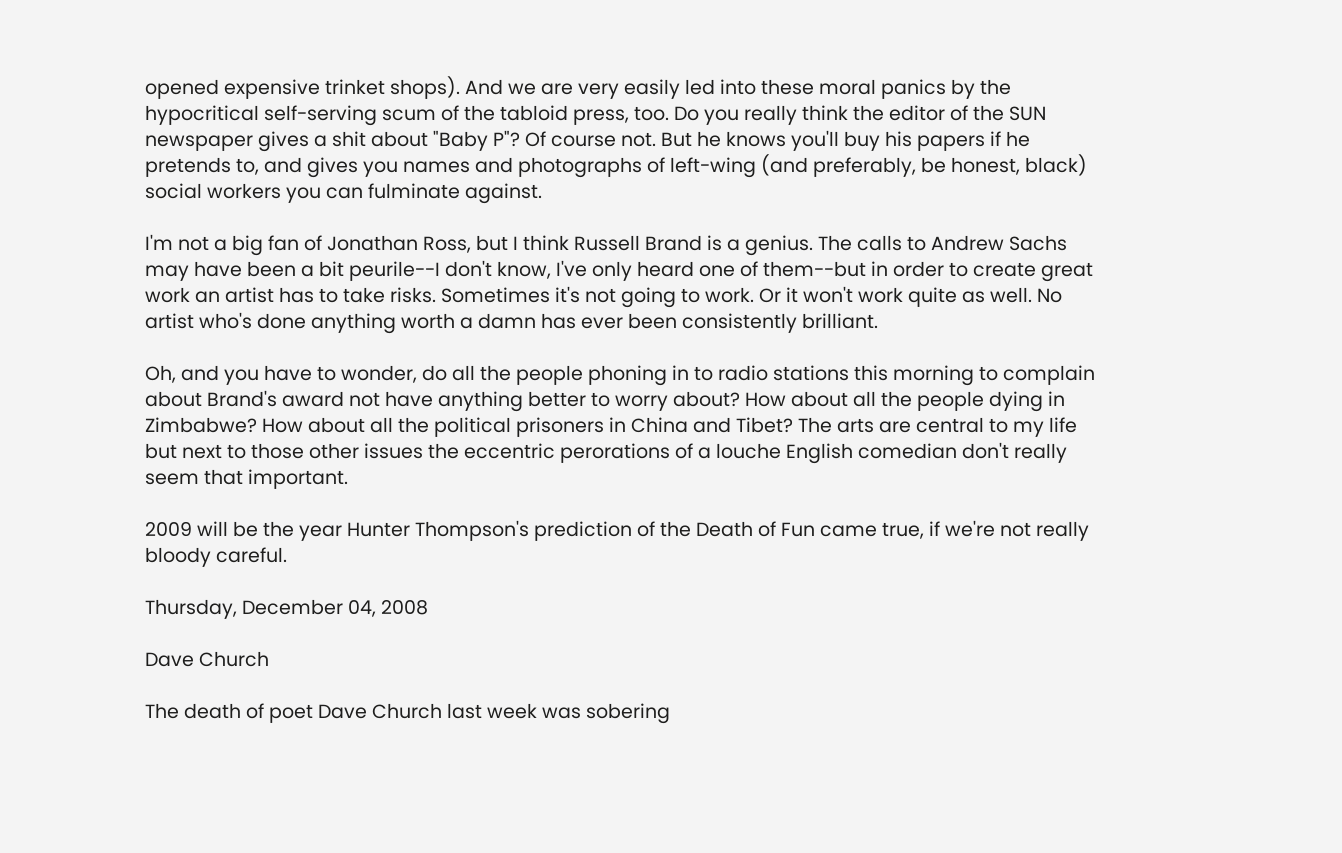opened expensive trinket shops). And we are very easily led into these moral panics by the hypocritical self-serving scum of the tabloid press, too. Do you really think the editor of the SUN newspaper gives a shit about "Baby P"? Of course not. But he knows you'll buy his papers if he pretends to, and gives you names and photographs of left-wing (and preferably, be honest, black) social workers you can fulminate against.

I'm not a big fan of Jonathan Ross, but I think Russell Brand is a genius. The calls to Andrew Sachs may have been a bit peurile--I don't know, I've only heard one of them--but in order to create great work an artist has to take risks. Sometimes it's not going to work. Or it won't work quite as well. No artist who's done anything worth a damn has ever been consistently brilliant.

Oh, and you have to wonder, do all the people phoning in to radio stations this morning to complain about Brand's award not have anything better to worry about? How about all the people dying in Zimbabwe? How about all the political prisoners in China and Tibet? The arts are central to my life but next to those other issues the eccentric perorations of a louche English comedian don't really seem that important.

2009 will be the year Hunter Thompson's prediction of the Death of Fun came true, if we're not really bloody careful.

Thursday, December 04, 2008

Dave Church

The death of poet Dave Church last week was sobering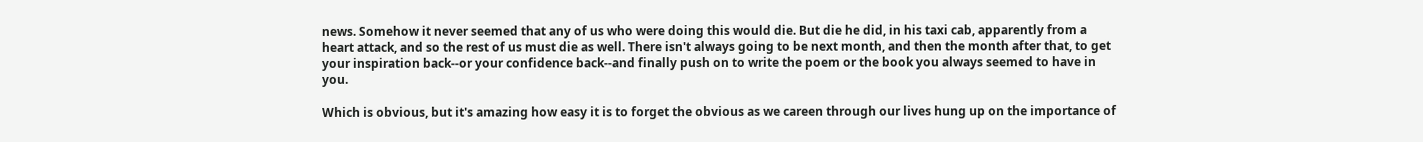news. Somehow it never seemed that any of us who were doing this would die. But die he did, in his taxi cab, apparently from a heart attack, and so the rest of us must die as well. There isn't always going to be next month, and then the month after that, to get your inspiration back--or your confidence back--and finally push on to write the poem or the book you always seemed to have in you.

Which is obvious, but it's amazing how easy it is to forget the obvious as we careen through our lives hung up on the importance of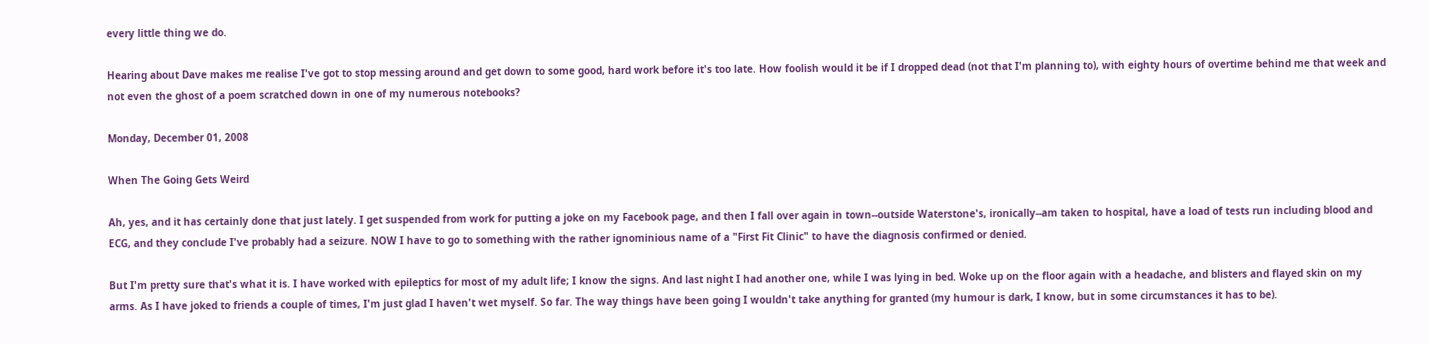every little thing we do.

Hearing about Dave makes me realise I've got to stop messing around and get down to some good, hard work before it's too late. How foolish would it be if I dropped dead (not that I'm planning to), with eighty hours of overtime behind me that week and not even the ghost of a poem scratched down in one of my numerous notebooks?

Monday, December 01, 2008

When The Going Gets Weird

Ah, yes, and it has certainly done that just lately. I get suspended from work for putting a joke on my Facebook page, and then I fall over again in town--outside Waterstone's, ironically--am taken to hospital, have a load of tests run including blood and ECG, and they conclude I've probably had a seizure. NOW I have to go to something with the rather ignominious name of a "First Fit Clinic" to have the diagnosis confirmed or denied.

But I'm pretty sure that's what it is. I have worked with epileptics for most of my adult life; I know the signs. And last night I had another one, while I was lying in bed. Woke up on the floor again with a headache, and blisters and flayed skin on my arms. As I have joked to friends a couple of times, I'm just glad I haven't wet myself. So far. The way things have been going I wouldn't take anything for granted (my humour is dark, I know, but in some circumstances it has to be).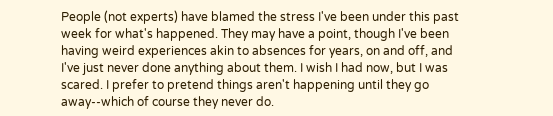People (not experts) have blamed the stress I've been under this past week for what's happened. They may have a point, though I've been having weird experiences akin to absences for years, on and off, and I've just never done anything about them. I wish I had now, but I was scared. I prefer to pretend things aren't happening until they go away--which of course they never do.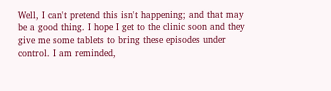Well, I can't pretend this isn't happening; and that may be a good thing. I hope I get to the clinic soon and they give me some tablets to bring these episodes under control. I am reminded,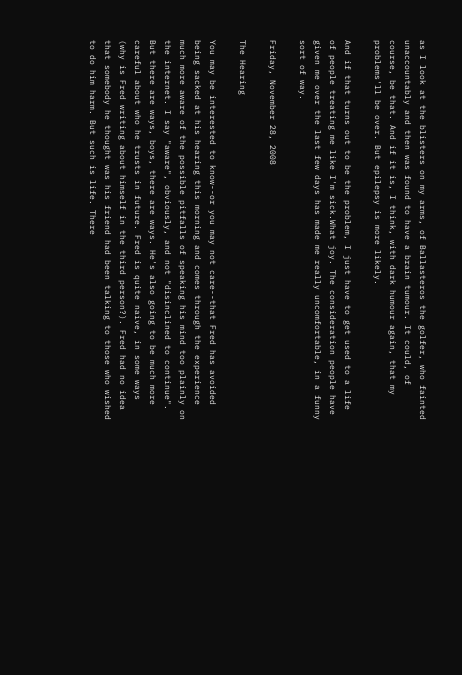as I look at the blisters on my arms, of Ballasteros the golfer, who fainted unaccountably and then was found to have a brain tumour. It could, of course, be that. And if it is, I think, with dark humour again, that my problems'll be over. But epilepsy is more likely.

And if that turns out to be the problem, I just have to get used to a life of people treating me like I'm sick.What joy. The consideration people have given me over the last few days has made me really uncomfortable, in a funny sort of way.

Friday, November 28, 2008

The Hearing

You may be interested to know--or you may not care--that Fred has avoided being sacked at his hearing this morning and comes through the experience much more aware of the possible pitfalls of speaking his mind too plainly on the internet. I say "aware", obviously, and not "disinclined to continue". But there are ways, boys, there are ways. He's also going to be much more careful about who he trusts in future. Fred is quite naive, in some ways (why is Fred writing about himself in the third person?). Fred had no idea that somebody he thought was his friend had been talking to those who wished to do him harm. But such is life. There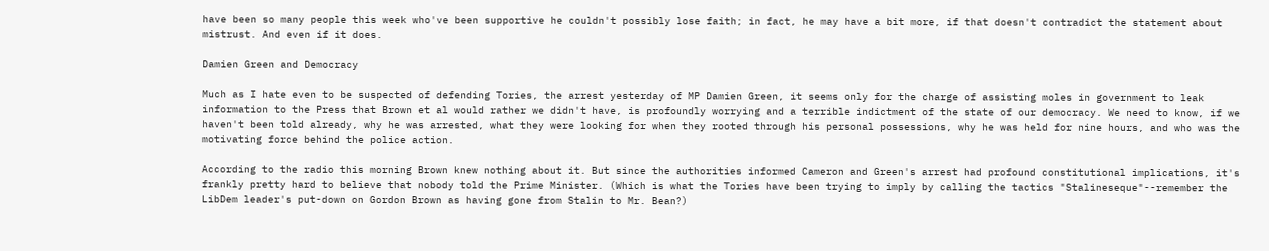have been so many people this week who've been supportive he couldn't possibly lose faith; in fact, he may have a bit more, if that doesn't contradict the statement about mistrust. And even if it does.

Damien Green and Democracy

Much as I hate even to be suspected of defending Tories, the arrest yesterday of MP Damien Green, it seems only for the charge of assisting moles in government to leak information to the Press that Brown et al would rather we didn't have, is profoundly worrying and a terrible indictment of the state of our democracy. We need to know, if we haven't been told already, why he was arrested, what they were looking for when they rooted through his personal possessions, why he was held for nine hours, and who was the motivating force behind the police action.

According to the radio this morning Brown knew nothing about it. But since the authorities informed Cameron and Green's arrest had profound constitutional implications, it's frankly pretty hard to believe that nobody told the Prime Minister. (Which is what the Tories have been trying to imply by calling the tactics "Stalineseque"--remember the LibDem leader's put-down on Gordon Brown as having gone from Stalin to Mr. Bean?)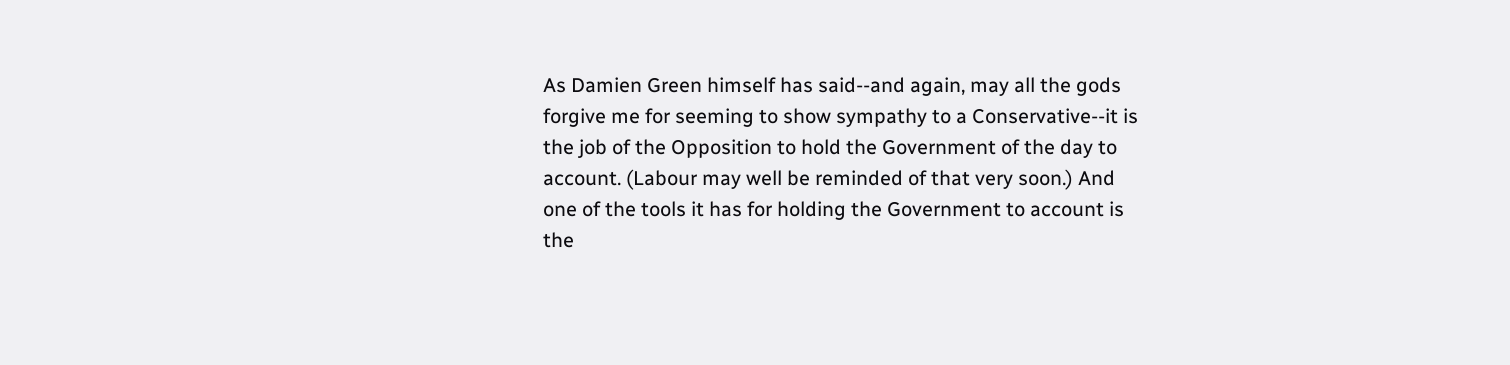As Damien Green himself has said--and again, may all the gods forgive me for seeming to show sympathy to a Conservative--it is the job of the Opposition to hold the Government of the day to account. (Labour may well be reminded of that very soon.) And one of the tools it has for holding the Government to account is the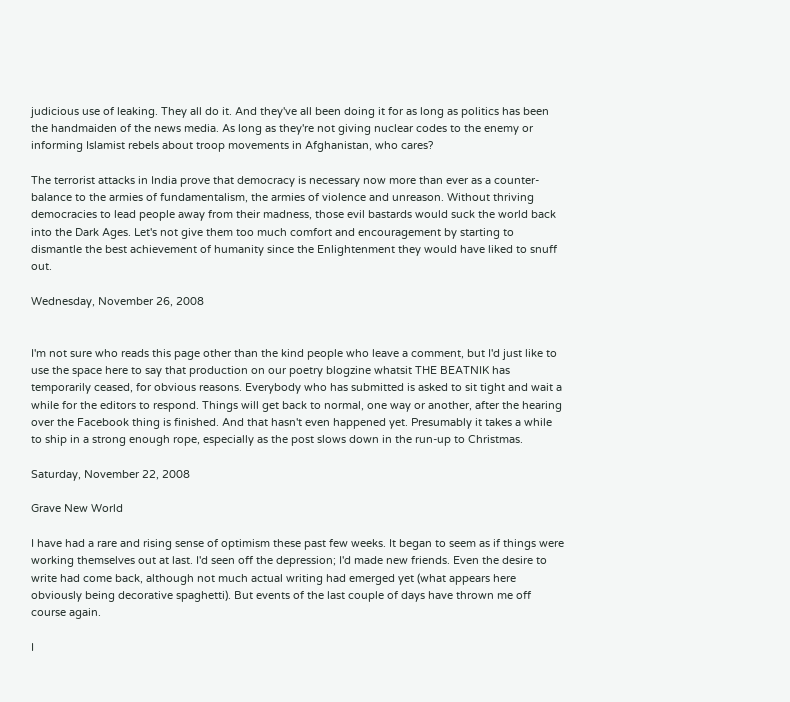judicious use of leaking. They all do it. And they've all been doing it for as long as politics has been the handmaiden of the news media. As long as they're not giving nuclear codes to the enemy or informing Islamist rebels about troop movements in Afghanistan, who cares?

The terrorist attacks in India prove that democracy is necessary now more than ever as a counter-balance to the armies of fundamentalism, the armies of violence and unreason. Without thriving democracies to lead people away from their madness, those evil bastards would suck the world back into the Dark Ages. Let's not give them too much comfort and encouragement by starting to dismantle the best achievement of humanity since the Enlightenment they would have liked to snuff out.

Wednesday, November 26, 2008


I'm not sure who reads this page other than the kind people who leave a comment, but I'd just like to use the space here to say that production on our poetry blogzine whatsit THE BEATNIK has temporarily ceased, for obvious reasons. Everybody who has submitted is asked to sit tight and wait a while for the editors to respond. Things will get back to normal, one way or another, after the hearing over the Facebook thing is finished. And that hasn't even happened yet. Presumably it takes a while to ship in a strong enough rope, especially as the post slows down in the run-up to Christmas.

Saturday, November 22, 2008

Grave New World

I have had a rare and rising sense of optimism these past few weeks. It began to seem as if things were working themselves out at last. I'd seen off the depression; I'd made new friends. Even the desire to write had come back, although not much actual writing had emerged yet (what appears here obviously being decorative spaghetti). But events of the last couple of days have thrown me off course again.

I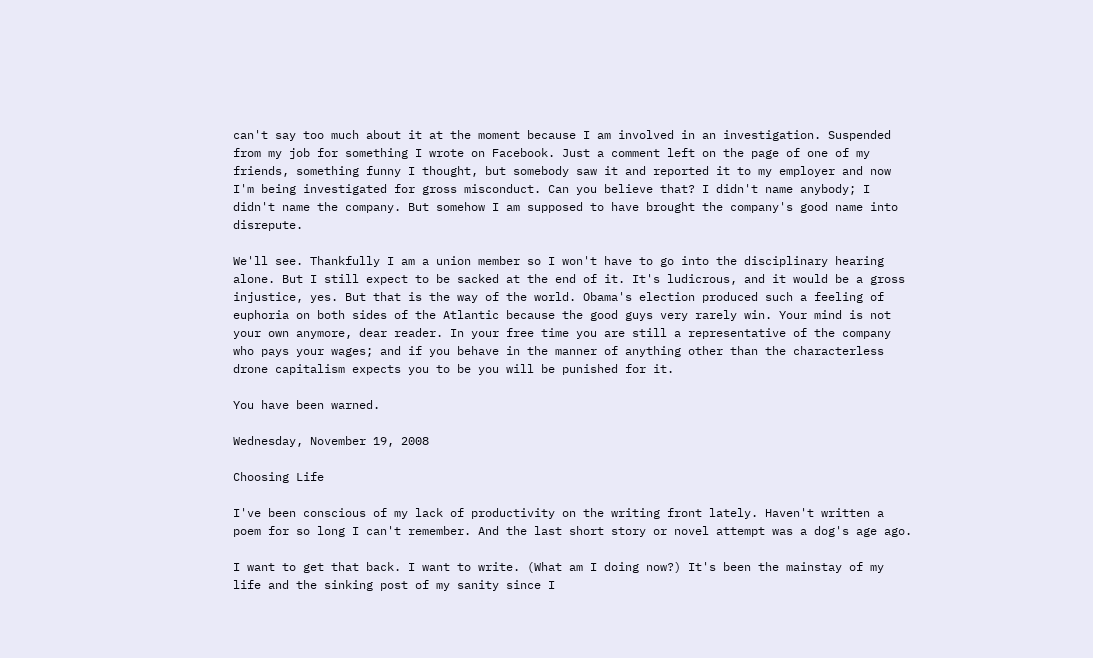can't say too much about it at the moment because I am involved in an investigation. Suspended from my job for something I wrote on Facebook. Just a comment left on the page of one of my friends, something funny I thought, but somebody saw it and reported it to my employer and now I'm being investigated for gross misconduct. Can you believe that? I didn't name anybody; I didn't name the company. But somehow I am supposed to have brought the company's good name into disrepute.

We'll see. Thankfully I am a union member so I won't have to go into the disciplinary hearing alone. But I still expect to be sacked at the end of it. It's ludicrous, and it would be a gross injustice, yes. But that is the way of the world. Obama's election produced such a feeling of euphoria on both sides of the Atlantic because the good guys very rarely win. Your mind is not your own anymore, dear reader. In your free time you are still a representative of the company who pays your wages; and if you behave in the manner of anything other than the characterless drone capitalism expects you to be you will be punished for it.

You have been warned.

Wednesday, November 19, 2008

Choosing Life

I've been conscious of my lack of productivity on the writing front lately. Haven't written a poem for so long I can't remember. And the last short story or novel attempt was a dog's age ago.

I want to get that back. I want to write. (What am I doing now?) It's been the mainstay of my life and the sinking post of my sanity since I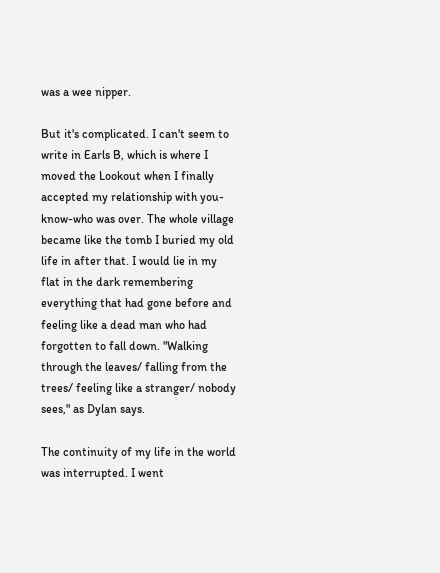was a wee nipper.

But it's complicated. I can't seem to write in Earls B, which is where I moved the Lookout when I finally accepted my relationship with you-know-who was over. The whole village became like the tomb I buried my old life in after that. I would lie in my flat in the dark remembering everything that had gone before and feeling like a dead man who had forgotten to fall down. "Walking through the leaves/ falling from the trees/ feeling like a stranger/ nobody sees," as Dylan says.

The continuity of my life in the world was interrupted. I went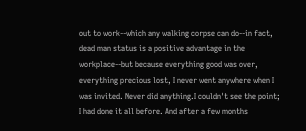out to work--which any walking corpse can do--in fact, dead man status is a positive advantage in the workplace--but because everything good was over, everything precious lost, I never went anywhere when I was invited. Never did anything.I couldn't see the point; I had done it all before. And after a few months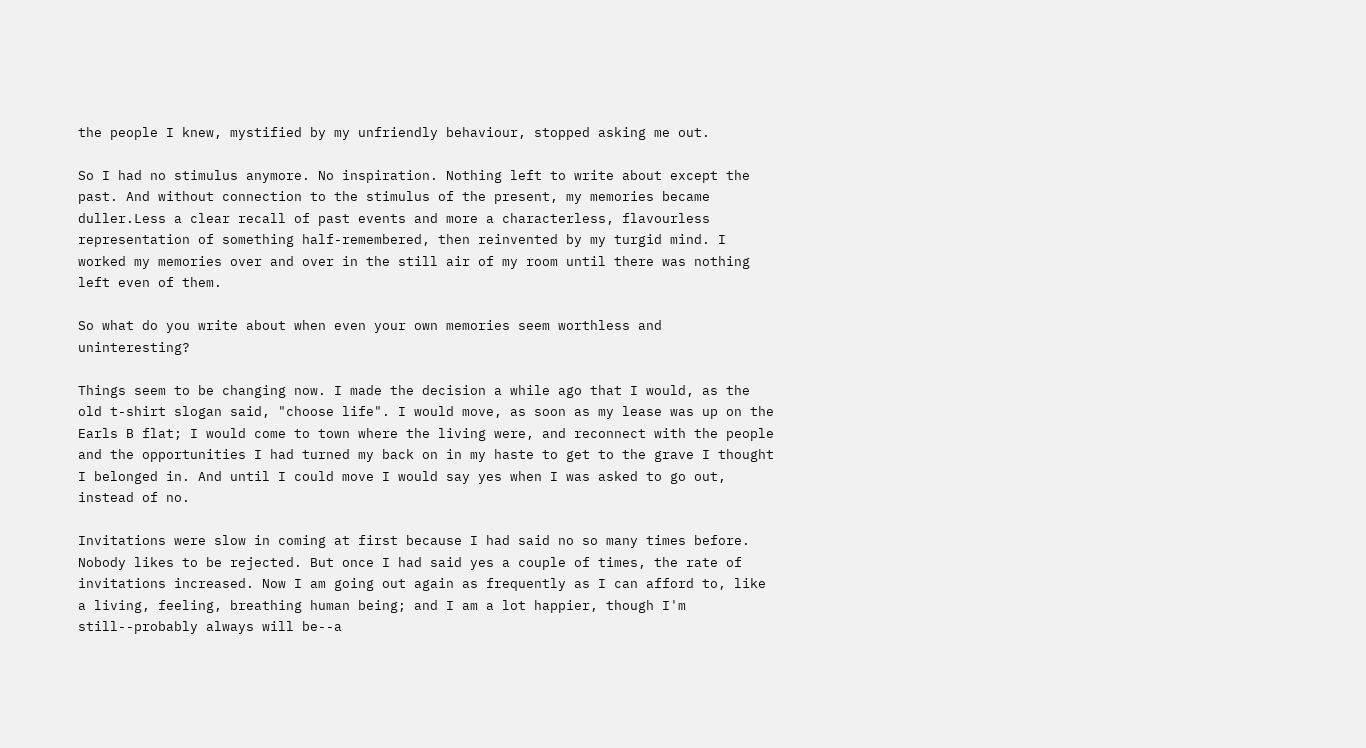the people I knew, mystified by my unfriendly behaviour, stopped asking me out.

So I had no stimulus anymore. No inspiration. Nothing left to write about except the past. And without connection to the stimulus of the present, my memories became duller.Less a clear recall of past events and more a characterless, flavourless representation of something half-remembered, then reinvented by my turgid mind. I worked my memories over and over in the still air of my room until there was nothing left even of them.

So what do you write about when even your own memories seem worthless and uninteresting?

Things seem to be changing now. I made the decision a while ago that I would, as the old t-shirt slogan said, "choose life". I would move, as soon as my lease was up on the Earls B flat; I would come to town where the living were, and reconnect with the people and the opportunities I had turned my back on in my haste to get to the grave I thought I belonged in. And until I could move I would say yes when I was asked to go out, instead of no.

Invitations were slow in coming at first because I had said no so many times before. Nobody likes to be rejected. But once I had said yes a couple of times, the rate of invitations increased. Now I am going out again as frequently as I can afford to, like a living, feeling, breathing human being; and I am a lot happier, though I'm still--probably always will be--a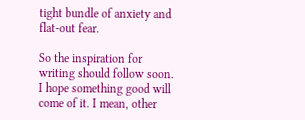tight bundle of anxiety and flat-out fear.

So the inspiration for writing should follow soon. I hope something good will come of it. I mean, other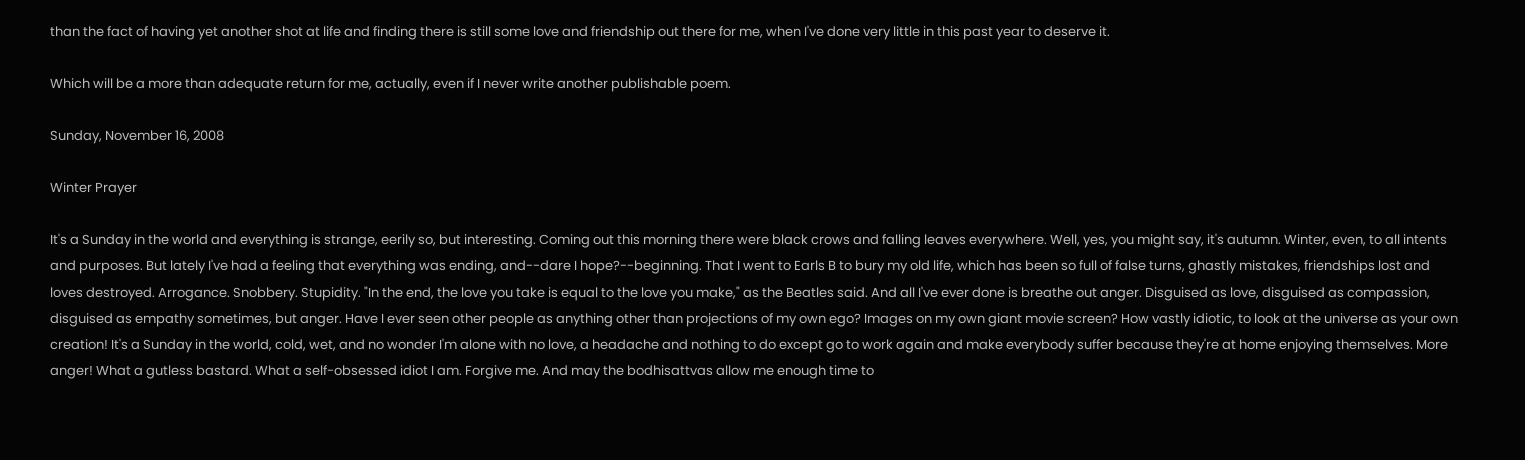than the fact of having yet another shot at life and finding there is still some love and friendship out there for me, when I've done very little in this past year to deserve it.

Which will be a more than adequate return for me, actually, even if I never write another publishable poem.

Sunday, November 16, 2008

Winter Prayer

It's a Sunday in the world and everything is strange, eerily so, but interesting. Coming out this morning there were black crows and falling leaves everywhere. Well, yes, you might say, it's autumn. Winter, even, to all intents and purposes. But lately I've had a feeling that everything was ending, and--dare I hope?--beginning. That I went to Earls B to bury my old life, which has been so full of false turns, ghastly mistakes, friendships lost and loves destroyed. Arrogance. Snobbery. Stupidity. "In the end, the love you take is equal to the love you make," as the Beatles said. And all I've ever done is breathe out anger. Disguised as love, disguised as compassion, disguised as empathy sometimes, but anger. Have I ever seen other people as anything other than projections of my own ego? Images on my own giant movie screen? How vastly idiotic, to look at the universe as your own creation! It's a Sunday in the world, cold, wet, and no wonder I'm alone with no love, a headache and nothing to do except go to work again and make everybody suffer because they're at home enjoying themselves. More anger! What a gutless bastard. What a self-obsessed idiot I am. Forgive me. And may the bodhisattvas allow me enough time to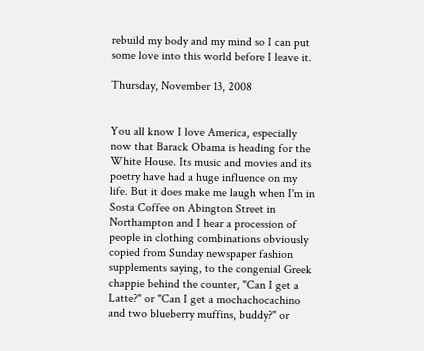rebuild my body and my mind so I can put some love into this world before I leave it.

Thursday, November 13, 2008


You all know I love America, especially now that Barack Obama is heading for the White House. Its music and movies and its poetry have had a huge influence on my life. But it does make me laugh when I'm in Sosta Coffee on Abington Street in Northampton and I hear a procession of people in clothing combinations obviously copied from Sunday newspaper fashion supplements saying, to the congenial Greek chappie behind the counter, "Can I get a Latte?" or "Can I get a mochachocachino and two blueberry muffins, buddy?" or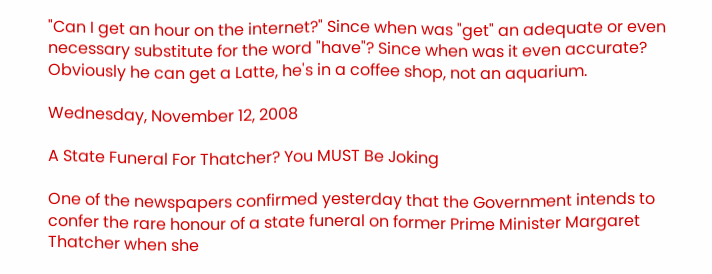"Can I get an hour on the internet?" Since when was "get" an adequate or even necessary substitute for the word "have"? Since when was it even accurate? Obviously he can get a Latte, he's in a coffee shop, not an aquarium.

Wednesday, November 12, 2008

A State Funeral For Thatcher? You MUST Be Joking

One of the newspapers confirmed yesterday that the Government intends to confer the rare honour of a state funeral on former Prime Minister Margaret Thatcher when she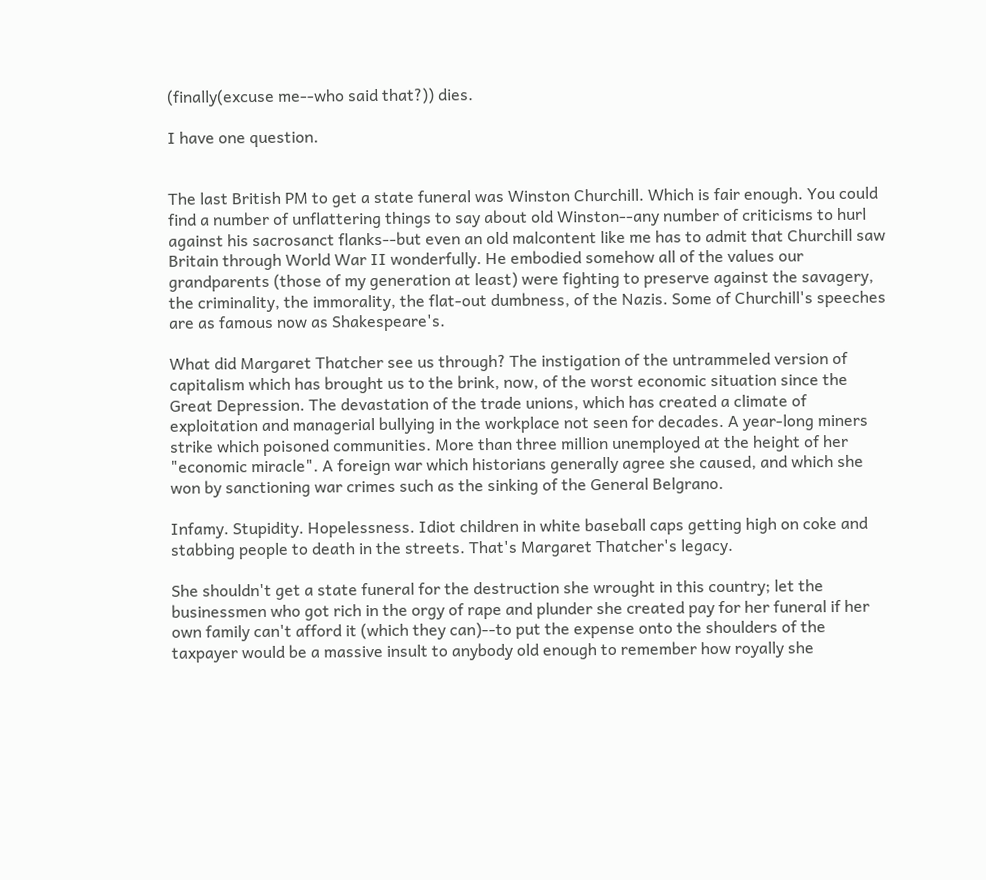(finally(excuse me--who said that?)) dies.

I have one question.


The last British PM to get a state funeral was Winston Churchill. Which is fair enough. You could find a number of unflattering things to say about old Winston--any number of criticisms to hurl against his sacrosanct flanks--but even an old malcontent like me has to admit that Churchill saw Britain through World War II wonderfully. He embodied somehow all of the values our grandparents (those of my generation at least) were fighting to preserve against the savagery, the criminality, the immorality, the flat-out dumbness, of the Nazis. Some of Churchill's speeches are as famous now as Shakespeare's.

What did Margaret Thatcher see us through? The instigation of the untrammeled version of capitalism which has brought us to the brink, now, of the worst economic situation since the Great Depression. The devastation of the trade unions, which has created a climate of exploitation and managerial bullying in the workplace not seen for decades. A year-long miners strike which poisoned communities. More than three million unemployed at the height of her "economic miracle". A foreign war which historians generally agree she caused, and which she won by sanctioning war crimes such as the sinking of the General Belgrano.

Infamy. Stupidity. Hopelessness. Idiot children in white baseball caps getting high on coke and stabbing people to death in the streets. That's Margaret Thatcher's legacy.

She shouldn't get a state funeral for the destruction she wrought in this country; let the businessmen who got rich in the orgy of rape and plunder she created pay for her funeral if her own family can't afford it (which they can)--to put the expense onto the shoulders of the taxpayer would be a massive insult to anybody old enough to remember how royally she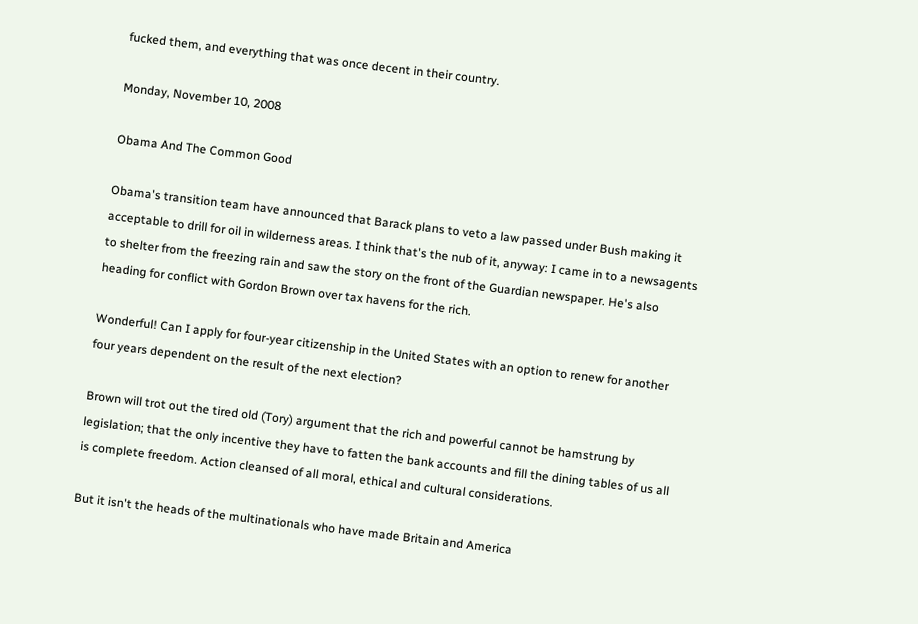fucked them, and everything that was once decent in their country.

Monday, November 10, 2008

Obama And The Common Good

Obama's transition team have announced that Barack plans to veto a law passed under Bush making it acceptable to drill for oil in wilderness areas. I think that's the nub of it, anyway: I came in to a newsagents to shelter from the freezing rain and saw the story on the front of the Guardian newspaper. He's also heading for conflict with Gordon Brown over tax havens for the rich.

Wonderful! Can I apply for four-year citizenship in the United States with an option to renew for another four years dependent on the result of the next election?

Brown will trot out the tired old (Tory) argument that the rich and powerful cannot be hamstrung by legislation; that the only incentive they have to fatten the bank accounts and fill the dining tables of us all is complete freedom. Action cleansed of all moral, ethical and cultural considerations.

But it isn't the heads of the multinationals who have made Britain and America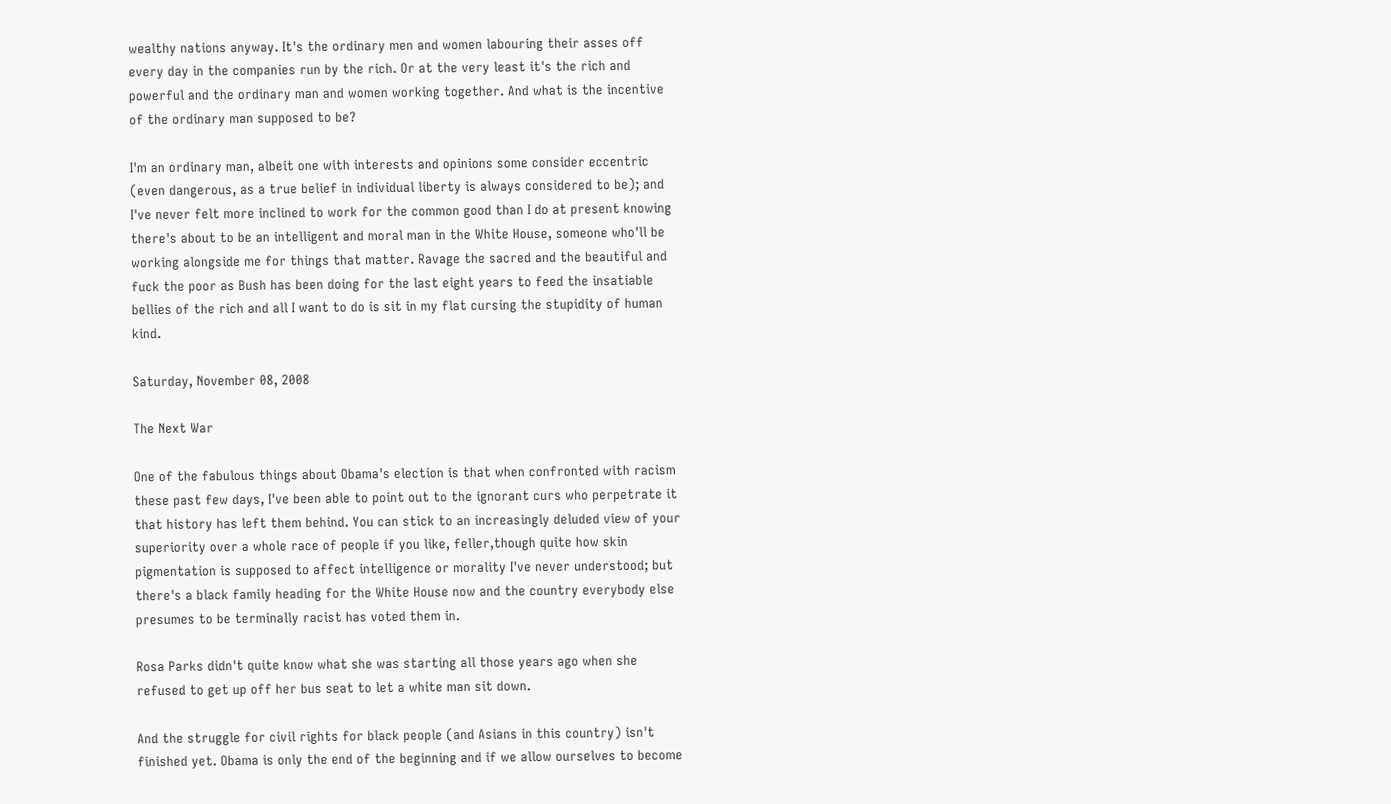wealthy nations anyway. It's the ordinary men and women labouring their asses off every day in the companies run by the rich. Or at the very least it's the rich and powerful and the ordinary man and women working together. And what is the incentive of the ordinary man supposed to be?

I'm an ordinary man, albeit one with interests and opinions some consider eccentric (even dangerous, as a true belief in individual liberty is always considered to be); and I've never felt more inclined to work for the common good than I do at present knowing there's about to be an intelligent and moral man in the White House, someone who'll be working alongside me for things that matter. Ravage the sacred and the beautiful and fuck the poor as Bush has been doing for the last eight years to feed the insatiable bellies of the rich and all I want to do is sit in my flat cursing the stupidity of human kind.

Saturday, November 08, 2008

The Next War

One of the fabulous things about Obama's election is that when confronted with racism these past few days, I've been able to point out to the ignorant curs who perpetrate it that history has left them behind. You can stick to an increasingly deluded view of your superiority over a whole race of people if you like, feller,though quite how skin pigmentation is supposed to affect intelligence or morality I've never understood; but there's a black family heading for the White House now and the country everybody else presumes to be terminally racist has voted them in.

Rosa Parks didn't quite know what she was starting all those years ago when she refused to get up off her bus seat to let a white man sit down.

And the struggle for civil rights for black people (and Asians in this country) isn't finished yet. Obama is only the end of the beginning and if we allow ourselves to become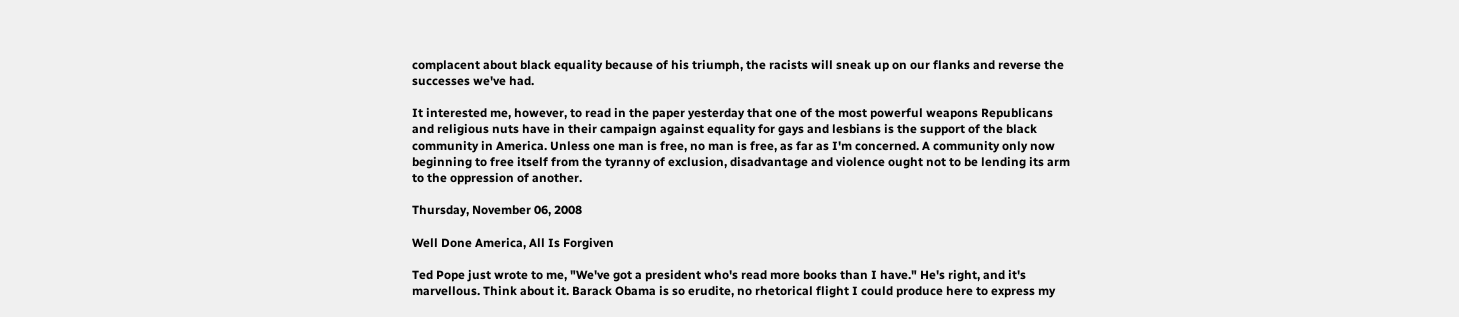complacent about black equality because of his triumph, the racists will sneak up on our flanks and reverse the successes we've had.

It interested me, however, to read in the paper yesterday that one of the most powerful weapons Republicans and religious nuts have in their campaign against equality for gays and lesbians is the support of the black community in America. Unless one man is free, no man is free, as far as I'm concerned. A community only now beginning to free itself from the tyranny of exclusion, disadvantage and violence ought not to be lending its arm to the oppression of another.

Thursday, November 06, 2008

Well Done America, All Is Forgiven

Ted Pope just wrote to me, "We've got a president who's read more books than I have." He's right, and it's marvellous. Think about it. Barack Obama is so erudite, no rhetorical flight I could produce here to express my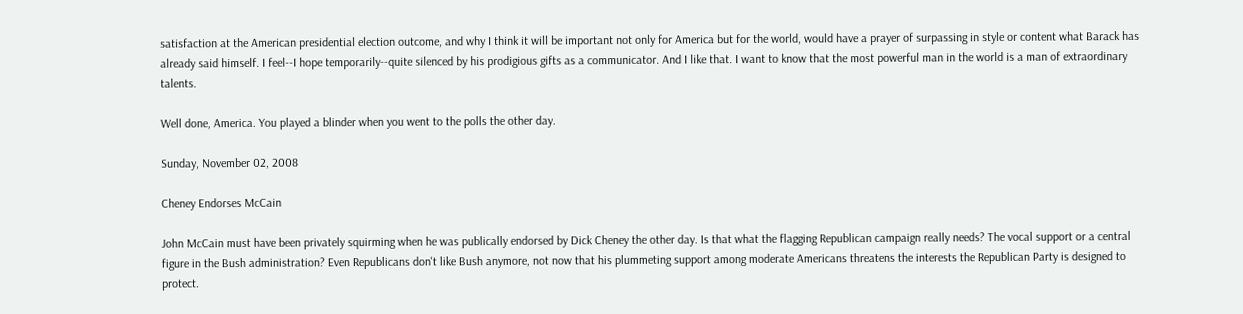satisfaction at the American presidential election outcome, and why I think it will be important not only for America but for the world, would have a prayer of surpassing in style or content what Barack has already said himself. I feel--I hope temporarily--quite silenced by his prodigious gifts as a communicator. And I like that. I want to know that the most powerful man in the world is a man of extraordinary talents.

Well done, America. You played a blinder when you went to the polls the other day.

Sunday, November 02, 2008

Cheney Endorses McCain

John McCain must have been privately squirming when he was publically endorsed by Dick Cheney the other day. Is that what the flagging Republican campaign really needs? The vocal support or a central figure in the Bush administration? Even Republicans don't like Bush anymore, not now that his plummeting support among moderate Americans threatens the interests the Republican Party is designed to protect.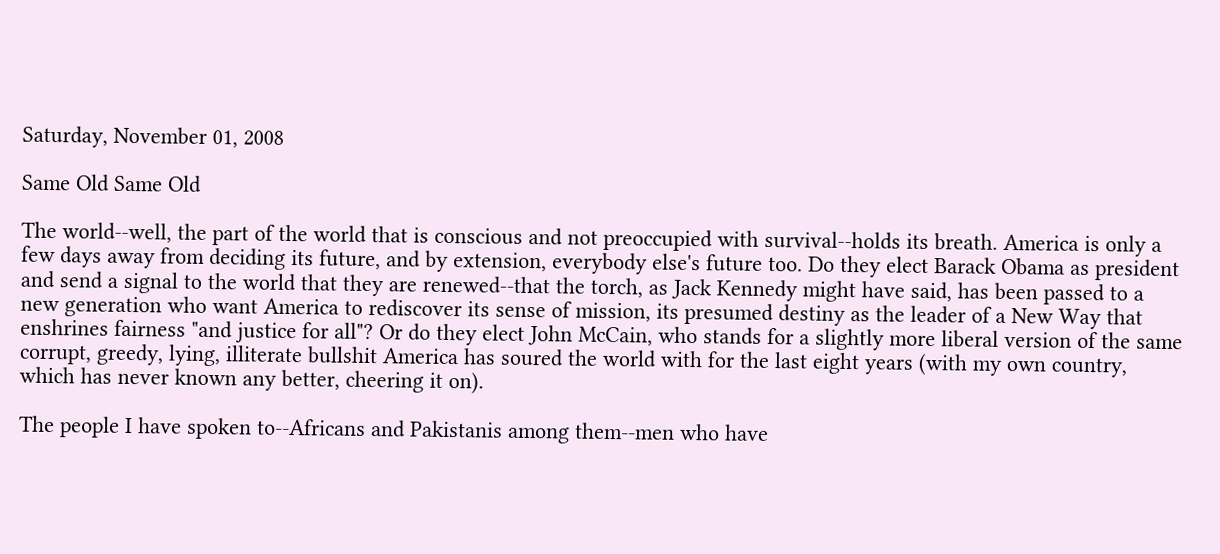Saturday, November 01, 2008

Same Old Same Old

The world--well, the part of the world that is conscious and not preoccupied with survival--holds its breath. America is only a few days away from deciding its future, and by extension, everybody else's future too. Do they elect Barack Obama as president and send a signal to the world that they are renewed--that the torch, as Jack Kennedy might have said, has been passed to a new generation who want America to rediscover its sense of mission, its presumed destiny as the leader of a New Way that enshrines fairness "and justice for all"? Or do they elect John McCain, who stands for a slightly more liberal version of the same corrupt, greedy, lying, illiterate bullshit America has soured the world with for the last eight years (with my own country, which has never known any better, cheering it on).

The people I have spoken to--Africans and Pakistanis among them--men who have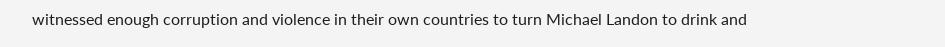witnessed enough corruption and violence in their own countries to turn Michael Landon to drink and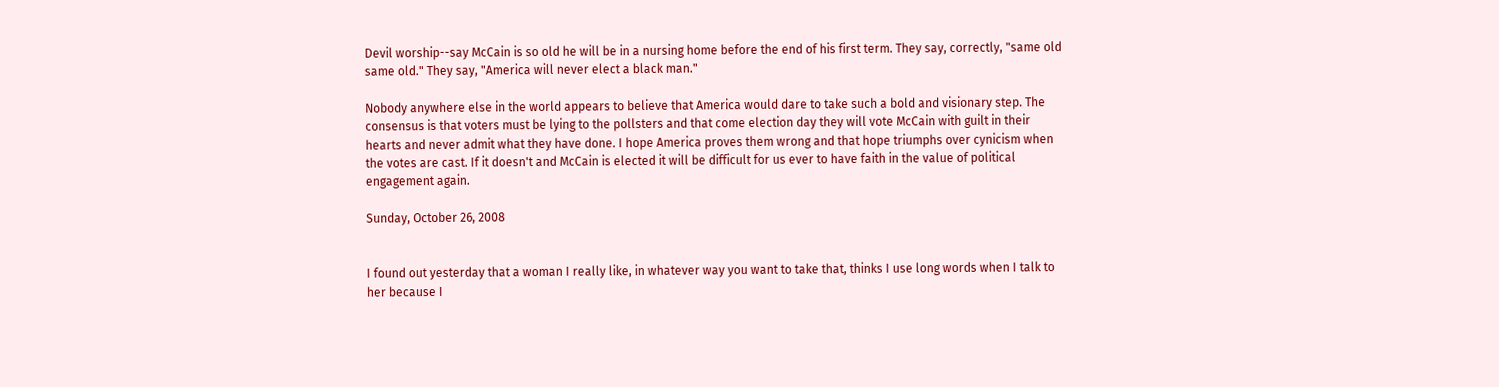Devil worship--say McCain is so old he will be in a nursing home before the end of his first term. They say, correctly, "same old same old." They say, "America will never elect a black man."

Nobody anywhere else in the world appears to believe that America would dare to take such a bold and visionary step. The consensus is that voters must be lying to the pollsters and that come election day they will vote McCain with guilt in their hearts and never admit what they have done. I hope America proves them wrong and that hope triumphs over cynicism when the votes are cast. If it doesn't and McCain is elected it will be difficult for us ever to have faith in the value of political engagement again.

Sunday, October 26, 2008


I found out yesterday that a woman I really like, in whatever way you want to take that, thinks I use long words when I talk to her because I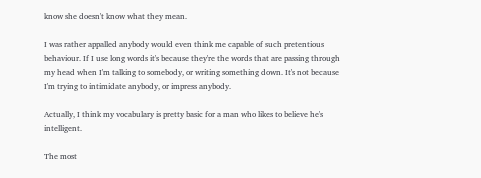know she doesn't know what they mean.

I was rather appalled anybody would even think me capable of such pretentious behaviour. If I use long words it's because they're the words that are passing through my head when I'm talking to somebody, or writing something down. It's not because I'm trying to intimidate anybody, or impress anybody.

Actually, I think my vocabulary is pretty basic for a man who likes to believe he's intelligent.

The most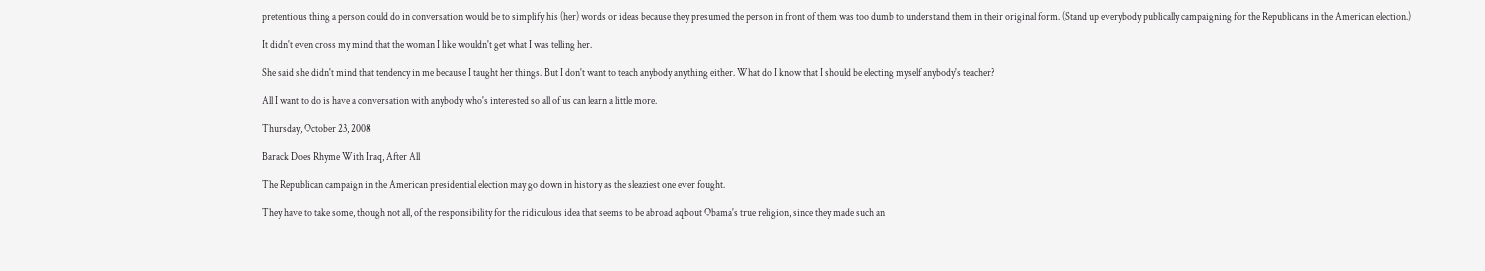pretentious thing a person could do in conversation would be to simplify his (her) words or ideas because they presumed the person in front of them was too dumb to understand them in their original form. (Stand up everybody publically campaigning for the Republicans in the American election.)

It didn't even cross my mind that the woman I like wouldn't get what I was telling her.

She said she didn't mind that tendency in me because I taught her things. But I don't want to teach anybody anything either. What do I know that I should be electing myself anybody's teacher?

All I want to do is have a conversation with anybody who's interested so all of us can learn a little more.

Thursday, October 23, 2008

Barack Does Rhyme With Iraq, After All

The Republican campaign in the American presidential election may go down in history as the sleaziest one ever fought.

They have to take some, though not all, of the responsibility for the ridiculous idea that seems to be abroad aqbout Obama's true religion, since they made such an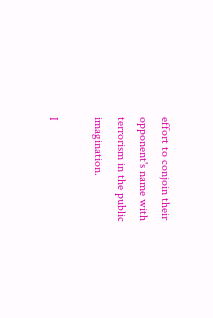effort to conjoin their opponent's name with terrorism in the public imagination.

I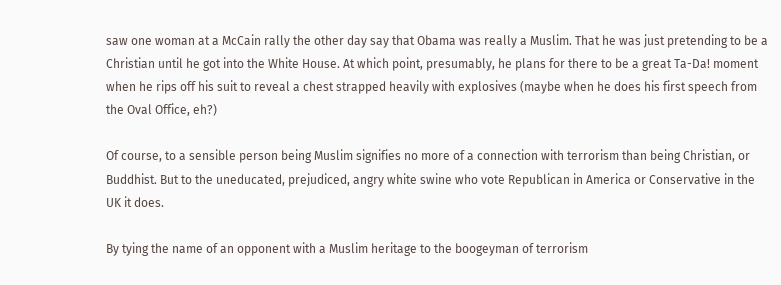saw one woman at a McCain rally the other day say that Obama was really a Muslim. That he was just pretending to be a Christian until he got into the White House. At which point, presumably, he plans for there to be a great Ta-Da! moment when he rips off his suit to reveal a chest strapped heavily with explosives (maybe when he does his first speech from the Oval Office, eh?)

Of course, to a sensible person being Muslim signifies no more of a connection with terrorism than being Christian, or Buddhist. But to the uneducated, prejudiced, angry white swine who vote Republican in America or Conservative in the UK it does.

By tying the name of an opponent with a Muslim heritage to the boogeyman of terrorism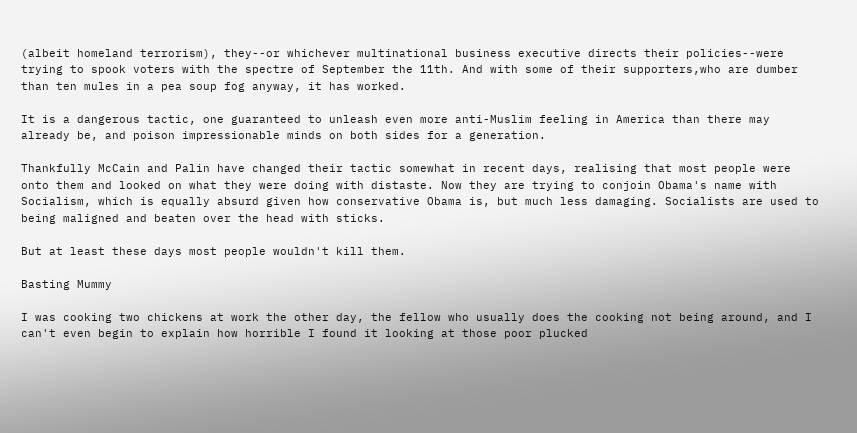(albeit homeland terrorism), they--or whichever multinational business executive directs their policies--were trying to spook voters with the spectre of September the 11th. And with some of their supporters,who are dumber than ten mules in a pea soup fog anyway, it has worked.

It is a dangerous tactic, one guaranteed to unleash even more anti-Muslim feeling in America than there may already be, and poison impressionable minds on both sides for a generation.

Thankfully McCain and Palin have changed their tactic somewhat in recent days, realising that most people were onto them and looked on what they were doing with distaste. Now they are trying to conjoin Obama's name with Socialism, which is equally absurd given how conservative Obama is, but much less damaging. Socialists are used to being maligned and beaten over the head with sticks.

But at least these days most people wouldn't kill them.

Basting Mummy

I was cooking two chickens at work the other day, the fellow who usually does the cooking not being around, and I can't even begin to explain how horrible I found it looking at those poor plucked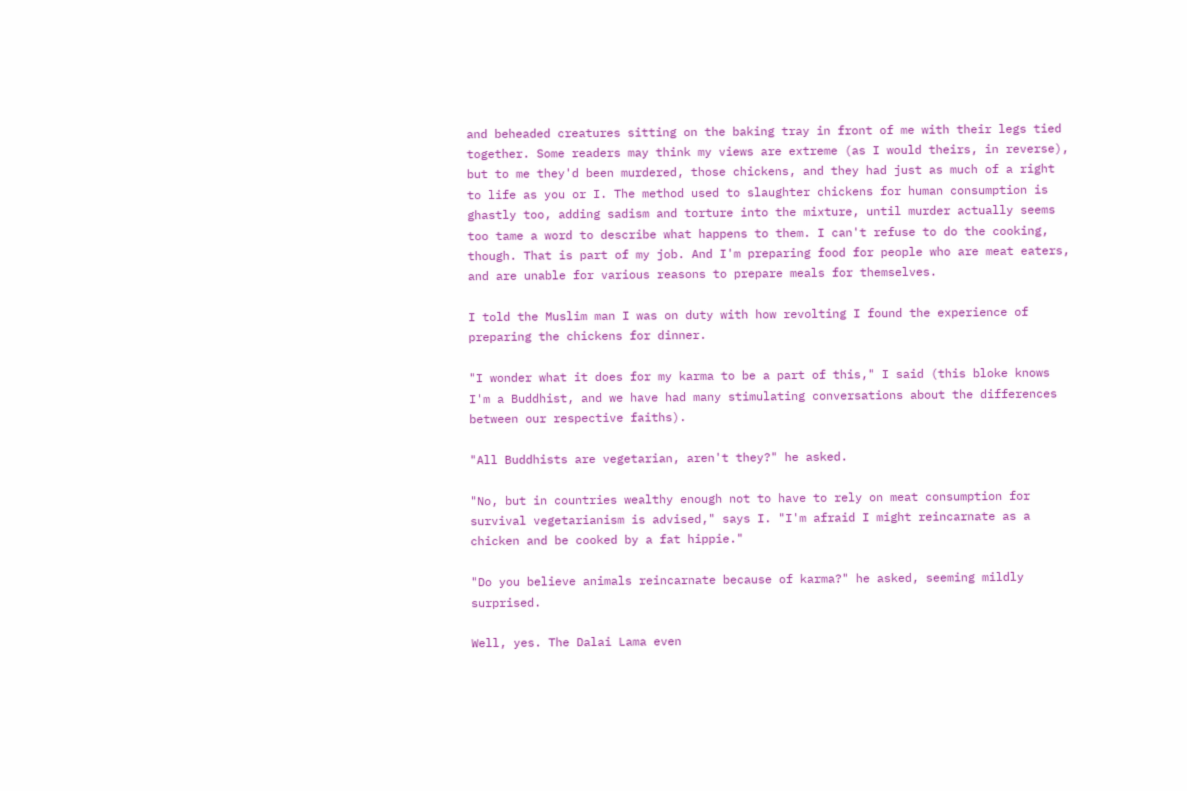and beheaded creatures sitting on the baking tray in front of me with their legs tied together. Some readers may think my views are extreme (as I would theirs, in reverse), but to me they'd been murdered, those chickens, and they had just as much of a right to life as you or I. The method used to slaughter chickens for human consumption is ghastly too, adding sadism and torture into the mixture, until murder actually seems too tame a word to describe what happens to them. I can't refuse to do the cooking, though. That is part of my job. And I'm preparing food for people who are meat eaters, and are unable for various reasons to prepare meals for themselves.

I told the Muslim man I was on duty with how revolting I found the experience of preparing the chickens for dinner.

"I wonder what it does for my karma to be a part of this," I said (this bloke knows I'm a Buddhist, and we have had many stimulating conversations about the differences between our respective faiths).

"All Buddhists are vegetarian, aren't they?" he asked.

"No, but in countries wealthy enough not to have to rely on meat consumption for survival vegetarianism is advised," says I. "I'm afraid I might reincarnate as a chicken and be cooked by a fat hippie."

"Do you believe animals reincarnate because of karma?" he asked, seeming mildly surprised.

Well, yes. The Dalai Lama even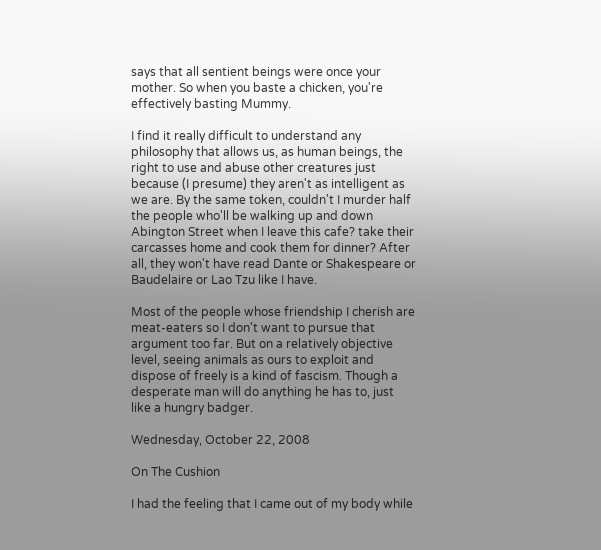says that all sentient beings were once your mother. So when you baste a chicken, you're effectively basting Mummy.

I find it really difficult to understand any philosophy that allows us, as human beings, the right to use and abuse other creatures just because (I presume) they aren't as intelligent as we are. By the same token, couldn't I murder half the people who'll be walking up and down Abington Street when I leave this cafe? take their carcasses home and cook them for dinner? After all, they won't have read Dante or Shakespeare or Baudelaire or Lao Tzu like I have.

Most of the people whose friendship I cherish are meat-eaters so I don't want to pursue that argument too far. But on a relatively objective level, seeing animals as ours to exploit and dispose of freely is a kind of fascism. Though a desperate man will do anything he has to, just like a hungry badger.

Wednesday, October 22, 2008

On The Cushion

I had the feeling that I came out of my body while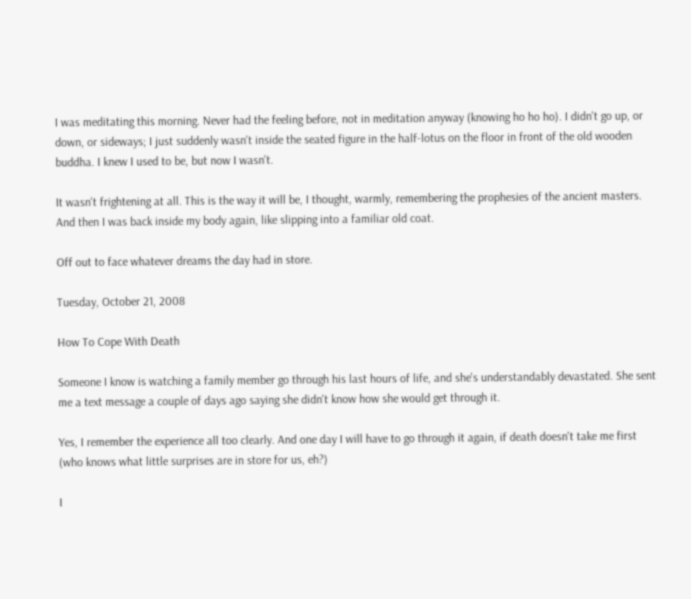I was meditating this morning. Never had the feeling before, not in meditation anyway (knowing ho ho ho). I didn't go up, or down, or sideways; I just suddenly wasn't inside the seated figure in the half-lotus on the floor in front of the old wooden buddha. I knew I used to be, but now I wasn't.

It wasn't frightening at all. This is the way it will be, I thought, warmly, remembering the prophesies of the ancient masters. And then I was back inside my body again, like slipping into a familiar old coat.

Off out to face whatever dreams the day had in store.

Tuesday, October 21, 2008

How To Cope With Death

Someone I know is watching a family member go through his last hours of life, and she's understandably devastated. She sent me a text message a couple of days ago saying she didn't know how she would get through it.

Yes, I remember the experience all too clearly. And one day I will have to go through it again, if death doesn't take me first (who knows what little surprises are in store for us, eh?)

I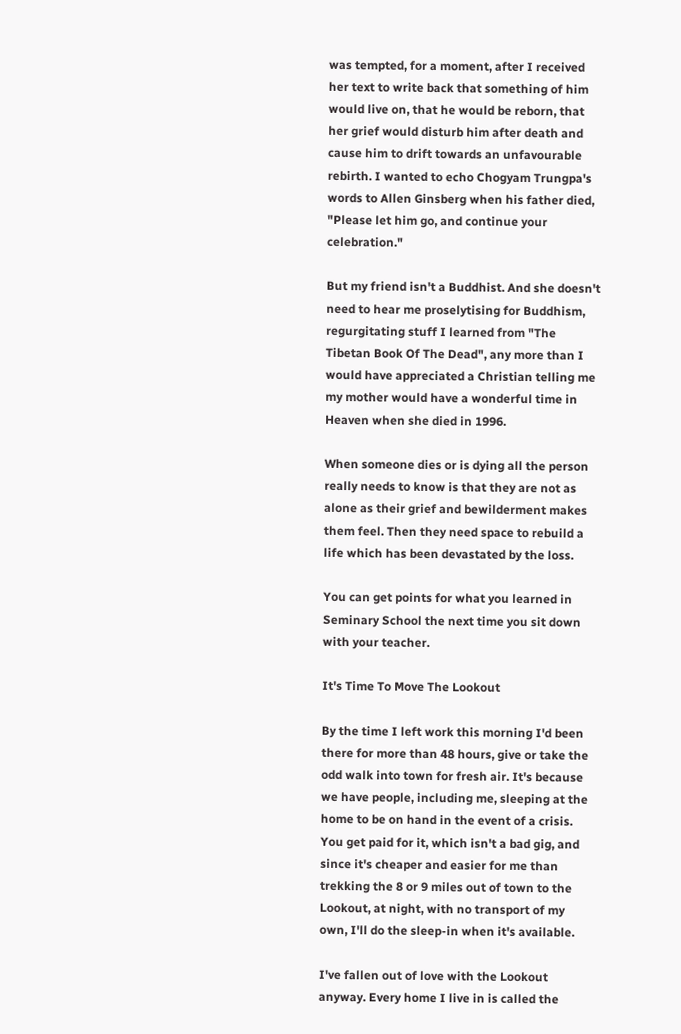was tempted, for a moment, after I received her text to write back that something of him would live on, that he would be reborn, that her grief would disturb him after death and cause him to drift towards an unfavourable rebirth. I wanted to echo Chogyam Trungpa's words to Allen Ginsberg when his father died, "Please let him go, and continue your celebration."

But my friend isn't a Buddhist. And she doesn't need to hear me proselytising for Buddhism, regurgitating stuff I learned from "The Tibetan Book Of The Dead", any more than I would have appreciated a Christian telling me my mother would have a wonderful time in Heaven when she died in 1996.

When someone dies or is dying all the person really needs to know is that they are not as alone as their grief and bewilderment makes them feel. Then they need space to rebuild a life which has been devastated by the loss.

You can get points for what you learned in Seminary School the next time you sit down with your teacher.

It's Time To Move The Lookout

By the time I left work this morning I'd been there for more than 48 hours, give or take the odd walk into town for fresh air. It's because we have people, including me, sleeping at the home to be on hand in the event of a crisis. You get paid for it, which isn't a bad gig, and since it's cheaper and easier for me than trekking the 8 or 9 miles out of town to the Lookout, at night, with no transport of my own, I'll do the sleep-in when it's available.

I've fallen out of love with the Lookout anyway. Every home I live in is called the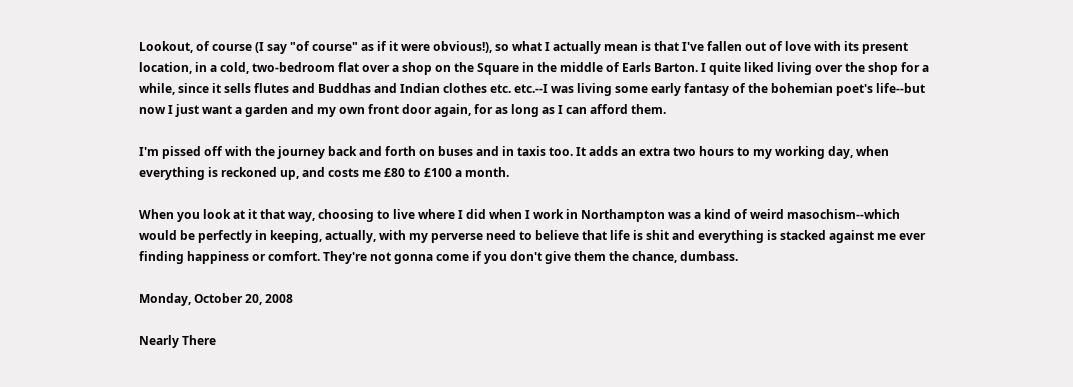Lookout, of course (I say "of course" as if it were obvious!), so what I actually mean is that I've fallen out of love with its present location, in a cold, two-bedroom flat over a shop on the Square in the middle of Earls Barton. I quite liked living over the shop for a while, since it sells flutes and Buddhas and Indian clothes etc. etc.--I was living some early fantasy of the bohemian poet's life--but now I just want a garden and my own front door again, for as long as I can afford them.

I'm pissed off with the journey back and forth on buses and in taxis too. It adds an extra two hours to my working day, when everything is reckoned up, and costs me £80 to £100 a month.

When you look at it that way, choosing to live where I did when I work in Northampton was a kind of weird masochism--which would be perfectly in keeping, actually, with my perverse need to believe that life is shit and everything is stacked against me ever finding happiness or comfort. They're not gonna come if you don't give them the chance, dumbass.

Monday, October 20, 2008

Nearly There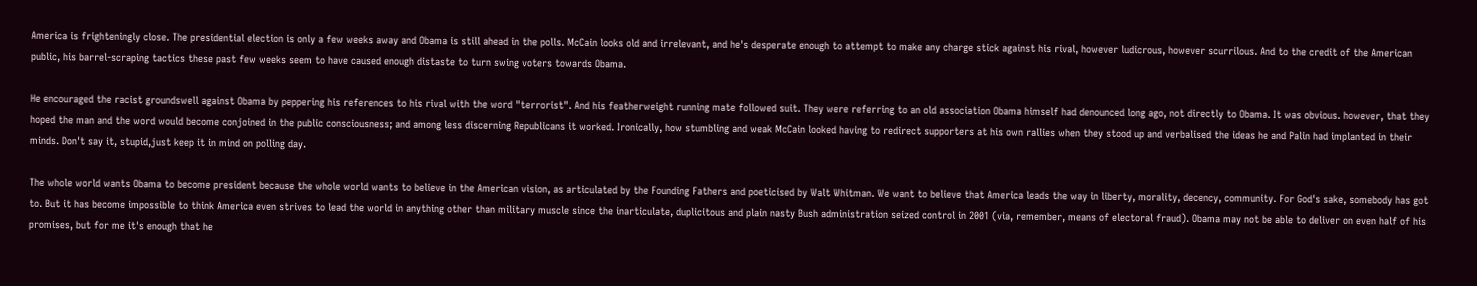America is frighteningly close. The presidential election is only a few weeks away and Obama is still ahead in the polls. McCain looks old and irrelevant, and he's desperate enough to attempt to make any charge stick against his rival, however ludicrous, however scurrilous. And to the credit of the American public, his barrel-scraping tactics these past few weeks seem to have caused enough distaste to turn swing voters towards Obama.

He encouraged the racist groundswell against Obama by peppering his references to his rival with the word "terrorist". And his featherweight running mate followed suit. They were referring to an old association Obama himself had denounced long ago, not directly to Obama. It was obvious. however, that they hoped the man and the word would become conjoined in the public consciousness; and among less discerning Republicans it worked. Ironically, how stumbling and weak McCain looked having to redirect supporters at his own rallies when they stood up and verbalised the ideas he and Palin had implanted in their minds. Don't say it, stupid,just keep it in mind on polling day.

The whole world wants Obama to become president because the whole world wants to believe in the American vision, as articulated by the Founding Fathers and poeticised by Walt Whitman. We want to believe that America leads the way in liberty, morality, decency, community. For God's sake, somebody has got to. But it has become impossible to think America even strives to lead the world in anything other than military muscle since the inarticulate, duplicitous and plain nasty Bush administration seized control in 2001 (via, remember, means of electoral fraud). Obama may not be able to deliver on even half of his promises, but for me it's enough that he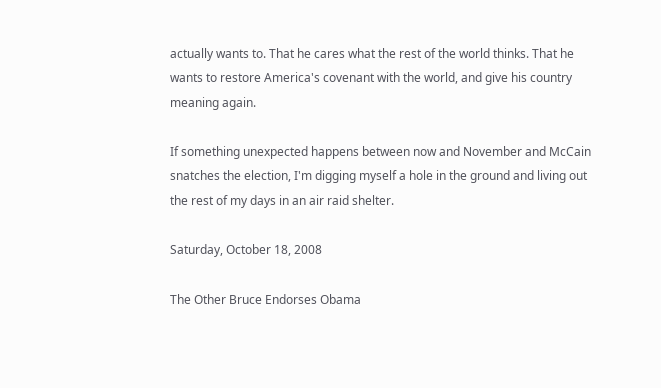actually wants to. That he cares what the rest of the world thinks. That he wants to restore America's covenant with the world, and give his country meaning again.

If something unexpected happens between now and November and McCain snatches the election, I'm digging myself a hole in the ground and living out the rest of my days in an air raid shelter.

Saturday, October 18, 2008

The Other Bruce Endorses Obama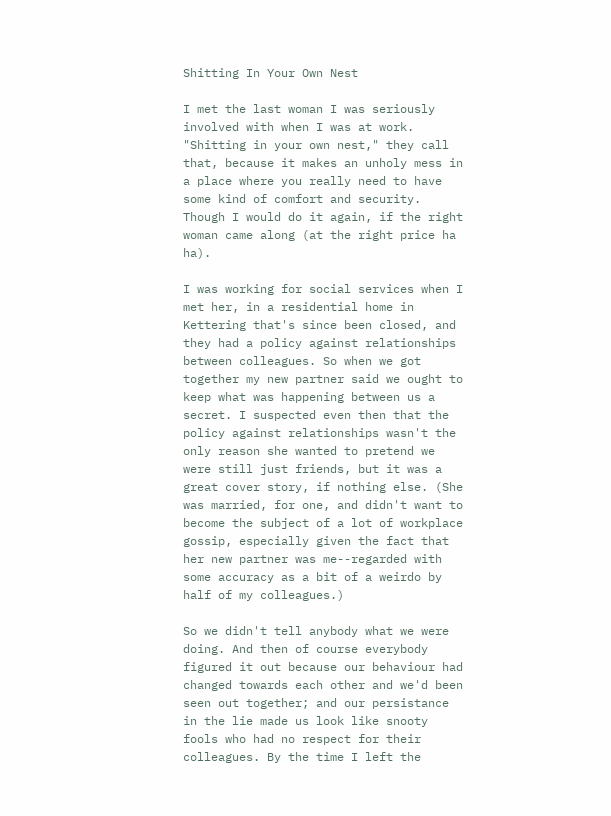Shitting In Your Own Nest

I met the last woman I was seriously involved with when I was at work. "Shitting in your own nest," they call that, because it makes an unholy mess in a place where you really need to have some kind of comfort and security. Though I would do it again, if the right woman came along (at the right price ha ha).

I was working for social services when I met her, in a residential home in Kettering that's since been closed, and they had a policy against relationships between colleagues. So when we got together my new partner said we ought to keep what was happening between us a secret. I suspected even then that the policy against relationships wasn't the only reason she wanted to pretend we were still just friends, but it was a great cover story, if nothing else. (She was married, for one, and didn't want to become the subject of a lot of workplace gossip, especially given the fact that her new partner was me--regarded with some accuracy as a bit of a weirdo by half of my colleagues.)

So we didn't tell anybody what we were doing. And then of course everybody figured it out because our behaviour had changed towards each other and we'd been seen out together; and our persistance in the lie made us look like snooty fools who had no respect for their colleagues. By the time I left the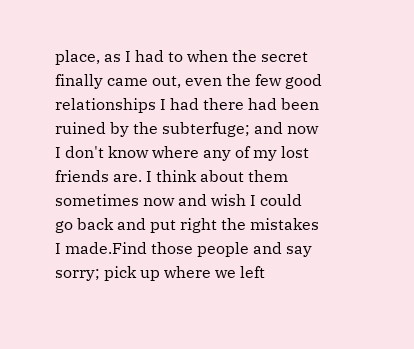place, as I had to when the secret finally came out, even the few good relationships I had there had been ruined by the subterfuge; and now I don't know where any of my lost friends are. I think about them sometimes now and wish I could go back and put right the mistakes I made.Find those people and say sorry; pick up where we left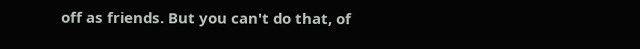off as friends. But you can't do that, of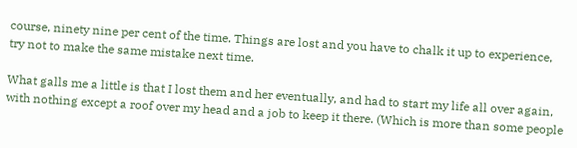course, ninety nine per cent of the time. Things are lost and you have to chalk it up to experience, try not to make the same mistake next time.

What galls me a little is that I lost them and her eventually, and had to start my life all over again, with nothing except a roof over my head and a job to keep it there. (Which is more than some people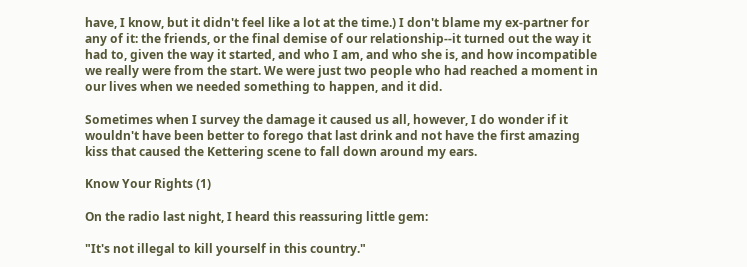have, I know, but it didn't feel like a lot at the time.) I don't blame my ex-partner for any of it: the friends, or the final demise of our relationship--it turned out the way it had to, given the way it started, and who I am, and who she is, and how incompatible we really were from the start. We were just two people who had reached a moment in our lives when we needed something to happen, and it did.

Sometimes when I survey the damage it caused us all, however, I do wonder if it wouldn't have been better to forego that last drink and not have the first amazing kiss that caused the Kettering scene to fall down around my ears.

Know Your Rights (1)

On the radio last night, I heard this reassuring little gem:

"It's not illegal to kill yourself in this country."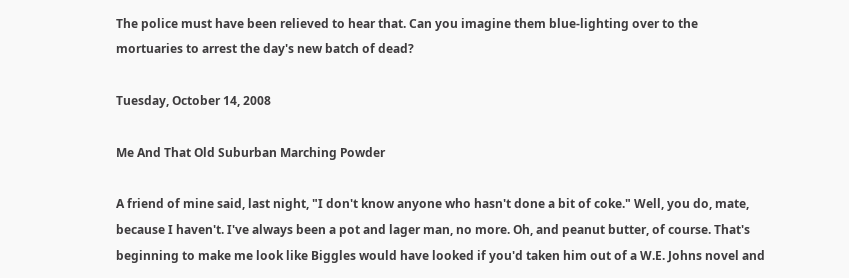The police must have been relieved to hear that. Can you imagine them blue-lighting over to the mortuaries to arrest the day's new batch of dead?

Tuesday, October 14, 2008

Me And That Old Suburban Marching Powder

A friend of mine said, last night, "I don't know anyone who hasn't done a bit of coke." Well, you do, mate, because I haven't. I've always been a pot and lager man, no more. Oh, and peanut butter, of course. That's beginning to make me look like Biggles would have looked if you'd taken him out of a W.E. Johns novel and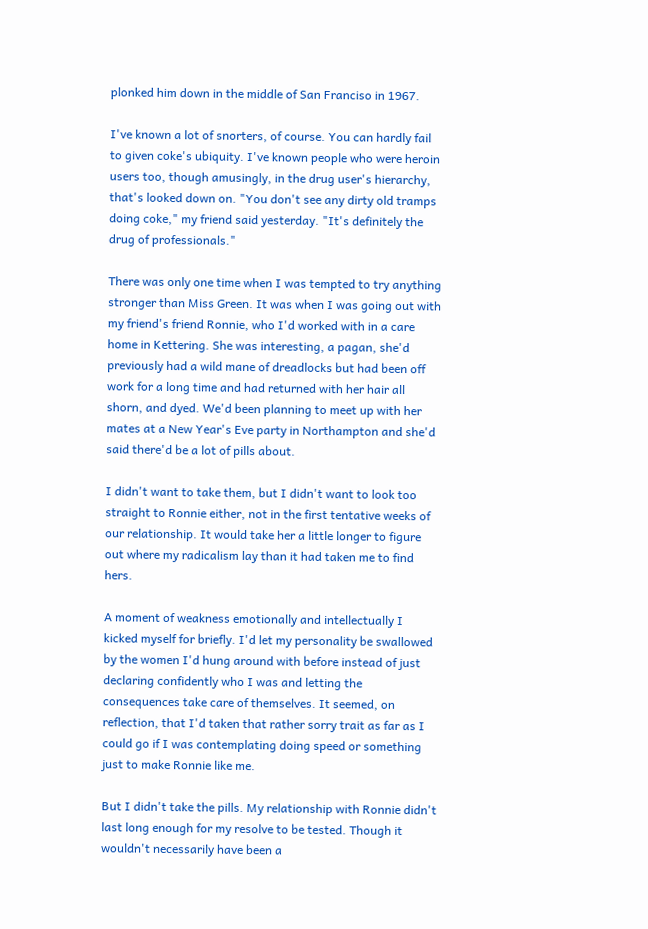plonked him down in the middle of San Franciso in 1967.

I've known a lot of snorters, of course. You can hardly fail to given coke's ubiquity. I've known people who were heroin users too, though amusingly, in the drug user's hierarchy, that's looked down on. "You don't see any dirty old tramps doing coke," my friend said yesterday. "It's definitely the drug of professionals."

There was only one time when I was tempted to try anything stronger than Miss Green. It was when I was going out with my friend's friend Ronnie, who I'd worked with in a care home in Kettering. She was interesting, a pagan, she'd previously had a wild mane of dreadlocks but had been off work for a long time and had returned with her hair all shorn, and dyed. We'd been planning to meet up with her mates at a New Year's Eve party in Northampton and she'd said there'd be a lot of pills about.

I didn't want to take them, but I didn't want to look too straight to Ronnie either, not in the first tentative weeks of our relationship. It would take her a little longer to figure out where my radicalism lay than it had taken me to find hers.

A moment of weakness emotionally and intellectually I kicked myself for briefly. I'd let my personality be swallowed by the women I'd hung around with before instead of just declaring confidently who I was and letting the consequences take care of themselves. It seemed, on reflection, that I'd taken that rather sorry trait as far as I could go if I was contemplating doing speed or something just to make Ronnie like me.

But I didn't take the pills. My relationship with Ronnie didn't last long enough for my resolve to be tested. Though it wouldn't necessarily have been a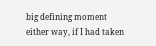big defining moment either way, if I had taken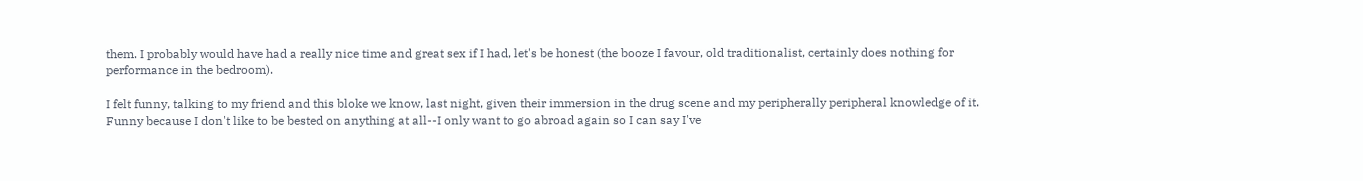them. I probably would have had a really nice time and great sex if I had, let's be honest (the booze I favour, old traditionalist, certainly does nothing for performance in the bedroom).

I felt funny, talking to my friend and this bloke we know, last night, given their immersion in the drug scene and my peripherally peripheral knowledge of it. Funny because I don't like to be bested on anything at all--I only want to go abroad again so I can say I've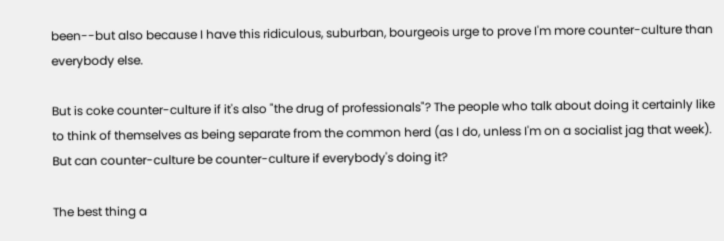been--but also because I have this ridiculous, suburban, bourgeois urge to prove I'm more counter-culture than everybody else.

But is coke counter-culture if it's also "the drug of professionals"? The people who talk about doing it certainly like to think of themselves as being separate from the common herd (as I do, unless I'm on a socialist jag that week). But can counter-culture be counter-culture if everybody's doing it?

The best thing a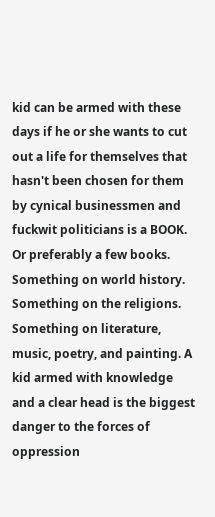kid can be armed with these days if he or she wants to cut out a life for themselves that hasn't been chosen for them by cynical businessmen and fuckwit politicians is a BOOK. Or preferably a few books. Something on world history. Something on the religions. Something on literature, music, poetry, and painting. A kid armed with knowledge and a clear head is the biggest danger to the forces of oppression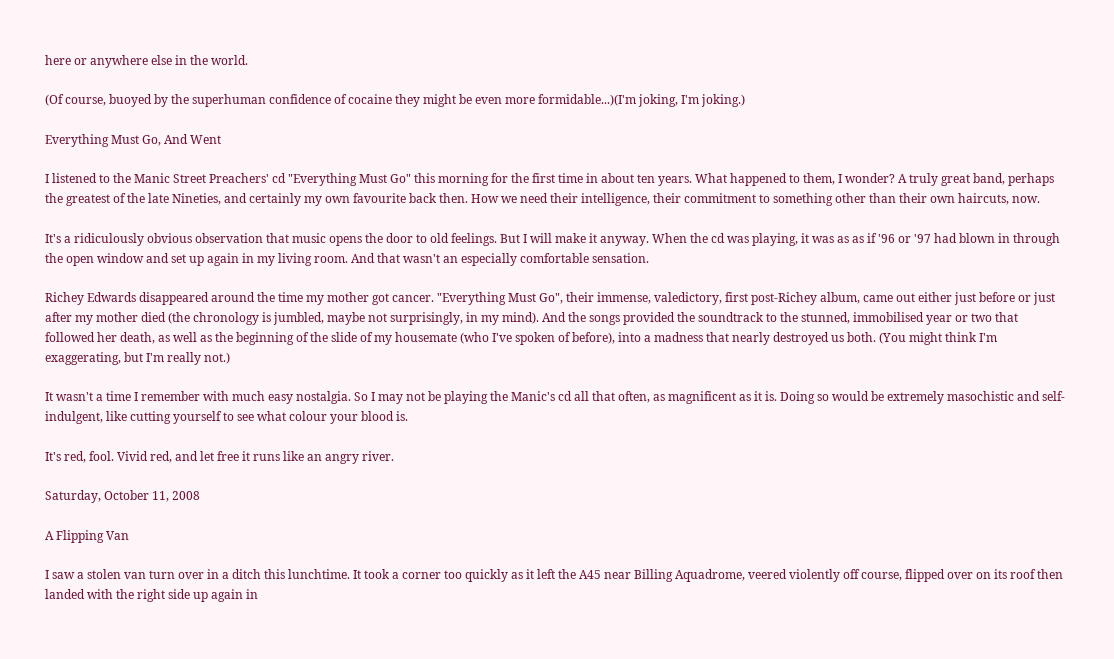here or anywhere else in the world.

(Of course, buoyed by the superhuman confidence of cocaine they might be even more formidable...)(I'm joking, I'm joking.)

Everything Must Go, And Went

I listened to the Manic Street Preachers' cd "Everything Must Go" this morning for the first time in about ten years. What happened to them, I wonder? A truly great band, perhaps the greatest of the late Nineties, and certainly my own favourite back then. How we need their intelligence, their commitment to something other than their own haircuts, now.

It's a ridiculously obvious observation that music opens the door to old feelings. But I will make it anyway. When the cd was playing, it was as as if '96 or '97 had blown in through the open window and set up again in my living room. And that wasn't an especially comfortable sensation.

Richey Edwards disappeared around the time my mother got cancer. "Everything Must Go", their immense, valedictory, first post-Richey album, came out either just before or just after my mother died (the chronology is jumbled, maybe not surprisingly, in my mind). And the songs provided the soundtrack to the stunned, immobilised year or two that followed her death, as well as the beginning of the slide of my housemate (who I've spoken of before), into a madness that nearly destroyed us both. (You might think I'm exaggerating, but I'm really not.)

It wasn't a time I remember with much easy nostalgia. So I may not be playing the Manic's cd all that often, as magnificent as it is. Doing so would be extremely masochistic and self-indulgent, like cutting yourself to see what colour your blood is.

It's red, fool. Vivid red, and let free it runs like an angry river.

Saturday, October 11, 2008

A Flipping Van

I saw a stolen van turn over in a ditch this lunchtime. It took a corner too quickly as it left the A45 near Billing Aquadrome, veered violently off course, flipped over on its roof then landed with the right side up again in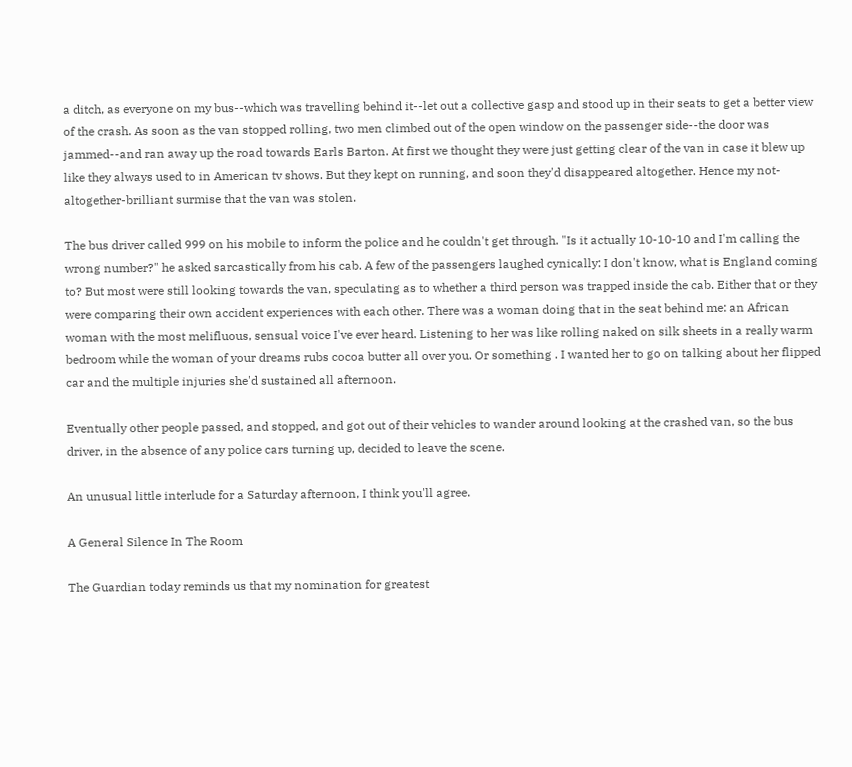a ditch, as everyone on my bus--which was travelling behind it--let out a collective gasp and stood up in their seats to get a better view of the crash. As soon as the van stopped rolling, two men climbed out of the open window on the passenger side--the door was jammed--and ran away up the road towards Earls Barton. At first we thought they were just getting clear of the van in case it blew up like they always used to in American tv shows. But they kept on running, and soon they'd disappeared altogether. Hence my not-altogether-brilliant surmise that the van was stolen.

The bus driver called 999 on his mobile to inform the police and he couldn't get through. "Is it actually 10-10-10 and I'm calling the wrong number?" he asked sarcastically from his cab. A few of the passengers laughed cynically: I don't know, what is England coming to? But most were still looking towards the van, speculating as to whether a third person was trapped inside the cab. Either that or they were comparing their own accident experiences with each other. There was a woman doing that in the seat behind me: an African woman with the most melifluous, sensual voice I've ever heard. Listening to her was like rolling naked on silk sheets in a really warm bedroom while the woman of your dreams rubs cocoa butter all over you. Or something . I wanted her to go on talking about her flipped car and the multiple injuries she'd sustained all afternoon.

Eventually other people passed, and stopped, and got out of their vehicles to wander around looking at the crashed van, so the bus driver, in the absence of any police cars turning up, decided to leave the scene.

An unusual little interlude for a Saturday afternoon, I think you'll agree.

A General Silence In The Room

The Guardian today reminds us that my nomination for greatest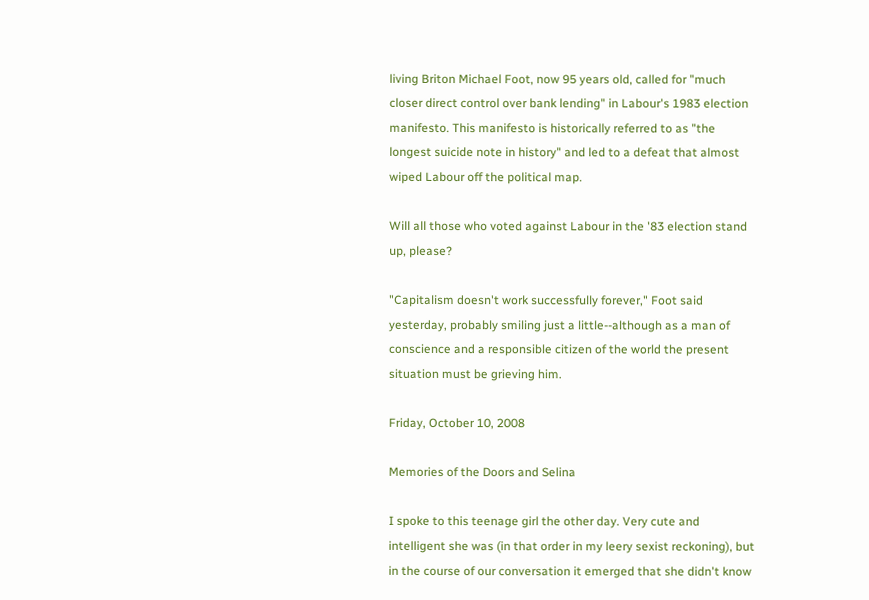living Briton Michael Foot, now 95 years old, called for "much closer direct control over bank lending" in Labour's 1983 election manifesto. This manifesto is historically referred to as "the longest suicide note in history" and led to a defeat that almost wiped Labour off the political map.

Will all those who voted against Labour in the '83 election stand up, please?

"Capitalism doesn't work successfully forever," Foot said yesterday, probably smiling just a little--although as a man of conscience and a responsible citizen of the world the present situation must be grieving him.

Friday, October 10, 2008

Memories of the Doors and Selina

I spoke to this teenage girl the other day. Very cute and intelligent she was (in that order in my leery sexist reckoning), but in the course of our conversation it emerged that she didn't know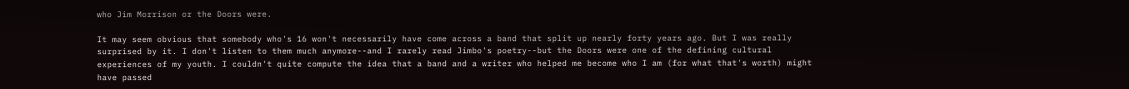who Jim Morrison or the Doors were.

It may seem obvious that somebody who's 16 won't necessarily have come across a band that split up nearly forty years ago. But I was really surprised by it. I don't listen to them much anymore--and I rarely read Jimbo's poetry--but the Doors were one of the defining cultural experiences of my youth. I couldn't quite compute the idea that a band and a writer who helped me become who I am (for what that's worth) might have passed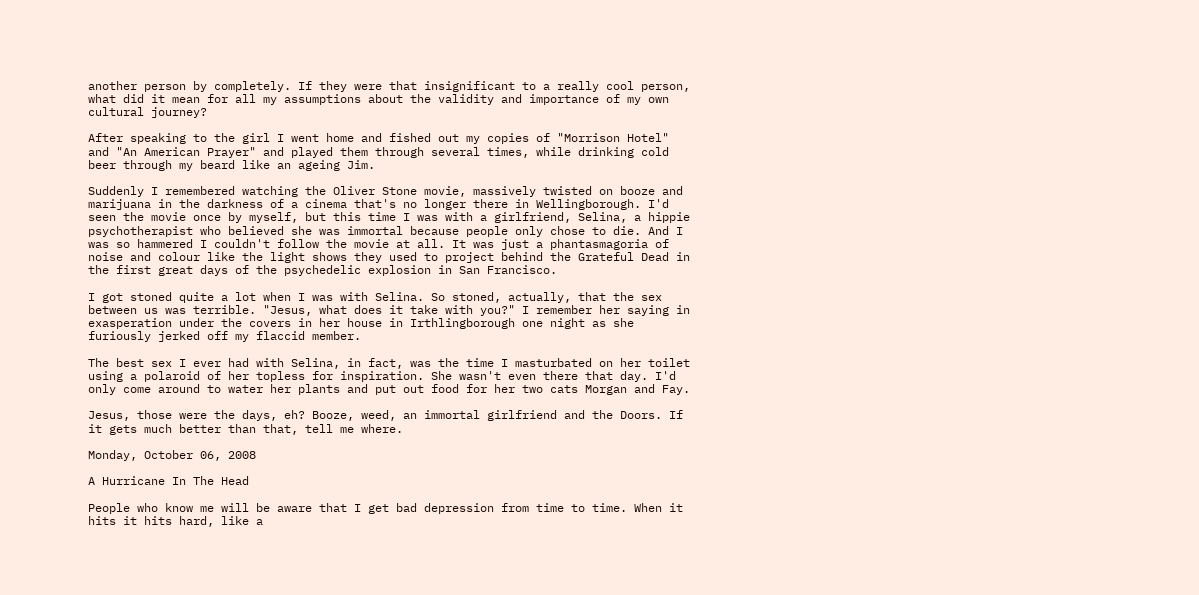another person by completely. If they were that insignificant to a really cool person, what did it mean for all my assumptions about the validity and importance of my own cultural journey?

After speaking to the girl I went home and fished out my copies of "Morrison Hotel" and "An American Prayer" and played them through several times, while drinking cold beer through my beard like an ageing Jim.

Suddenly I remembered watching the Oliver Stone movie, massively twisted on booze and marijuana in the darkness of a cinema that's no longer there in Wellingborough. I'd seen the movie once by myself, but this time I was with a girlfriend, Selina, a hippie psychotherapist who believed she was immortal because people only chose to die. And I was so hammered I couldn't follow the movie at all. It was just a phantasmagoria of noise and colour like the light shows they used to project behind the Grateful Dead in the first great days of the psychedelic explosion in San Francisco.

I got stoned quite a lot when I was with Selina. So stoned, actually, that the sex between us was terrible. "Jesus, what does it take with you?" I remember her saying in exasperation under the covers in her house in Irthlingborough one night as she furiously jerked off my flaccid member.

The best sex I ever had with Selina, in fact, was the time I masturbated on her toilet using a polaroid of her topless for inspiration. She wasn't even there that day. I'd only come around to water her plants and put out food for her two cats Morgan and Fay.

Jesus, those were the days, eh? Booze, weed, an immortal girlfriend and the Doors. If it gets much better than that, tell me where.

Monday, October 06, 2008

A Hurricane In The Head

People who know me will be aware that I get bad depression from time to time. When it hits it hits hard, like a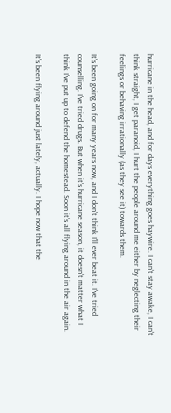hurricane in the head, and for days everything goes haywire. I can't stay awake, I can't think straight, I get paranoid, I hurt the people around me either by neglecting their feelings or behaving irrationally (as they see it) towards them.

It's been going on for many years now, and I don't think I'll ever beat it. I've tried counselling. I've tried drugs. But when it's hurricane season, it doesn't matter what I think I've put up to defend the homestead. Soon it's all flying around in the air again.

It's been flying around just lately, actually. I hope now that the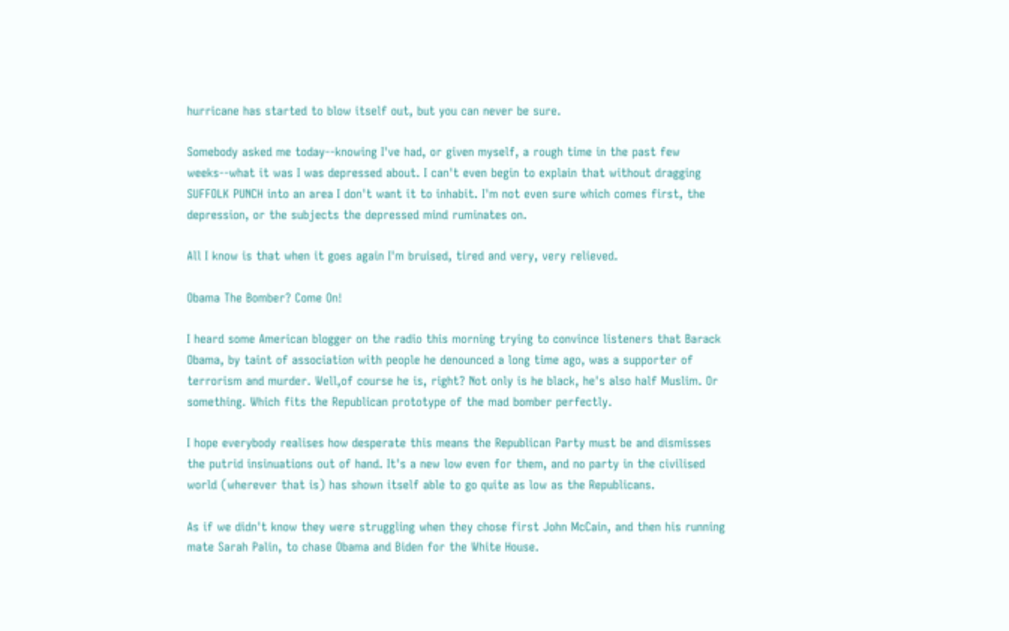hurricane has started to blow itself out, but you can never be sure.

Somebody asked me today--knowing I've had, or given myself, a rough time in the past few weeks--what it was I was depressed about. I can't even begin to explain that without dragging SUFFOLK PUNCH into an area I don't want it to inhabit. I'm not even sure which comes first, the depression, or the subjects the depressed mind ruminates on.

All I know is that when it goes again I'm bruised, tired and very, very relieved.

Obama The Bomber? Come On!

I heard some American blogger on the radio this morning trying to convince listeners that Barack Obama, by taint of association with people he denounced a long time ago, was a supporter of terrorism and murder. Well,of course he is, right? Not only is he black, he's also half Muslim. Or something. Which fits the Republican prototype of the mad bomber perfectly.

I hope everybody realises how desperate this means the Republican Party must be and dismisses the putrid insinuations out of hand. It's a new low even for them, and no party in the civilised world (wherever that is) has shown itself able to go quite as low as the Republicans.

As if we didn't know they were struggling when they chose first John McCain, and then his running mate Sarah Palin, to chase Obama and Biden for the White House.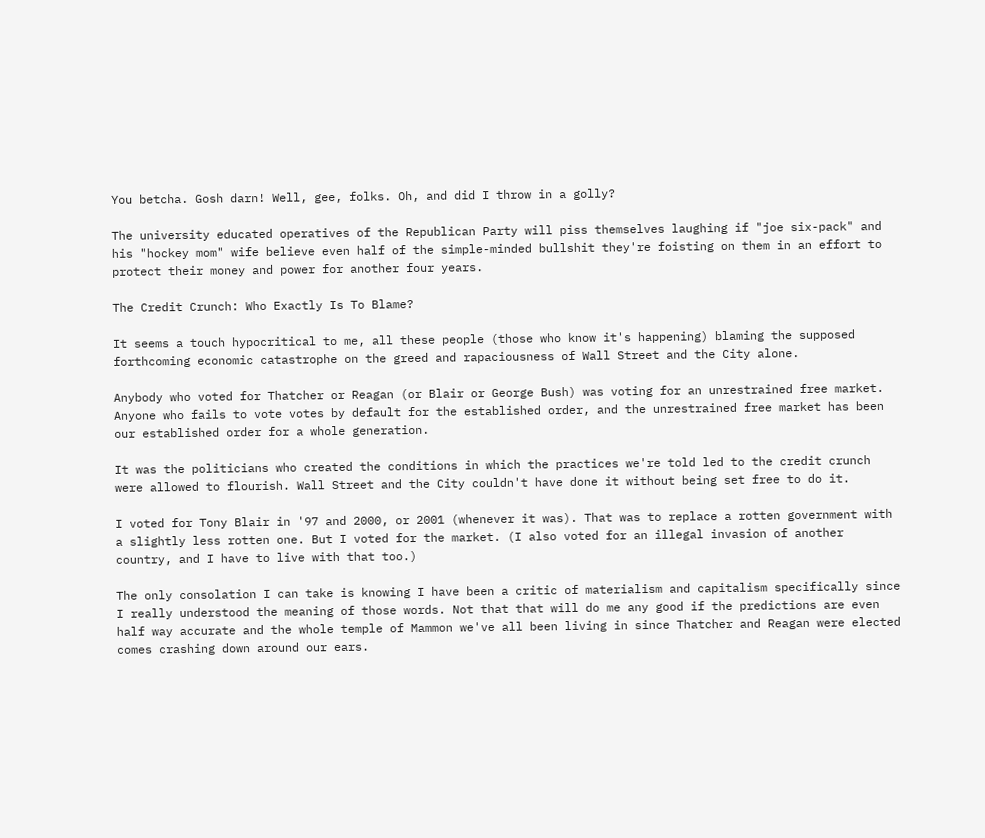You betcha. Gosh darn! Well, gee, folks. Oh, and did I throw in a golly?

The university educated operatives of the Republican Party will piss themselves laughing if "joe six-pack" and his "hockey mom" wife believe even half of the simple-minded bullshit they're foisting on them in an effort to protect their money and power for another four years.

The Credit Crunch: Who Exactly Is To Blame?

It seems a touch hypocritical to me, all these people (those who know it's happening) blaming the supposed forthcoming economic catastrophe on the greed and rapaciousness of Wall Street and the City alone.

Anybody who voted for Thatcher or Reagan (or Blair or George Bush) was voting for an unrestrained free market. Anyone who fails to vote votes by default for the established order, and the unrestrained free market has been our established order for a whole generation.

It was the politicians who created the conditions in which the practices we're told led to the credit crunch were allowed to flourish. Wall Street and the City couldn't have done it without being set free to do it.

I voted for Tony Blair in '97 and 2000, or 2001 (whenever it was). That was to replace a rotten government with a slightly less rotten one. But I voted for the market. (I also voted for an illegal invasion of another country, and I have to live with that too.)

The only consolation I can take is knowing I have been a critic of materialism and capitalism specifically since I really understood the meaning of those words. Not that that will do me any good if the predictions are even half way accurate and the whole temple of Mammon we've all been living in since Thatcher and Reagan were elected comes crashing down around our ears.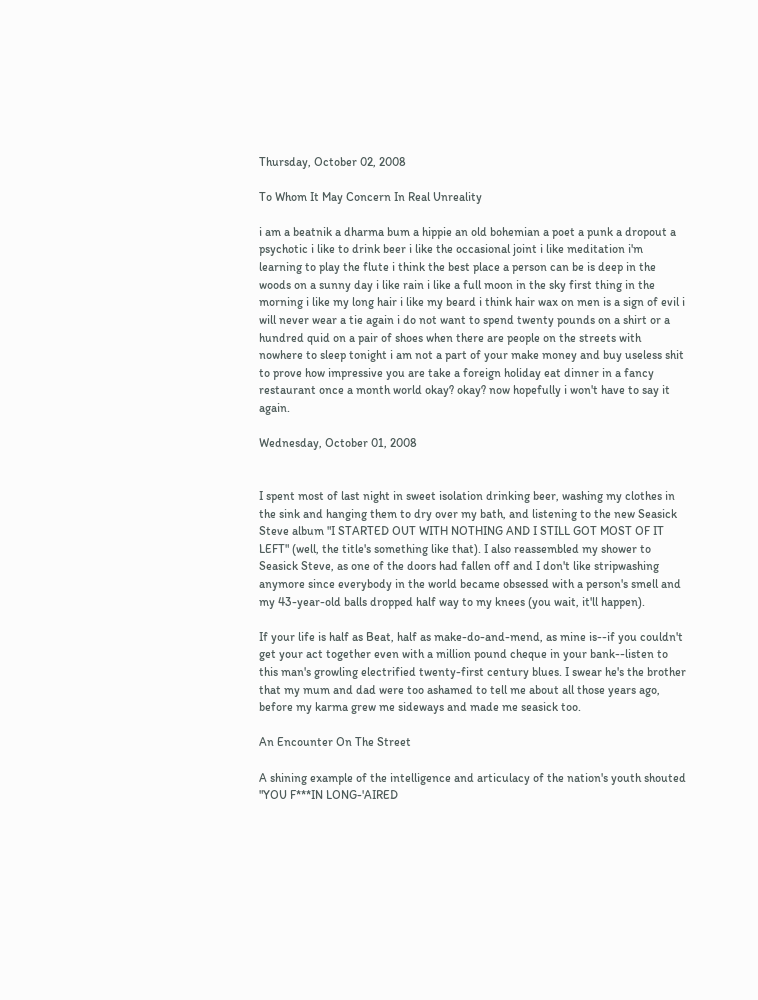Thursday, October 02, 2008

To Whom It May Concern In Real Unreality

i am a beatnik a dharma bum a hippie an old bohemian a poet a punk a dropout a psychotic i like to drink beer i like the occasional joint i like meditation i'm learning to play the flute i think the best place a person can be is deep in the woods on a sunny day i like rain i like a full moon in the sky first thing in the morning i like my long hair i like my beard i think hair wax on men is a sign of evil i will never wear a tie again i do not want to spend twenty pounds on a shirt or a hundred quid on a pair of shoes when there are people on the streets with nowhere to sleep tonight i am not a part of your make money and buy useless shit to prove how impressive you are take a foreign holiday eat dinner in a fancy restaurant once a month world okay? okay? now hopefully i won't have to say it again.

Wednesday, October 01, 2008


I spent most of last night in sweet isolation drinking beer, washing my clothes in the sink and hanging them to dry over my bath, and listening to the new Seasick Steve album "I STARTED OUT WITH NOTHING AND I STILL GOT MOST OF IT LEFT" (well, the title's something like that). I also reassembled my shower to Seasick Steve, as one of the doors had fallen off and I don't like stripwashing anymore since everybody in the world became obsessed with a person's smell and my 43-year-old balls dropped half way to my knees (you wait, it'll happen).

If your life is half as Beat, half as make-do-and-mend, as mine is--if you couldn't get your act together even with a million pound cheque in your bank--listen to this man's growling electrified twenty-first century blues. I swear he's the brother that my mum and dad were too ashamed to tell me about all those years ago, before my karma grew me sideways and made me seasick too.

An Encounter On The Street

A shining example of the intelligence and articulacy of the nation's youth shouted "YOU F***IN LONG-'AIRED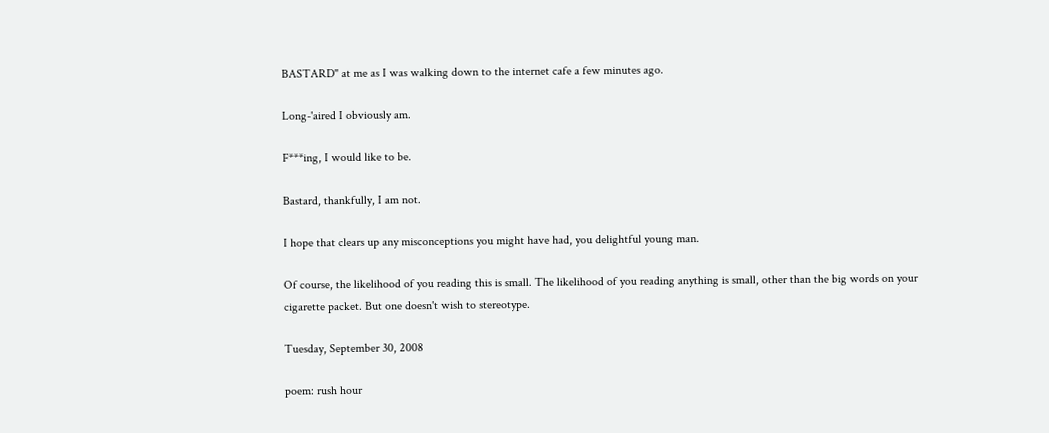BASTARD" at me as I was walking down to the internet cafe a few minutes ago.

Long-'aired I obviously am.

F***ing, I would like to be.

Bastard, thankfully, I am not.

I hope that clears up any misconceptions you might have had, you delightful young man.

Of course, the likelihood of you reading this is small. The likelihood of you reading anything is small, other than the big words on your cigarette packet. But one doesn't wish to stereotype.

Tuesday, September 30, 2008

poem: rush hour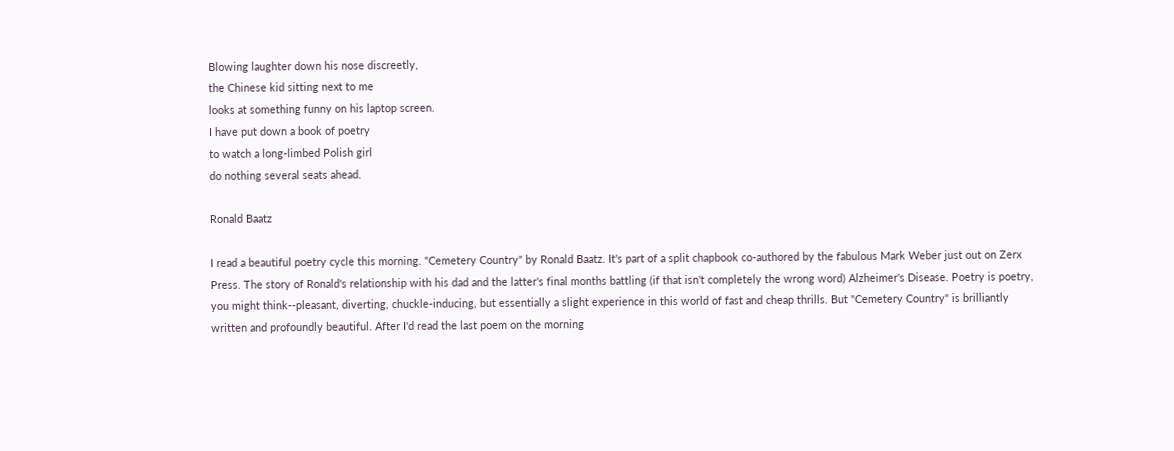Blowing laughter down his nose discreetly,
the Chinese kid sitting next to me
looks at something funny on his laptop screen.
I have put down a book of poetry
to watch a long-limbed Polish girl
do nothing several seats ahead.

Ronald Baatz

I read a beautiful poetry cycle this morning. "Cemetery Country" by Ronald Baatz. It's part of a split chapbook co-authored by the fabulous Mark Weber just out on Zerx Press. The story of Ronald's relationship with his dad and the latter's final months battling (if that isn't completely the wrong word) Alzheimer's Disease. Poetry is poetry, you might think--pleasant, diverting, chuckle-inducing, but essentially a slight experience in this world of fast and cheap thrills. But "Cemetery Country" is brilliantly written and profoundly beautiful. After I'd read the last poem on the morning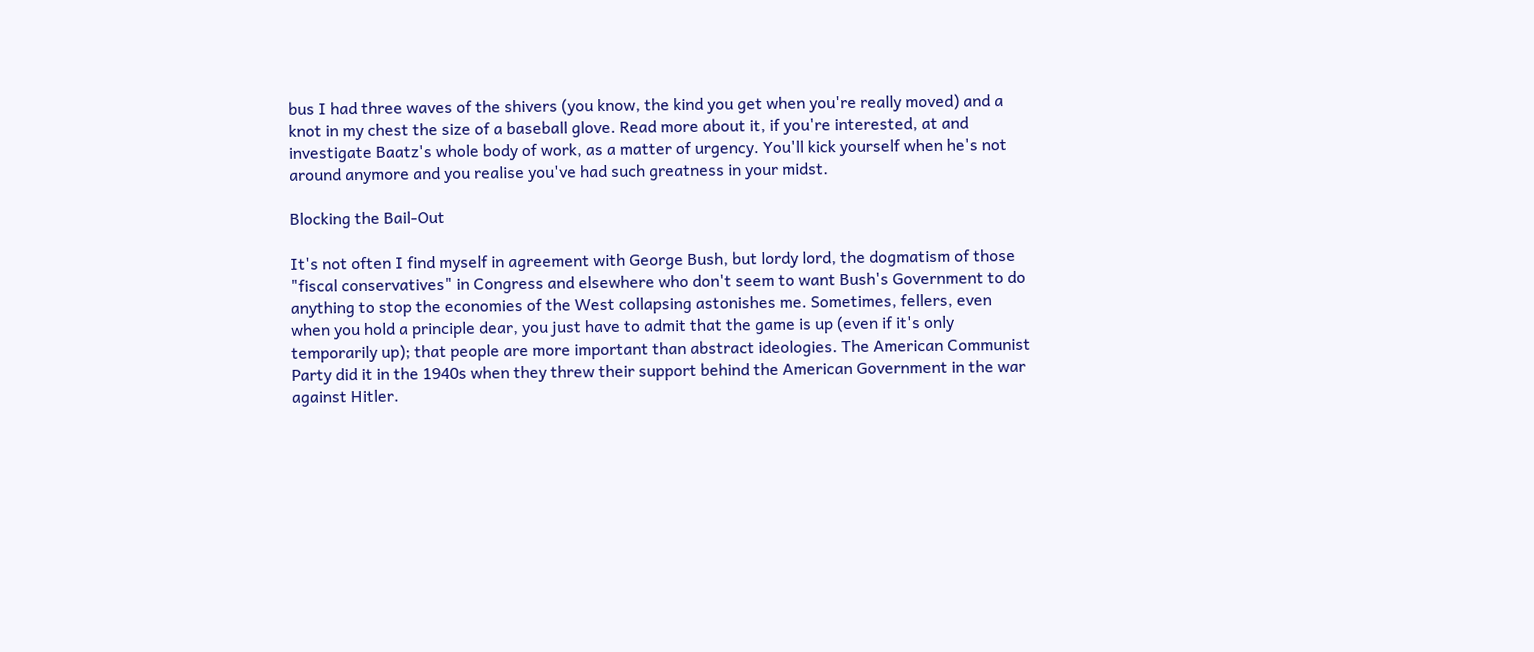bus I had three waves of the shivers (you know, the kind you get when you're really moved) and a knot in my chest the size of a baseball glove. Read more about it, if you're interested, at and investigate Baatz's whole body of work, as a matter of urgency. You'll kick yourself when he's not around anymore and you realise you've had such greatness in your midst.

Blocking the Bail-Out

It's not often I find myself in agreement with George Bush, but lordy lord, the dogmatism of those "fiscal conservatives" in Congress and elsewhere who don't seem to want Bush's Government to do anything to stop the economies of the West collapsing astonishes me. Sometimes, fellers, even when you hold a principle dear, you just have to admit that the game is up (even if it's only temporarily up); that people are more important than abstract ideologies. The American Communist Party did it in the 1940s when they threw their support behind the American Government in the war against Hitler.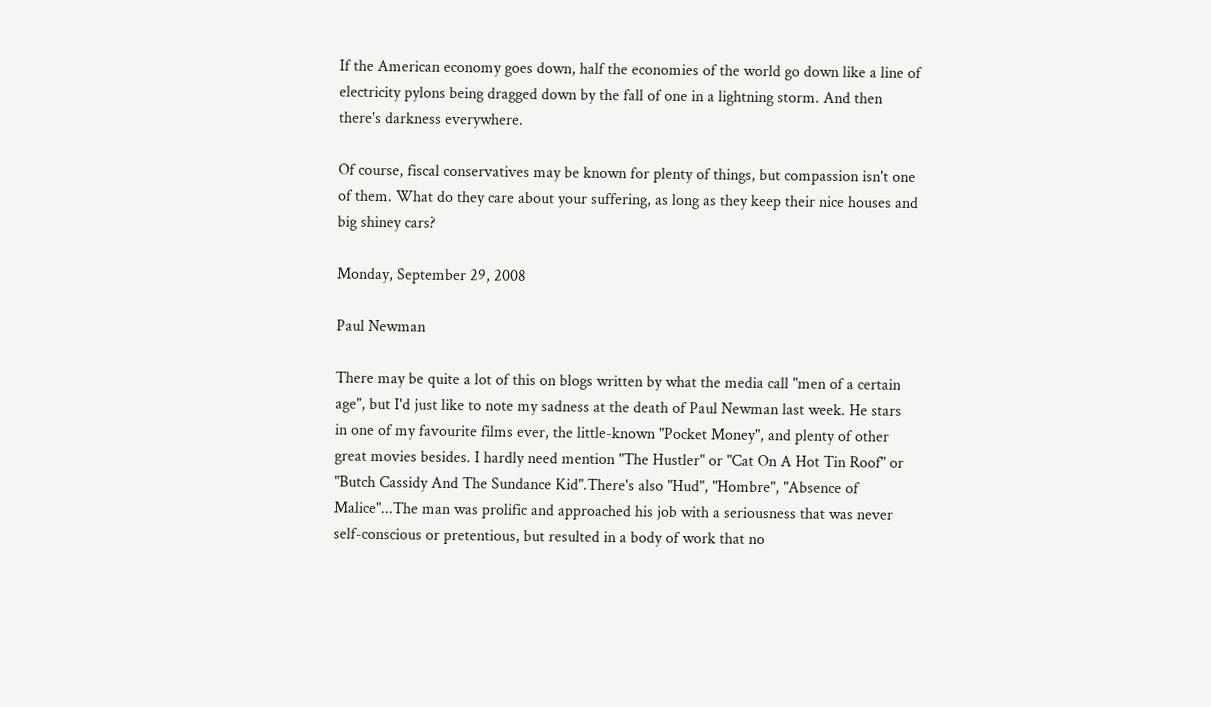If the American economy goes down, half the economies of the world go down like a line of electricity pylons being dragged down by the fall of one in a lightning storm. And then there's darkness everywhere.

Of course, fiscal conservatives may be known for plenty of things, but compassion isn't one of them. What do they care about your suffering, as long as they keep their nice houses and big shiney cars?

Monday, September 29, 2008

Paul Newman

There may be quite a lot of this on blogs written by what the media call "men of a certain age", but I'd just like to note my sadness at the death of Paul Newman last week. He stars in one of my favourite films ever, the little-known "Pocket Money", and plenty of other great movies besides. I hardly need mention "The Hustler" or "Cat On A Hot Tin Roof" or "Butch Cassidy And The Sundance Kid".There's also "Hud", "Hombre", "Absence of Malice"...The man was prolific and approached his job with a seriousness that was never self-conscious or pretentious, but resulted in a body of work that no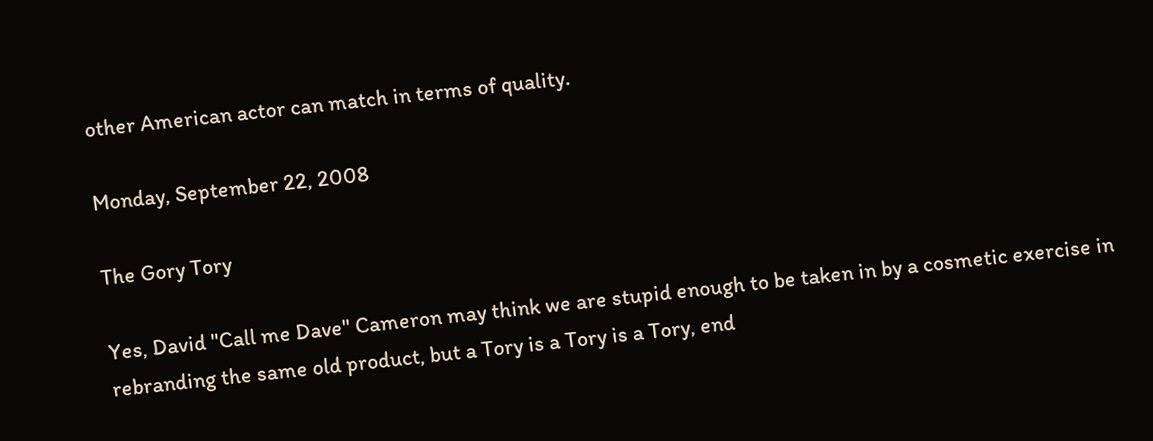other American actor can match in terms of quality.

Monday, September 22, 2008

The Gory Tory

Yes, David "Call me Dave" Cameron may think we are stupid enough to be taken in by a cosmetic exercise in rebranding the same old product, but a Tory is a Tory is a Tory, end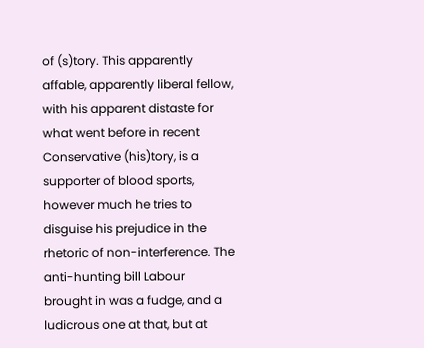of (s)tory. This apparently affable, apparently liberal fellow, with his apparent distaste for what went before in recent Conservative (his)tory, is a supporter of blood sports, however much he tries to disguise his prejudice in the rhetoric of non-interference. The anti-hunting bill Labour brought in was a fudge, and a ludicrous one at that, but at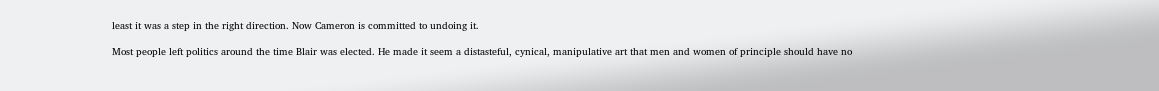least it was a step in the right direction. Now Cameron is committed to undoing it.

Most people left politics around the time Blair was elected. He made it seem a distasteful, cynical, manipulative art that men and women of principle should have no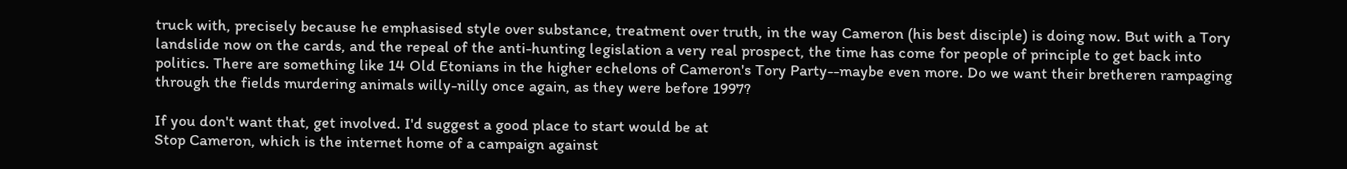truck with, precisely because he emphasised style over substance, treatment over truth, in the way Cameron (his best disciple) is doing now. But with a Tory landslide now on the cards, and the repeal of the anti-hunting legislation a very real prospect, the time has come for people of principle to get back into politics. There are something like 14 Old Etonians in the higher echelons of Cameron's Tory Party--maybe even more. Do we want their bretheren rampaging through the fields murdering animals willy-nilly once again, as they were before 1997?

If you don't want that, get involved. I'd suggest a good place to start would be at
Stop Cameron, which is the internet home of a campaign against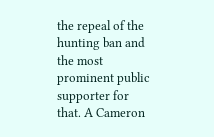the repeal of the hunting ban and the most prominent public supporter for that. A Cameron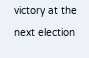victory at the next election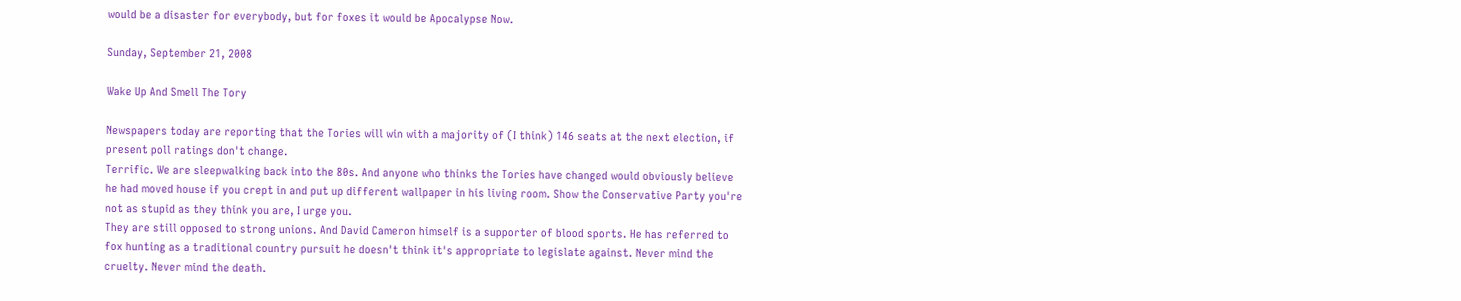would be a disaster for everybody, but for foxes it would be Apocalypse Now.

Sunday, September 21, 2008

Wake Up And Smell The Tory

Newspapers today are reporting that the Tories will win with a majority of (I think) 146 seats at the next election, if present poll ratings don't change.
Terrific. We are sleepwalking back into the 80s. And anyone who thinks the Tories have changed would obviously believe he had moved house if you crept in and put up different wallpaper in his living room. Show the Conservative Party you're not as stupid as they think you are, I urge you.
They are still opposed to strong unions. And David Cameron himself is a supporter of blood sports. He has referred to fox hunting as a traditional country pursuit he doesn't think it's appropriate to legislate against. Never mind the cruelty. Never mind the death.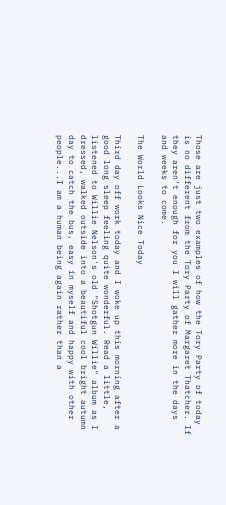Those are just two examples of how the Tory Party of today is no different from the Tory Party of Margaret Thatcher. If they aren't enough for you I will gather more in the days and weeks to come.

The World Looks Nice Today

Third day off work today and I woke up this morning after a good long sleep feeling quite wonderful. Read a little, listened to Willie Nelson's old "Shotgun Willie" album as I dressed, walked outside into a beautiful cool bright autumn day to catch the bus, easy in myself and happy with other people...I am a human being again rather than a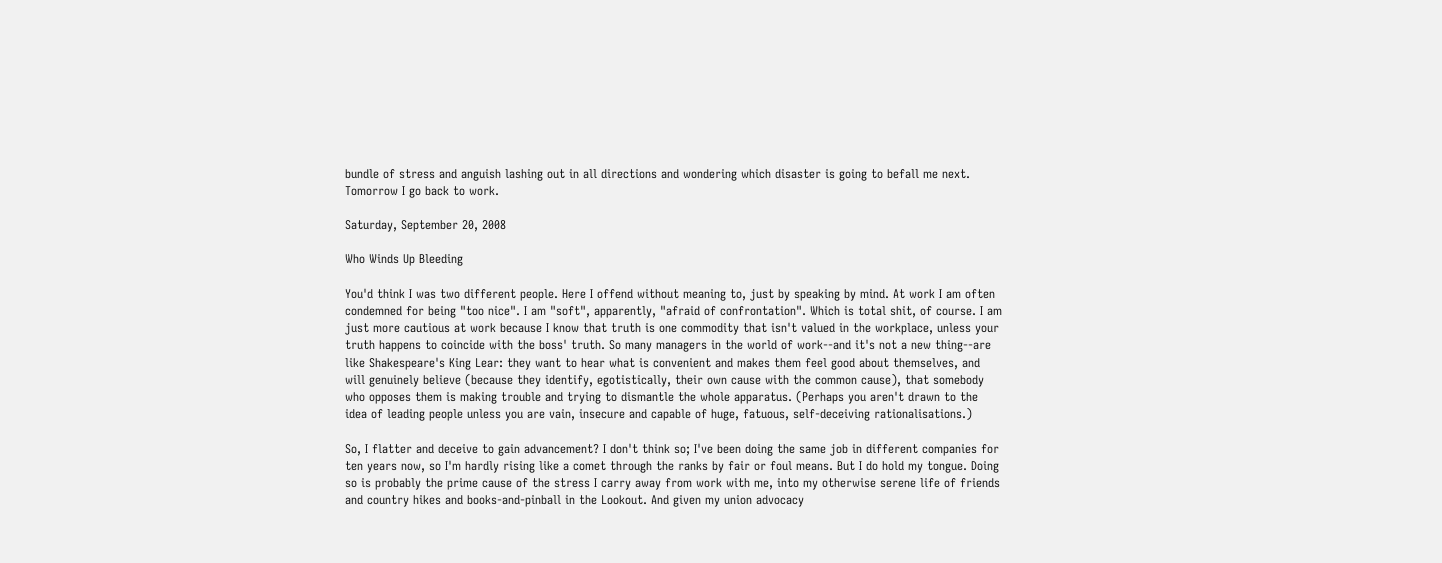bundle of stress and anguish lashing out in all directions and wondering which disaster is going to befall me next. Tomorrow I go back to work.

Saturday, September 20, 2008

Who Winds Up Bleeding

You'd think I was two different people. Here I offend without meaning to, just by speaking by mind. At work I am often condemned for being "too nice". I am "soft", apparently, "afraid of confrontation". Which is total shit, of course. I am just more cautious at work because I know that truth is one commodity that isn't valued in the workplace, unless your truth happens to coincide with the boss' truth. So many managers in the world of work--and it's not a new thing--are like Shakespeare's King Lear: they want to hear what is convenient and makes them feel good about themselves, and will genuinely believe (because they identify, egotistically, their own cause with the common cause), that somebody who opposes them is making trouble and trying to dismantle the whole apparatus. (Perhaps you aren't drawn to the idea of leading people unless you are vain, insecure and capable of huge, fatuous, self-deceiving rationalisations.)

So, I flatter and deceive to gain advancement? I don't think so; I've been doing the same job in different companies for ten years now, so I'm hardly rising like a comet through the ranks by fair or foul means. But I do hold my tongue. Doing so is probably the prime cause of the stress I carry away from work with me, into my otherwise serene life of friends and country hikes and books-and-pinball in the Lookout. And given my union advocacy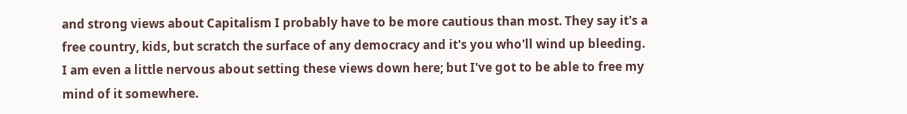and strong views about Capitalism I probably have to be more cautious than most. They say it's a free country, kids, but scratch the surface of any democracy and it's you who'll wind up bleeding. I am even a little nervous about setting these views down here; but I've got to be able to free my mind of it somewhere.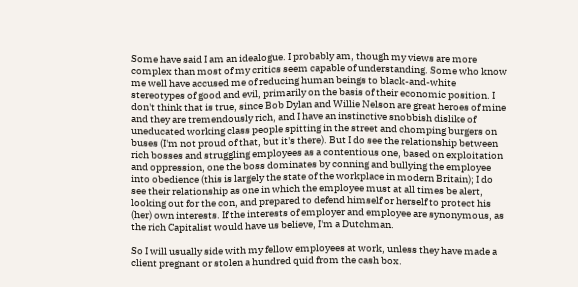Some have said I am an idealogue. I probably am, though my views are more complex than most of my critics seem capable of understanding. Some who know me well have accused me of reducing human beings to black-and-white stereotypes of good and evil, primarily on the basis of their economic position. I don't think that is true, since Bob Dylan and Willie Nelson are great heroes of mine and they are tremendously rich, and I have an instinctive snobbish dislike of uneducated working class people spitting in the street and chomping burgers on buses (I'm not proud of that, but it's there). But I do see the relationship between rich bosses and struggling employees as a contentious one, based on exploitation and oppression, one the boss dominates by conning and bullying the employee into obedience (this is largely the state of the workplace in modern Britain); I do see their relationship as one in which the employee must at all times be alert, looking out for the con, and prepared to defend himself or herself to protect his (her) own interests. If the interests of employer and employee are synonymous, as the rich Capitalist would have us believe, I'm a Dutchman.

So I will usually side with my fellow employees at work, unless they have made a client pregnant or stolen a hundred quid from the cash box.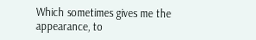Which sometimes gives me the appearance, to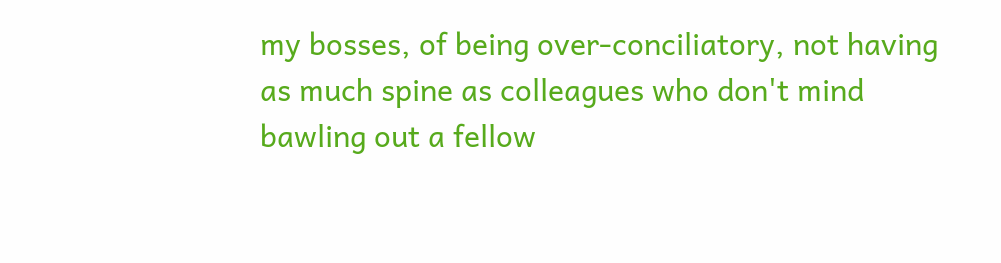my bosses, of being over-conciliatory, not having as much spine as colleagues who don't mind bawling out a fellow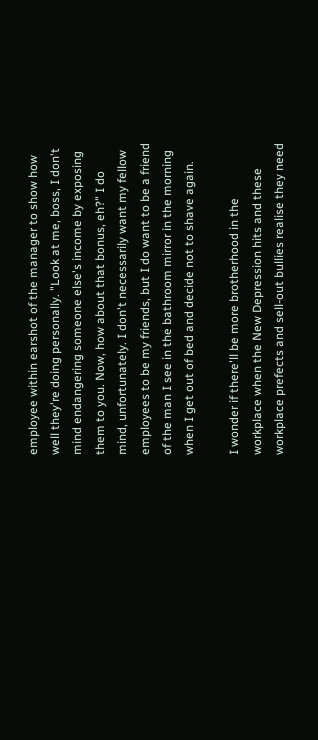employee within earshot of the manager to show how well they're doing personally. "Look at me, boss, I don't mind endangering someone else's income by exposing them to you. Now, how about that bonus, eh?" I do mind, unfortunately. I don't necessarily want my fellow employees to be my friends, but I do want to be a friend of the man I see in the bathroom mirror in the morning when I get out of bed and decide not to shave again.

I wonder if there'll be more brotherhood in the workplace when the New Depression hits and these workplace prefects and sell-out bullies realise they need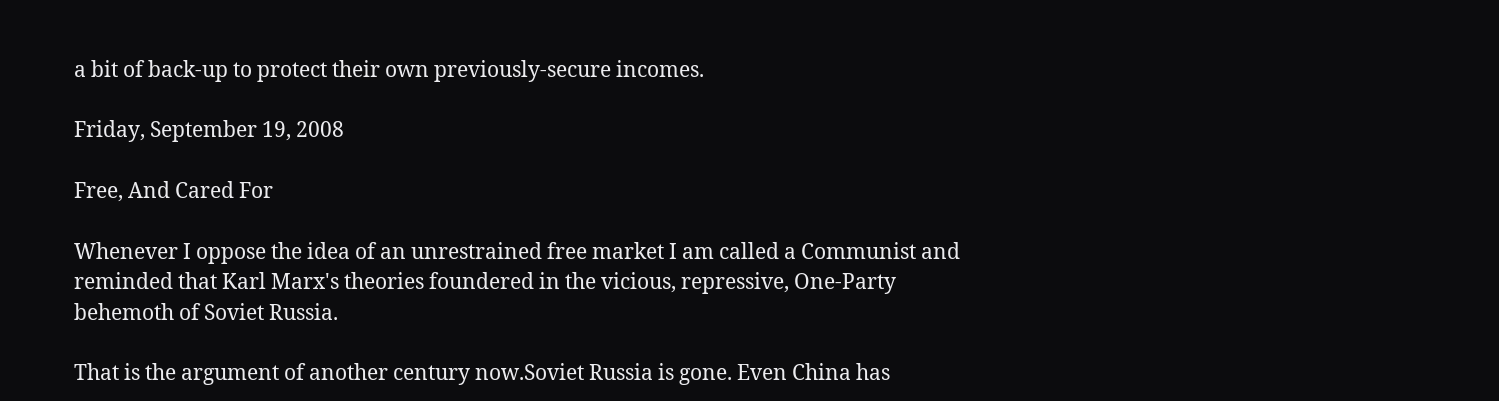a bit of back-up to protect their own previously-secure incomes.

Friday, September 19, 2008

Free, And Cared For

Whenever I oppose the idea of an unrestrained free market I am called a Communist and reminded that Karl Marx's theories foundered in the vicious, repressive, One-Party behemoth of Soviet Russia.

That is the argument of another century now.Soviet Russia is gone. Even China has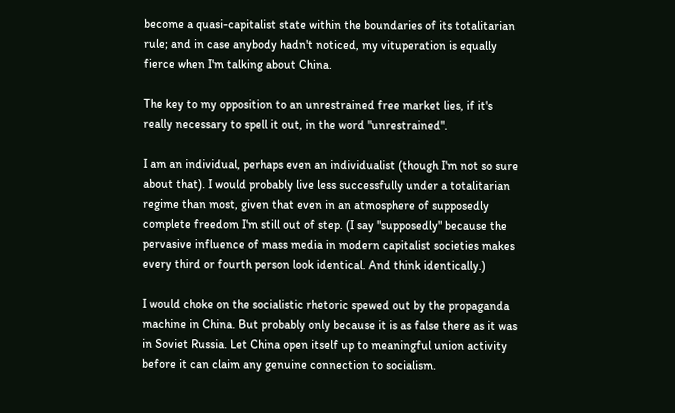become a quasi-capitalist state within the boundaries of its totalitarian rule; and in case anybody hadn't noticed, my vituperation is equally fierce when I'm talking about China.

The key to my opposition to an unrestrained free market lies, if it's really necessary to spell it out, in the word "unrestrained".

I am an individual, perhaps even an individualist (though I'm not so sure about that). I would probably live less successfully under a totalitarian regime than most, given that even in an atmosphere of supposedly complete freedom I'm still out of step. (I say "supposedly" because the pervasive influence of mass media in modern capitalist societies makes every third or fourth person look identical. And think identically.)

I would choke on the socialistic rhetoric spewed out by the propaganda machine in China. But probably only because it is as false there as it was in Soviet Russia. Let China open itself up to meaningful union activity before it can claim any genuine connection to socialism.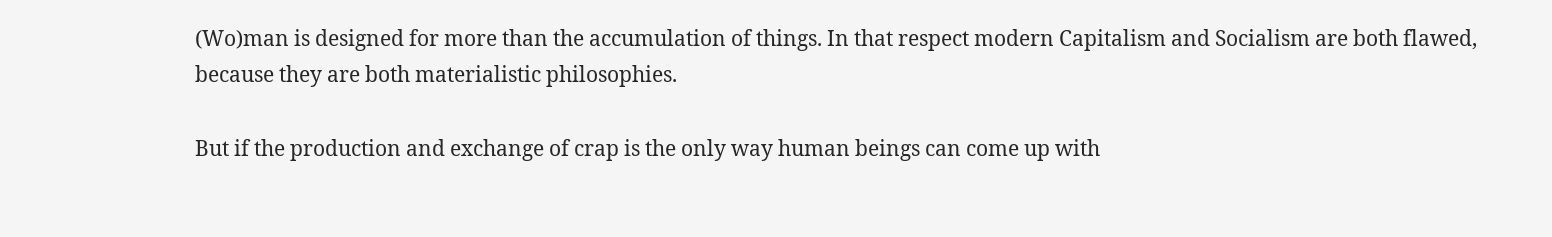(Wo)man is designed for more than the accumulation of things. In that respect modern Capitalism and Socialism are both flawed, because they are both materialistic philosophies.

But if the production and exchange of crap is the only way human beings can come up with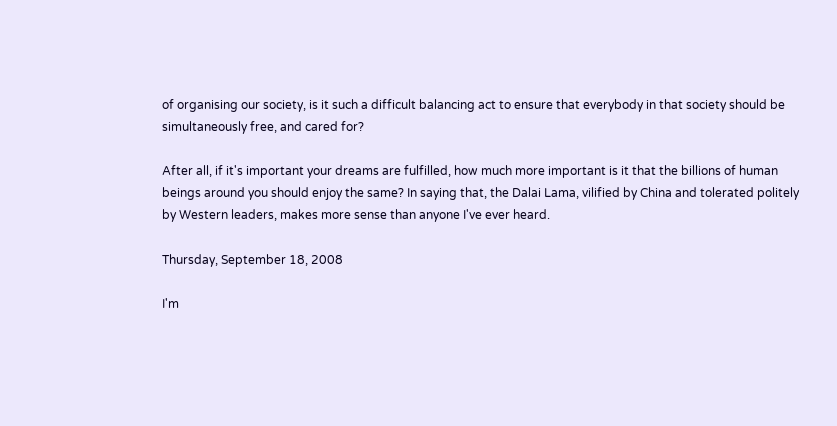of organising our society, is it such a difficult balancing act to ensure that everybody in that society should be simultaneously free, and cared for?

After all, if it's important your dreams are fulfilled, how much more important is it that the billions of human beings around you should enjoy the same? In saying that, the Dalai Lama, vilified by China and tolerated politely by Western leaders, makes more sense than anyone I've ever heard.

Thursday, September 18, 2008

I'm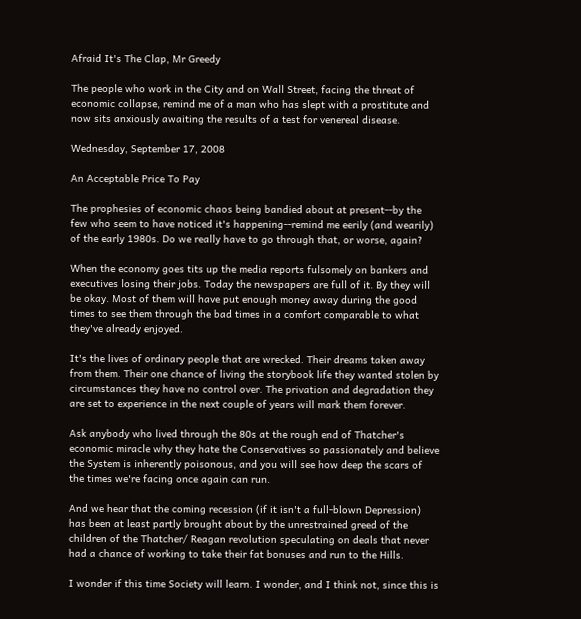Afraid It's The Clap, Mr Greedy

The people who work in the City and on Wall Street, facing the threat of economic collapse, remind me of a man who has slept with a prostitute and now sits anxiously awaiting the results of a test for venereal disease.

Wednesday, September 17, 2008

An Acceptable Price To Pay

The prophesies of economic chaos being bandied about at present--by the few who seem to have noticed it's happening--remind me eerily (and wearily) of the early 1980s. Do we really have to go through that, or worse, again?

When the economy goes tits up the media reports fulsomely on bankers and executives losing their jobs. Today the newspapers are full of it. By they will be okay. Most of them will have put enough money away during the good times to see them through the bad times in a comfort comparable to what they've already enjoyed.

It's the lives of ordinary people that are wrecked. Their dreams taken away from them. Their one chance of living the storybook life they wanted stolen by circumstances they have no control over. The privation and degradation they are set to experience in the next couple of years will mark them forever.

Ask anybody who lived through the 80s at the rough end of Thatcher's economic miracle why they hate the Conservatives so passionately and believe the System is inherently poisonous, and you will see how deep the scars of the times we're facing once again can run.

And we hear that the coming recession (if it isn't a full-blown Depression) has been at least partly brought about by the unrestrained greed of the children of the Thatcher/ Reagan revolution speculating on deals that never had a chance of working to take their fat bonuses and run to the Hills.

I wonder if this time Society will learn. I wonder, and I think not, since this is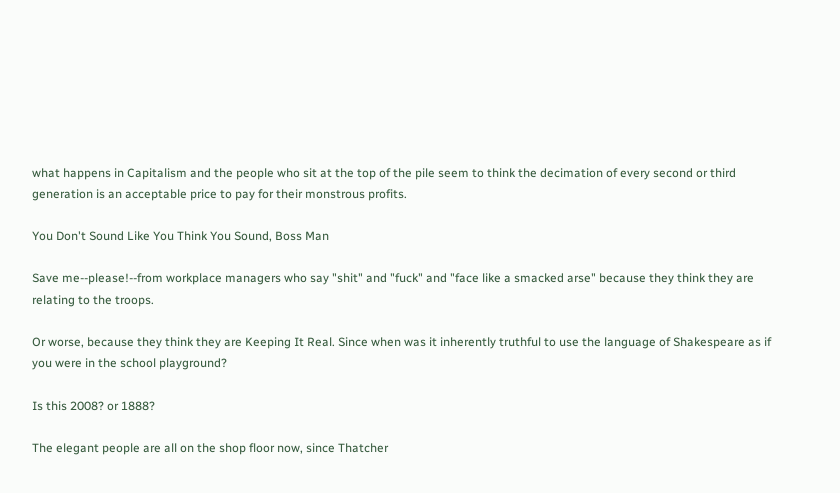what happens in Capitalism and the people who sit at the top of the pile seem to think the decimation of every second or third generation is an acceptable price to pay for their monstrous profits.

You Don't Sound Like You Think You Sound, Boss Man

Save me--please!--from workplace managers who say "shit" and "fuck" and "face like a smacked arse" because they think they are relating to the troops.

Or worse, because they think they are Keeping It Real. Since when was it inherently truthful to use the language of Shakespeare as if you were in the school playground?

Is this 2008? or 1888?

The elegant people are all on the shop floor now, since Thatcher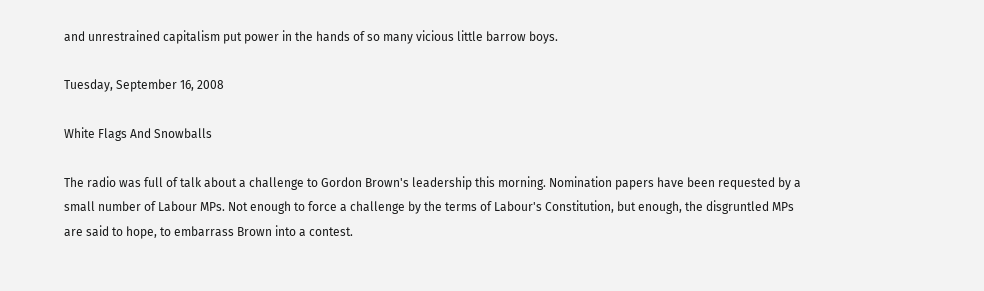and unrestrained capitalism put power in the hands of so many vicious little barrow boys.

Tuesday, September 16, 2008

White Flags And Snowballs

The radio was full of talk about a challenge to Gordon Brown's leadership this morning. Nomination papers have been requested by a small number of Labour MPs. Not enough to force a challenge by the terms of Labour's Constitution, but enough, the disgruntled MPs are said to hope, to embarrass Brown into a contest.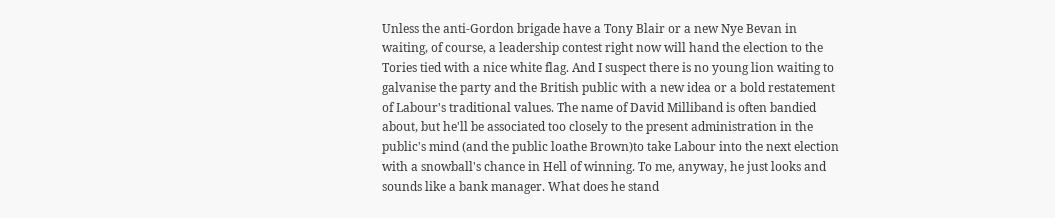Unless the anti-Gordon brigade have a Tony Blair or a new Nye Bevan in waiting, of course, a leadership contest right now will hand the election to the Tories tied with a nice white flag. And I suspect there is no young lion waiting to galvanise the party and the British public with a new idea or a bold restatement of Labour's traditional values. The name of David Milliband is often bandied about, but he'll be associated too closely to the present administration in the public's mind (and the public loathe Brown)to take Labour into the next election with a snowball's chance in Hell of winning. To me, anyway, he just looks and sounds like a bank manager. What does he stand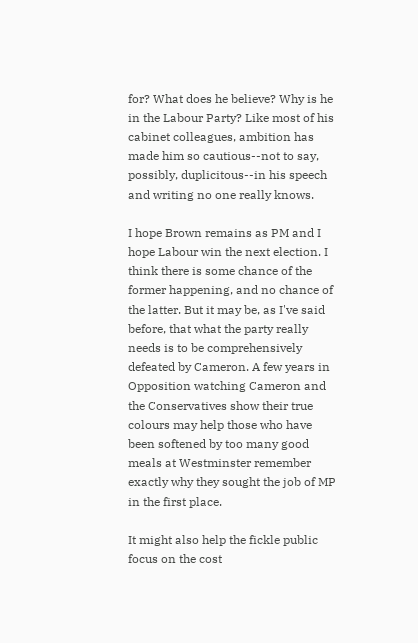for? What does he believe? Why is he in the Labour Party? Like most of his cabinet colleagues, ambition has made him so cautious--not to say, possibly, duplicitous--in his speech and writing no one really knows.

I hope Brown remains as PM and I hope Labour win the next election. I think there is some chance of the former happening, and no chance of the latter. But it may be, as I've said before, that what the party really needs is to be comprehensively defeated by Cameron. A few years in Opposition watching Cameron and the Conservatives show their true colours may help those who have been softened by too many good meals at Westminster remember exactly why they sought the job of MP in the first place.

It might also help the fickle public focus on the cost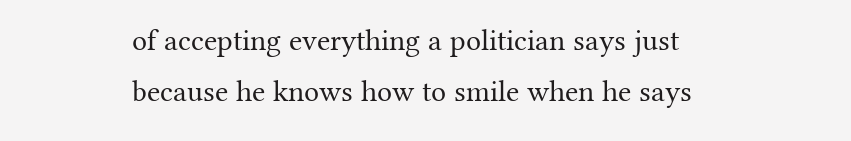of accepting everything a politician says just because he knows how to smile when he says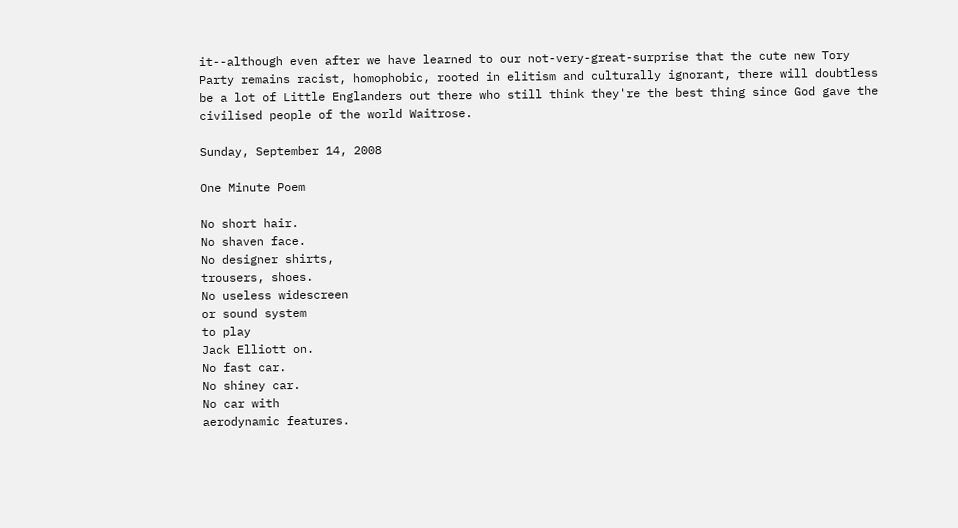it--although even after we have learned to our not-very-great-surprise that the cute new Tory Party remains racist, homophobic, rooted in elitism and culturally ignorant, there will doubtless be a lot of Little Englanders out there who still think they're the best thing since God gave the civilised people of the world Waitrose.

Sunday, September 14, 2008

One Minute Poem

No short hair.
No shaven face.
No designer shirts,
trousers, shoes.
No useless widescreen
or sound system
to play
Jack Elliott on.
No fast car.
No shiney car.
No car with
aerodynamic features.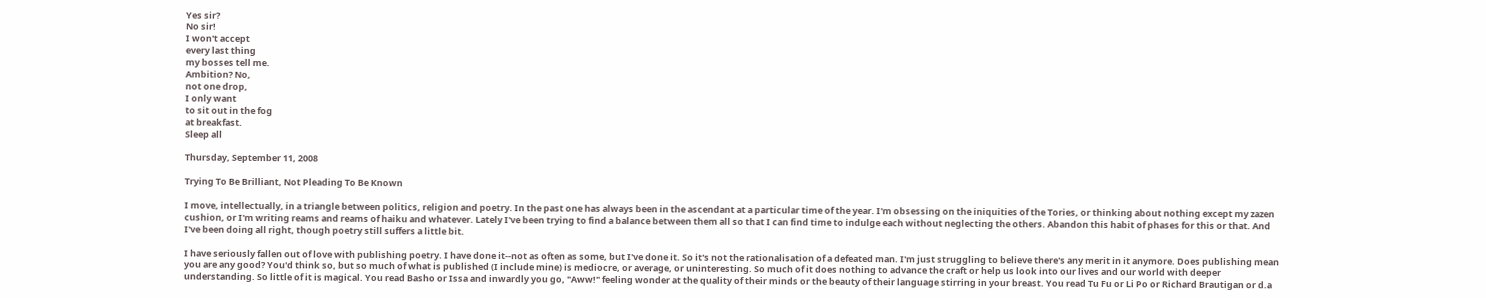Yes sir?
No sir!
I won't accept
every last thing
my bosses tell me.
Ambition? No,
not one drop,
I only want
to sit out in the fog
at breakfast.
Sleep all

Thursday, September 11, 2008

Trying To Be Brilliant, Not Pleading To Be Known

I move, intellectually, in a triangle between politics, religion and poetry. In the past one has always been in the ascendant at a particular time of the year. I'm obsessing on the iniquities of the Tories, or thinking about nothing except my zazen cushion, or I'm writing reams and reams of haiku and whatever. Lately I've been trying to find a balance between them all so that I can find time to indulge each without neglecting the others. Abandon this habit of phases for this or that. And I've been doing all right, though poetry still suffers a little bit.

I have seriously fallen out of love with publishing poetry. I have done it--not as often as some, but I've done it. So it's not the rationalisation of a defeated man. I'm just struggling to believe there's any merit in it anymore. Does publishing mean you are any good? You'd think so, but so much of what is published (I include mine) is mediocre, or average, or uninteresting. So much of it does nothing to advance the craft or help us look into our lives and our world with deeper understanding. So little of it is magical. You read Basho or Issa and inwardly you go, "Aww!" feeling wonder at the quality of their minds or the beauty of their language stirring in your breast. You read Tu Fu or Li Po or Richard Brautigan or d.a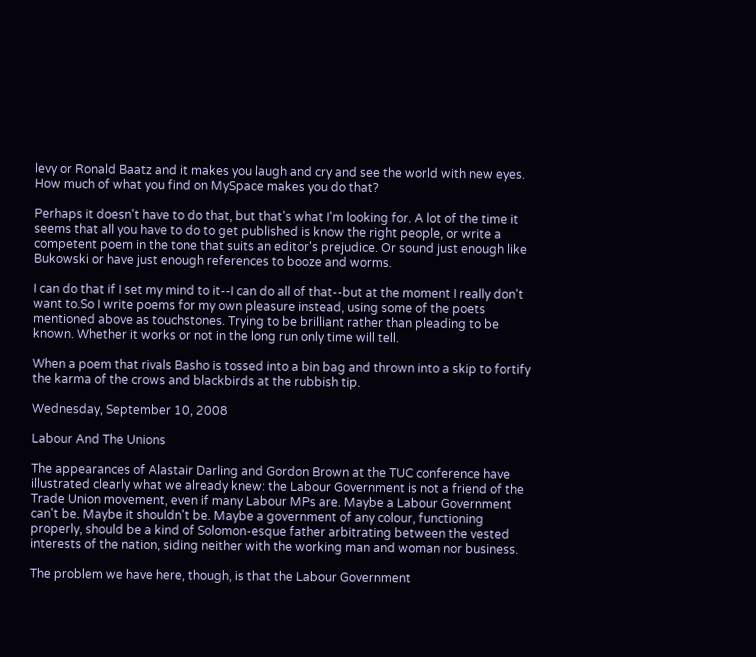levy or Ronald Baatz and it makes you laugh and cry and see the world with new eyes. How much of what you find on MySpace makes you do that?

Perhaps it doesn't have to do that, but that's what I'm looking for. A lot of the time it seems that all you have to do to get published is know the right people, or write a competent poem in the tone that suits an editor's prejudice. Or sound just enough like Bukowski or have just enough references to booze and worms.

I can do that if I set my mind to it--I can do all of that--but at the moment I really don't want to.So I write poems for my own pleasure instead, using some of the poets mentioned above as touchstones. Trying to be brilliant rather than pleading to be known. Whether it works or not in the long run only time will tell.

When a poem that rivals Basho is tossed into a bin bag and thrown into a skip to fortify the karma of the crows and blackbirds at the rubbish tip.

Wednesday, September 10, 2008

Labour And The Unions

The appearances of Alastair Darling and Gordon Brown at the TUC conference have illustrated clearly what we already knew: the Labour Government is not a friend of the Trade Union movement, even if many Labour MPs are. Maybe a Labour Government can't be. Maybe it shouldn't be. Maybe a government of any colour, functioning properly, should be a kind of Solomon-esque father arbitrating between the vested interests of the nation, siding neither with the working man and woman nor business.

The problem we have here, though, is that the Labour Government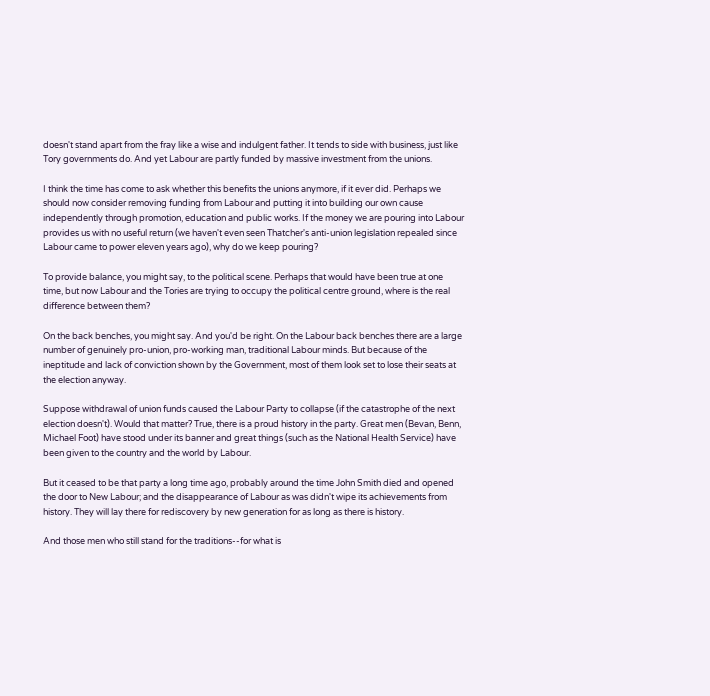doesn't stand apart from the fray like a wise and indulgent father. It tends to side with business, just like Tory governments do. And yet Labour are partly funded by massive investment from the unions.

I think the time has come to ask whether this benefits the unions anymore, if it ever did. Perhaps we should now consider removing funding from Labour and putting it into building our own cause independently through promotion, education and public works. If the money we are pouring into Labour provides us with no useful return (we haven't even seen Thatcher's anti-union legislation repealed since Labour came to power eleven years ago), why do we keep pouring?

To provide balance, you might say, to the political scene. Perhaps that would have been true at one time, but now Labour and the Tories are trying to occupy the political centre ground, where is the real difference between them?

On the back benches, you might say. And you'd be right. On the Labour back benches there are a large number of genuinely pro-union, pro-working man, traditional Labour minds. But because of the ineptitude and lack of conviction shown by the Government, most of them look set to lose their seats at the election anyway.

Suppose withdrawal of union funds caused the Labour Party to collapse (if the catastrophe of the next election doesn't). Would that matter? True, there is a proud history in the party. Great men (Bevan, Benn, Michael Foot) have stood under its banner and great things (such as the National Health Service) have been given to the country and the world by Labour.

But it ceased to be that party a long time ago, probably around the time John Smith died and opened the door to New Labour; and the disappearance of Labour as was didn't wipe its achievements from history. They will lay there for rediscovery by new generation for as long as there is history.

And those men who still stand for the traditions--for what is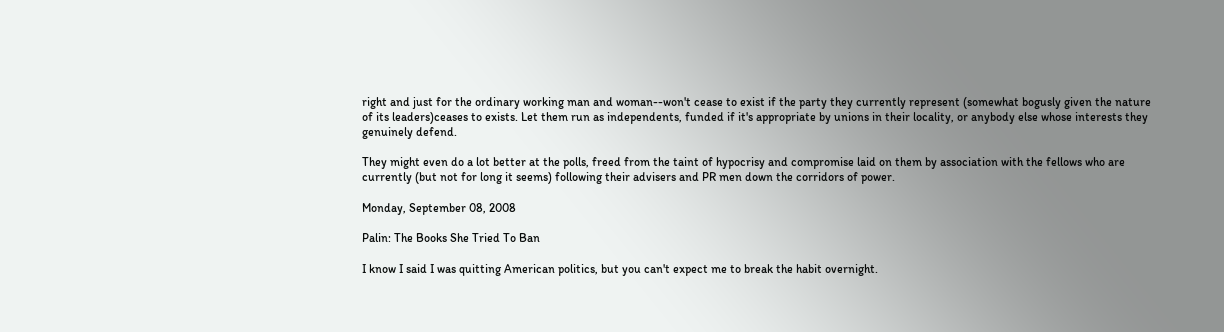right and just for the ordinary working man and woman--won't cease to exist if the party they currently represent (somewhat bogusly given the nature of its leaders)ceases to exists. Let them run as independents, funded if it's appropriate by unions in their locality, or anybody else whose interests they genuinely defend.

They might even do a lot better at the polls, freed from the taint of hypocrisy and compromise laid on them by association with the fellows who are currently (but not for long it seems) following their advisers and PR men down the corridors of power.

Monday, September 08, 2008

Palin: The Books She Tried To Ban

I know I said I was quitting American politics, but you can't expect me to break the habit overnight.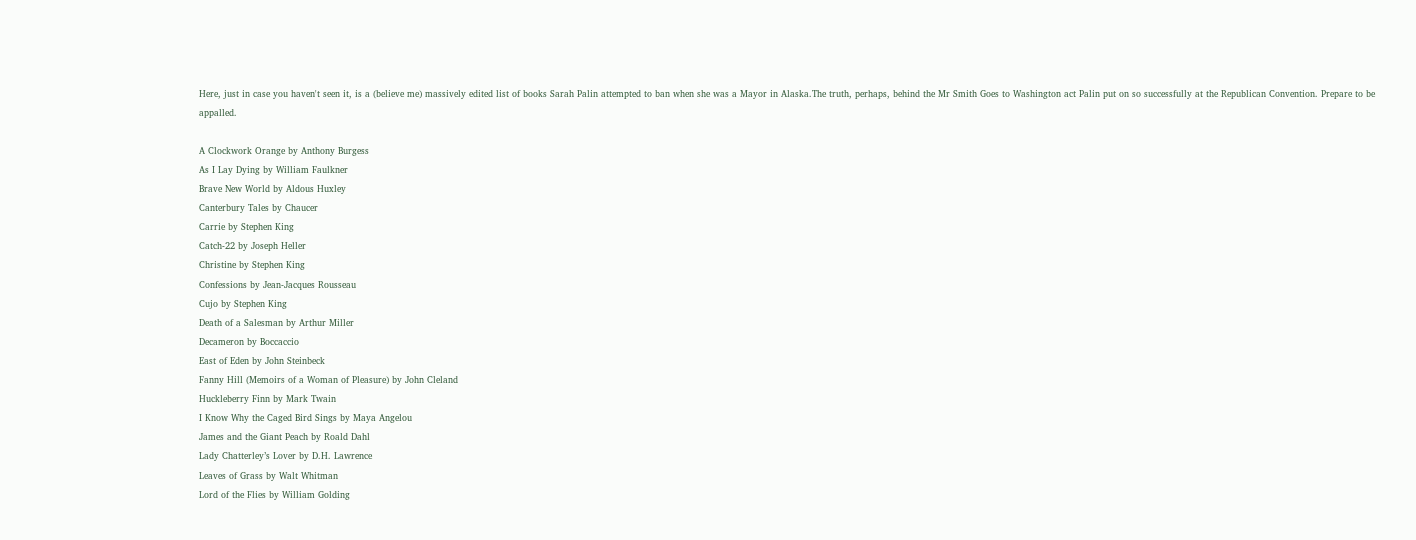Here, just in case you haven't seen it, is a (believe me) massively edited list of books Sarah Palin attempted to ban when she was a Mayor in Alaska.The truth, perhaps, behind the Mr Smith Goes to Washington act Palin put on so successfully at the Republican Convention. Prepare to be appalled.

A Clockwork Orange by Anthony Burgess
As I Lay Dying by William Faulkner
Brave New World by Aldous Huxley
Canterbury Tales by Chaucer
Carrie by Stephen King
Catch-22 by Joseph Heller
Christine by Stephen King
Confessions by Jean-Jacques Rousseau
Cujo by Stephen King
Death of a Salesman by Arthur Miller
Decameron by Boccaccio
East of Eden by John Steinbeck
Fanny Hill (Memoirs of a Woman of Pleasure) by John Cleland
Huckleberry Finn by Mark Twain
I Know Why the Caged Bird Sings by Maya Angelou
James and the Giant Peach by Roald Dahl
Lady Chatterley’s Lover by D.H. Lawrence
Leaves of Grass by Walt Whitman
Lord of the Flies by William Golding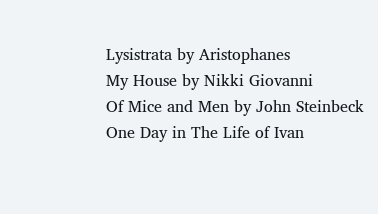Lysistrata by Aristophanes
My House by Nikki Giovanni
Of Mice and Men by John Steinbeck
One Day in The Life of Ivan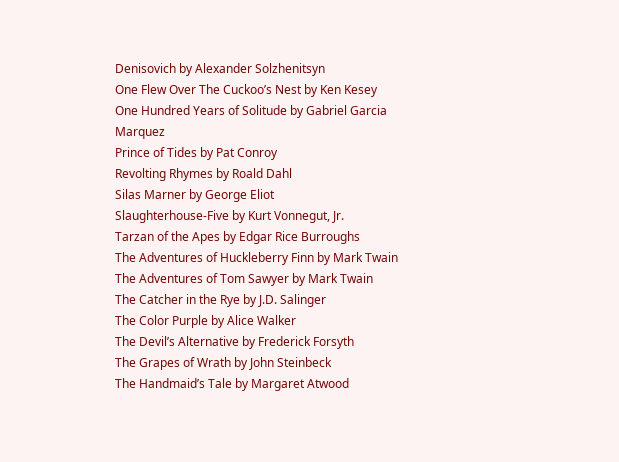Denisovich by Alexander Solzhenitsyn
One Flew Over The Cuckoo’s Nest by Ken Kesey
One Hundred Years of Solitude by Gabriel Garcia Marquez
Prince of Tides by Pat Conroy
Revolting Rhymes by Roald Dahl
Silas Marner by George Eliot
Slaughterhouse-Five by Kurt Vonnegut, Jr.
Tarzan of the Apes by Edgar Rice Burroughs
The Adventures of Huckleberry Finn by Mark Twain
The Adventures of Tom Sawyer by Mark Twain
The Catcher in the Rye by J.D. Salinger
The Color Purple by Alice Walker
The Devil’s Alternative by Frederick Forsyth
The Grapes of Wrath by John Steinbeck
The Handmaid’s Tale by Margaret Atwood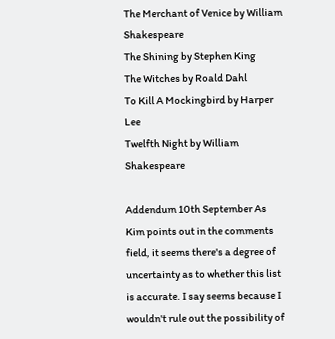The Merchant of Venice by William Shakespeare
The Shining by Stephen King
The Witches by Roald Dahl
To Kill A Mockingbird by Harper Lee
Twelfth Night by William Shakespeare

Addendum 10th September As Kim points out in the comments field, it seems there's a degree of uncertainty as to whether this list is accurate. I say seems because I wouldn't rule out the possibility of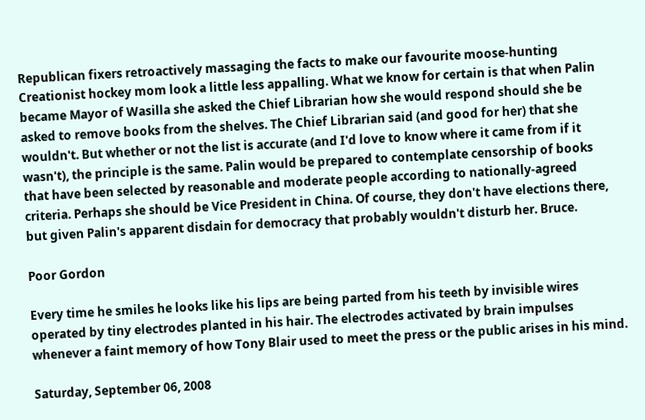Republican fixers retroactively massaging the facts to make our favourite moose-hunting Creationist hockey mom look a little less appalling. What we know for certain is that when Palin became Mayor of Wasilla she asked the Chief Librarian how she would respond should she be asked to remove books from the shelves. The Chief Librarian said (and good for her) that she wouldn't. But whether or not the list is accurate (and I'd love to know where it came from if it wasn't), the principle is the same. Palin would be prepared to contemplate censorship of books that have been selected by reasonable and moderate people according to nationally-agreed criteria. Perhaps she should be Vice President in China. Of course, they don't have elections there, but given Palin's apparent disdain for democracy that probably wouldn't disturb her. Bruce.

Poor Gordon

Every time he smiles he looks like his lips are being parted from his teeth by invisible wires operated by tiny electrodes planted in his hair. The electrodes activated by brain impulses whenever a faint memory of how Tony Blair used to meet the press or the public arises in his mind.

Saturday, September 06, 2008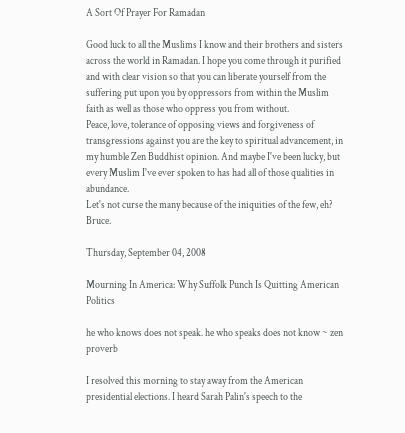A Sort Of Prayer For Ramadan

Good luck to all the Muslims I know and their brothers and sisters across the world in Ramadan. I hope you come through it purified and with clear vision so that you can liberate yourself from the suffering put upon you by oppressors from within the Muslim faith as well as those who oppress you from without.
Peace, love, tolerance of opposing views and forgiveness of transgressions against you are the key to spiritual advancement, in my humble Zen Buddhist opinion. And maybe I've been lucky, but every Muslim I've ever spoken to has had all of those qualities in abundance.
Let's not curse the many because of the iniquities of the few, eh? Bruce.

Thursday, September 04, 2008

Mourning In America: Why Suffolk Punch Is Quitting American Politics

he who knows does not speak. he who speaks does not know ~ zen proverb

I resolved this morning to stay away from the American presidential elections. I heard Sarah Palin's speech to the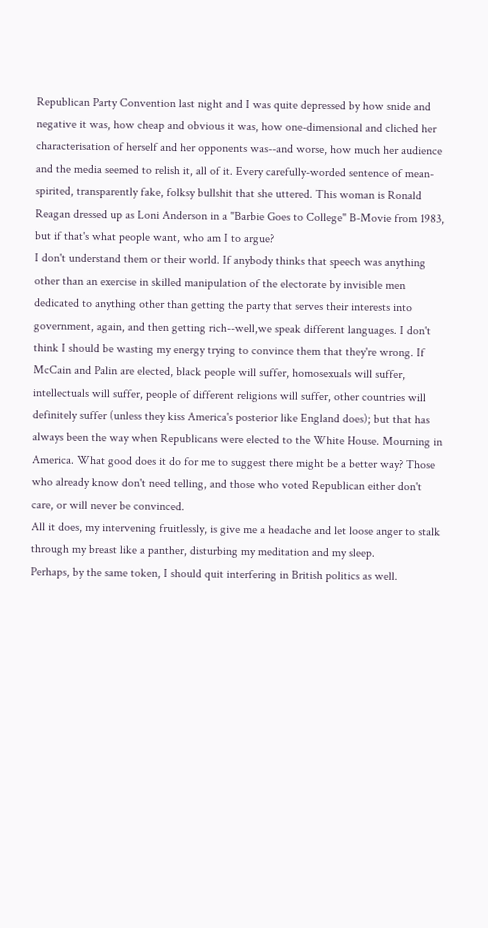Republican Party Convention last night and I was quite depressed by how snide and negative it was, how cheap and obvious it was, how one-dimensional and cliched her characterisation of herself and her opponents was--and worse, how much her audience and the media seemed to relish it, all of it. Every carefully-worded sentence of mean-spirited, transparently fake, folksy bullshit that she uttered. This woman is Ronald Reagan dressed up as Loni Anderson in a "Barbie Goes to College" B-Movie from 1983, but if that's what people want, who am I to argue?
I don't understand them or their world. If anybody thinks that speech was anything other than an exercise in skilled manipulation of the electorate by invisible men dedicated to anything other than getting the party that serves their interests into government, again, and then getting rich--well,we speak different languages. I don't think I should be wasting my energy trying to convince them that they're wrong. If McCain and Palin are elected, black people will suffer, homosexuals will suffer, intellectuals will suffer, people of different religions will suffer, other countries will definitely suffer (unless they kiss America's posterior like England does); but that has always been the way when Republicans were elected to the White House. Mourning in America. What good does it do for me to suggest there might be a better way? Those who already know don't need telling, and those who voted Republican either don't care, or will never be convinced.
All it does, my intervening fruitlessly, is give me a headache and let loose anger to stalk through my breast like a panther, disturbing my meditation and my sleep.
Perhaps, by the same token, I should quit interfering in British politics as well.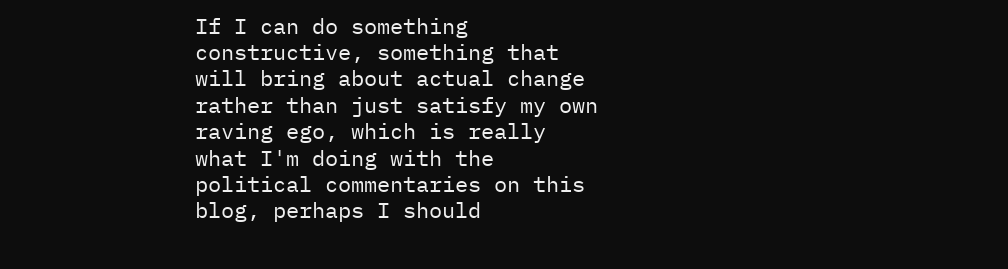If I can do something constructive, something that will bring about actual change rather than just satisfy my own raving ego, which is really what I'm doing with the political commentaries on this blog, perhaps I should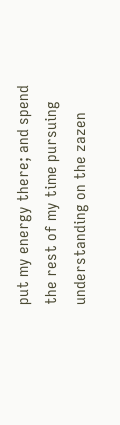put my energy there; and spend the rest of my time pursuing understanding on the zazen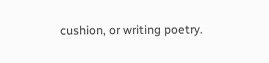cushion, or writing poetry.